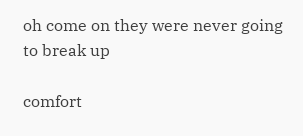oh come on they were never going to break up

comfort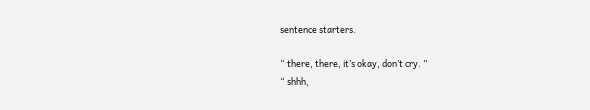sentence starters.

“ there, there, it’s okay, don’t cry. ”
“ shhh,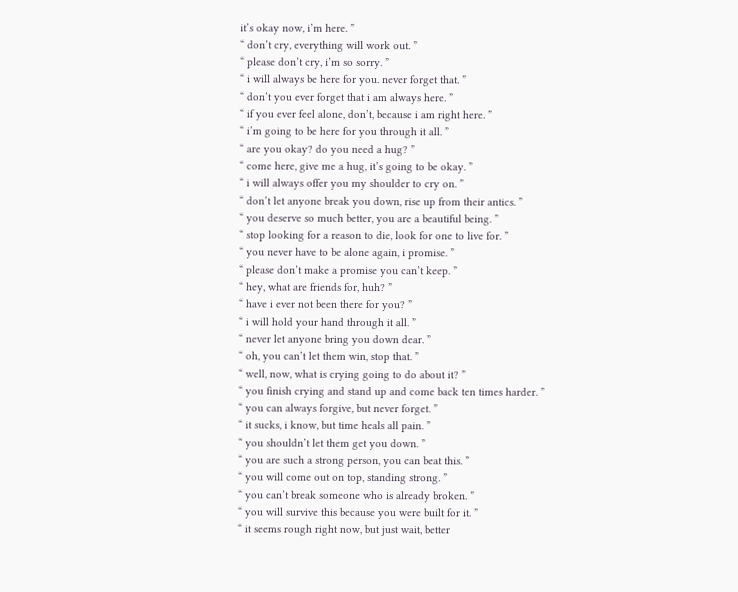it’s okay now, i’m here. ”
“ don’t cry, everything will work out. ”
“ please don’t cry, i’m so sorry. ”
“ i will always be here for you. never forget that. ”
“ don’t you ever forget that i am always here. ”
“ if you ever feel alone, don’t, because i am right here. ”
“ i’m going to be here for you through it all. ”
“ are you okay? do you need a hug? ”
“ come here, give me a hug, it’s going to be okay. ”
“ i will always offer you my shoulder to cry on. ”
“ don’t let anyone break you down, rise up from their antics. ”
“ you deserve so much better, you are a beautiful being. ”
“ stop looking for a reason to die, look for one to live for. ”
“ you never have to be alone again, i promise. ”
“ please don’t make a promise you can’t keep. ”
“ hey, what are friends for, huh? ”
“ have i ever not been there for you? ”
“ i will hold your hand through it all. ”
“ never let anyone bring you down dear. ”
“ oh, you can’t let them win, stop that. ”
“ well, now, what is crying going to do about it? ”
“ you finish crying and stand up and come back ten times harder. ”
“ you can always forgive, but never forget. ”
“ it sucks, i know, but time heals all pain. ”
“ you shouldn’t let them get you down. ”
“ you are such a strong person, you can beat this. ”
“ you will come out on top, standing strong. ”
“ you can’t break someone who is already broken. ”
“ you will survive this because you were built for it. ”
“ it seems rough right now, but just wait, better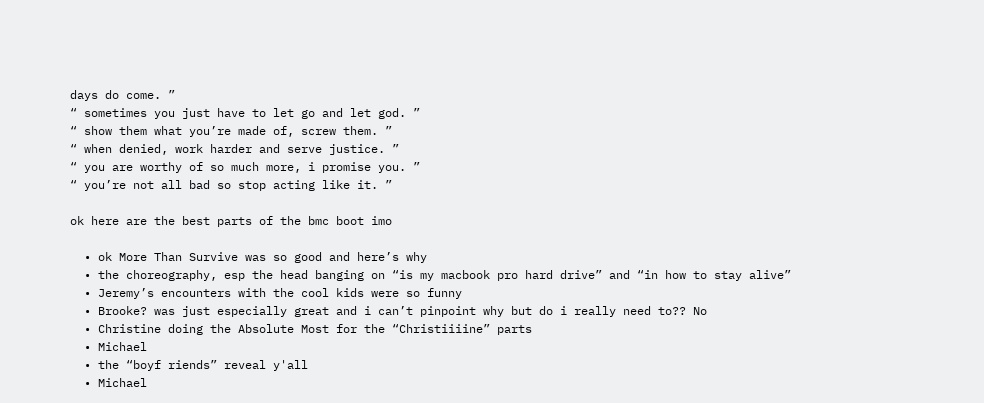days do come. ”
“ sometimes you just have to let go and let god. ”
“ show them what you’re made of, screw them. ”
“ when denied, work harder and serve justice. ”
“ you are worthy of so much more, i promise you. ”
“ you’re not all bad so stop acting like it. ”

ok here are the best parts of the bmc boot imo

  • ok More Than Survive was so good and here’s why
  • the choreography, esp the head banging on “is my macbook pro hard drive” and “in how to stay alive”
  • Jeremy’s encounters with the cool kids were so funny
  • Brooke? was just especially great and i can’t pinpoint why but do i really need to?? No
  • Christine doing the Absolute Most for the “Christiiiine” parts
  • Michael
  • the “boyf riends” reveal y'all
  • Michael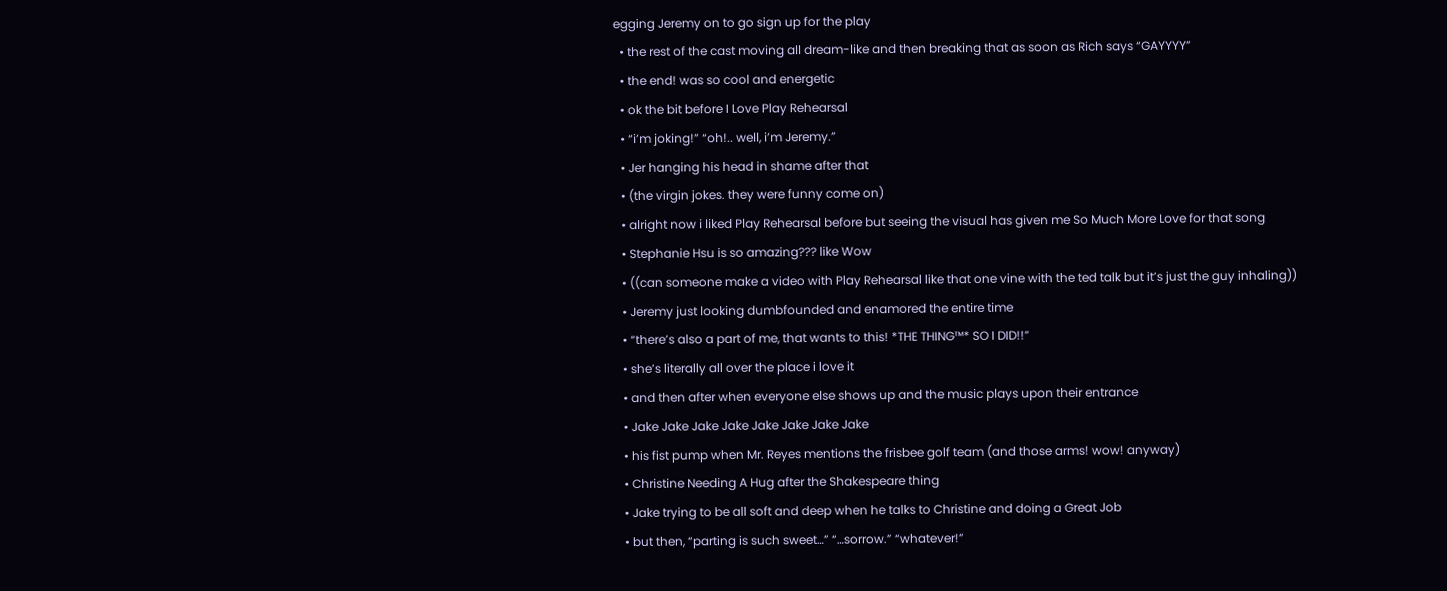egging Jeremy on to go sign up for the play
  • the rest of the cast moving all dream-like and then breaking that as soon as Rich says “GAYYYY”
  • the end! was so cool and energetic
  • ok the bit before I Love Play Rehearsal
  • “i’m joking!” “oh!.. well, i’m Jeremy.”
  • Jer hanging his head in shame after that
  • (the virgin jokes. they were funny come on)
  • alright now i liked Play Rehearsal before but seeing the visual has given me So Much More Love for that song
  • Stephanie Hsu is so amazing??? like Wow
  • ((can someone make a video with Play Rehearsal like that one vine with the ted talk but it’s just the guy inhaling))
  • Jeremy just looking dumbfounded and enamored the entire time
  • “there’s also a part of me, that wants to this! *THE THING™* SO I DID!!”
  • she’s literally all over the place i love it
  • and then after when everyone else shows up and the music plays upon their entrance
  • Jake Jake Jake Jake Jake Jake Jake Jake
  • his fist pump when Mr. Reyes mentions the frisbee golf team (and those arms! wow! anyway)
  • Christine Needing A Hug after the Shakespeare thing
  • Jake trying to be all soft and deep when he talks to Christine and doing a Great Job
  • but then, “parting is such sweet…” “…sorrow.” “whatever!”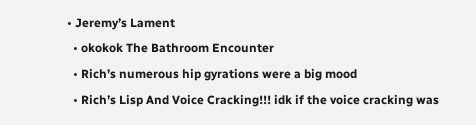• Jeremy’s Lament
  • okokok The Bathroom Encounter
  • Rich’s numerous hip gyrations were a big mood
  • Rich’s Lisp And Voice Cracking!!! idk if the voice cracking was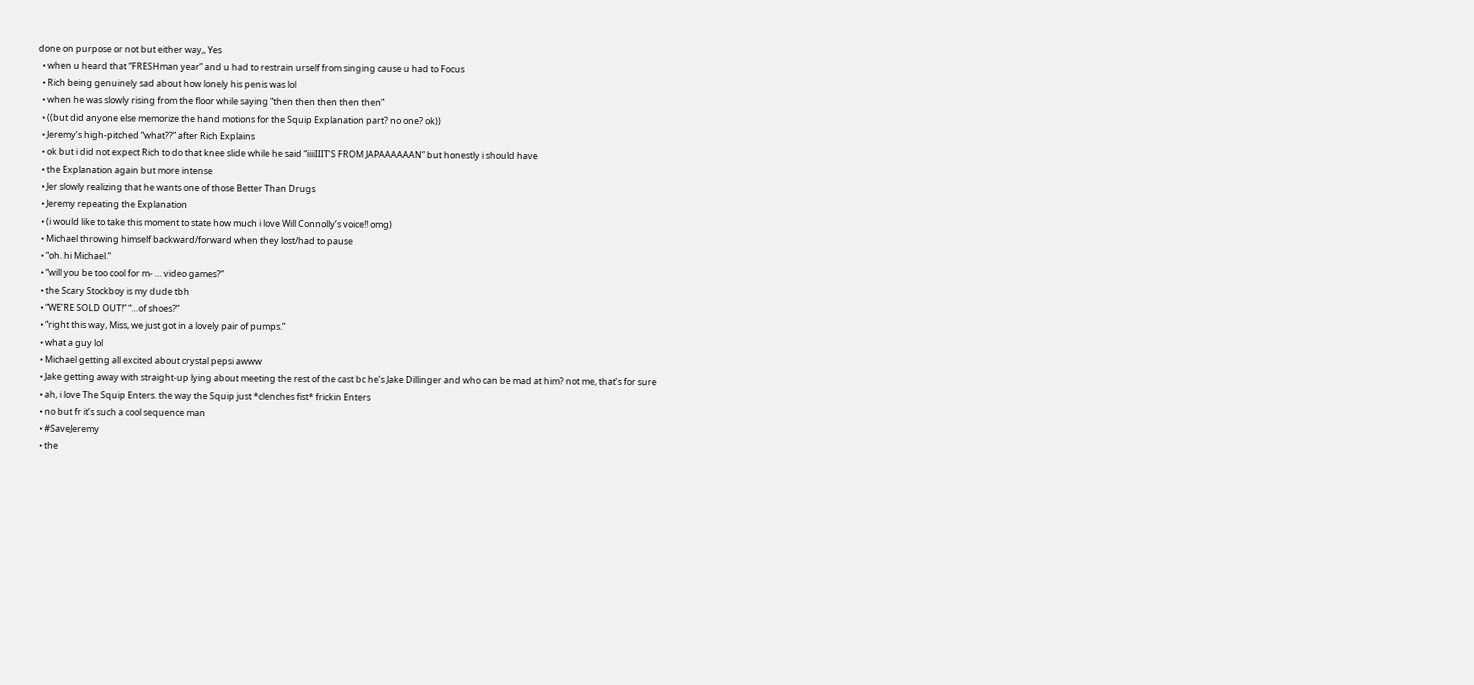done on purpose or not but either way,, Yes
  • when u heard that “FRESHman year” and u had to restrain urself from singing cause u had to Focus
  • Rich being genuinely sad about how lonely his penis was lol
  • when he was slowly rising from the floor while saying “then then then then then”
  • ((but did anyone else memorize the hand motions for the Squip Explanation part? no one? ok))
  • Jeremy’s high-pitched “what??” after Rich Explains
  • ok but i did not expect Rich to do that knee slide while he said “iiiiIIIT’S FROM JAPAAAAAAN” but honestly i should have
  • the Explanation again but more intense
  • Jer slowly realizing that he wants one of those Better Than Drugs
  • Jeremy repeating the Explanation
  • (i would like to take this moment to state how much i love Will Connolly’s voice!! omg)
  • Michael throwing himself backward/forward when they lost/had to pause
  • “oh. hi Michael.”
  • “will you be too cool for m- … video games?”
  • the Scary Stockboy is my dude tbh
  • “WE’RE SOLD OUT!” “…of shoes?”
  • “right this way, Miss, we just got in a lovely pair of pumps.”
  • what a guy lol
  • Michael getting all excited about crystal pepsi awww
  • Jake getting away with straight-up lying about meeting the rest of the cast bc he’s Jake Dillinger and who can be mad at him? not me, that’s for sure
  • ah, i love The Squip Enters. the way the Squip just *clenches fist* frickin Enters
  • no but fr it’s such a cool sequence man
  • #SaveJeremy
  • the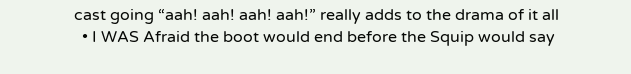cast going “aah! aah! aah! aah!” really adds to the drama of it all
  • I WAS Afraid the boot would end before the Squip would say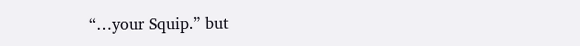“…your Squip.” but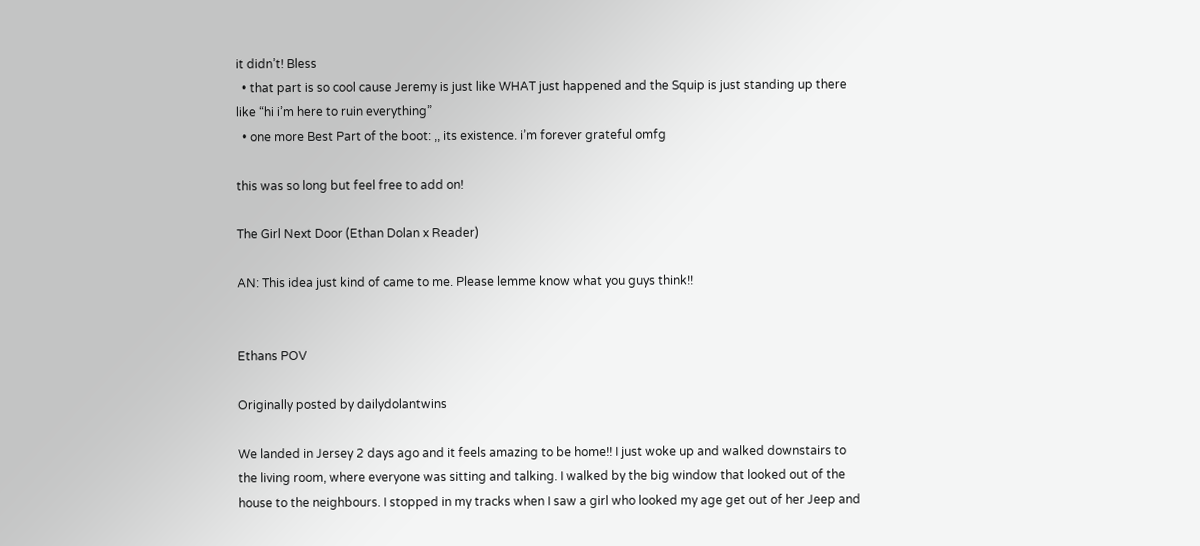it didn’t! Bless
  • that part is so cool cause Jeremy is just like WHAT just happened and the Squip is just standing up there like “hi i’m here to ruin everything”
  • one more Best Part of the boot: ,, its existence. i’m forever grateful omfg

this was so long but feel free to add on!

The Girl Next Door (Ethan Dolan x Reader)

AN: This idea just kind of came to me. Please lemme know what you guys think!!


Ethans POV

Originally posted by dailydolantwins

We landed in Jersey 2 days ago and it feels amazing to be home!! I just woke up and walked downstairs to the living room, where everyone was sitting and talking. I walked by the big window that looked out of the house to the neighbours. I stopped in my tracks when I saw a girl who looked my age get out of her Jeep and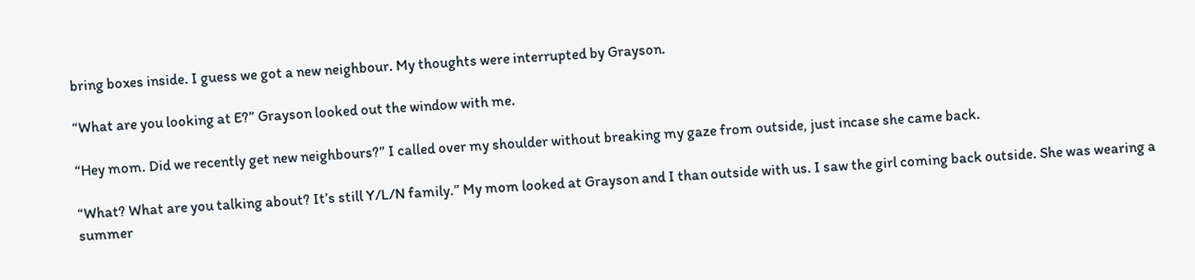bring boxes inside. I guess we got a new neighbour. My thoughts were interrupted by Grayson.

“What are you looking at E?” Grayson looked out the window with me.

“Hey mom. Did we recently get new neighbours?” I called over my shoulder without breaking my gaze from outside, just incase she came back.

“What? What are you talking about? It’s still Y/L/N family.” My mom looked at Grayson and I than outside with us. I saw the girl coming back outside. She was wearing a summer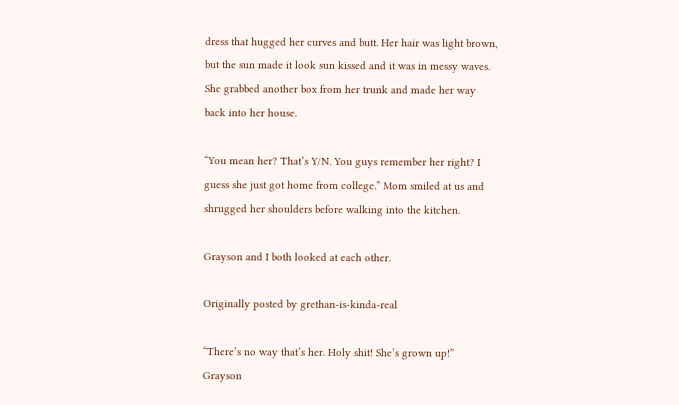dress that hugged her curves and butt. Her hair was light brown, but the sun made it look sun kissed and it was in messy waves. She grabbed another box from her trunk and made her way back into her house.

“You mean her? That’s Y/N. You guys remember her right? I guess she just got home from college.” Mom smiled at us and shrugged her shoulders before walking into the kitchen.

Grayson and I both looked at each other.

Originally posted by grethan-is-kinda-real

“There’s no way that’s her. Holy shit! She’s grown up!” Grayson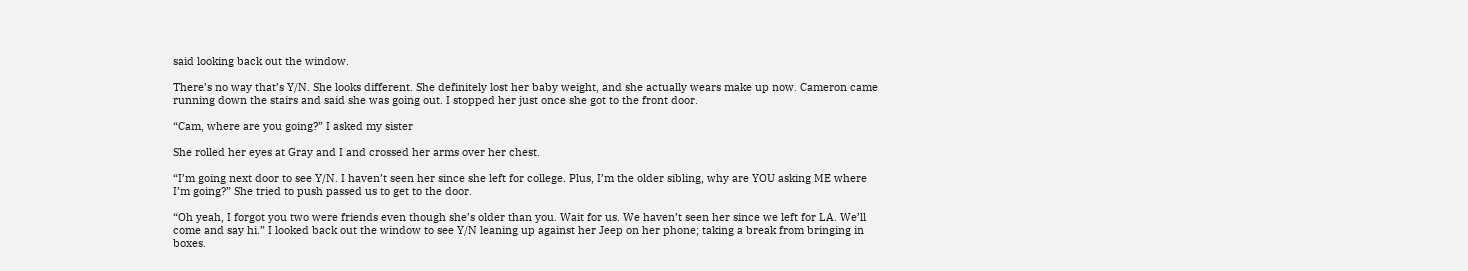said looking back out the window.

There’s no way that’s Y/N. She looks different. She definitely lost her baby weight, and she actually wears make up now. Cameron came running down the stairs and said she was going out. I stopped her just once she got to the front door.

“Cam, where are you going?” I asked my sister

She rolled her eyes at Gray and I and crossed her arms over her chest.

“I’m going next door to see Y/N. I haven’t seen her since she left for college. Plus, I’m the older sibling, why are YOU asking ME where I’m going?” She tried to push passed us to get to the door.

“Oh yeah, I forgot you two were friends even though she’s older than you. Wait for us. We haven’t seen her since we left for LA. We’ll come and say hi.” I looked back out the window to see Y/N leaning up against her Jeep on her phone; taking a break from bringing in boxes.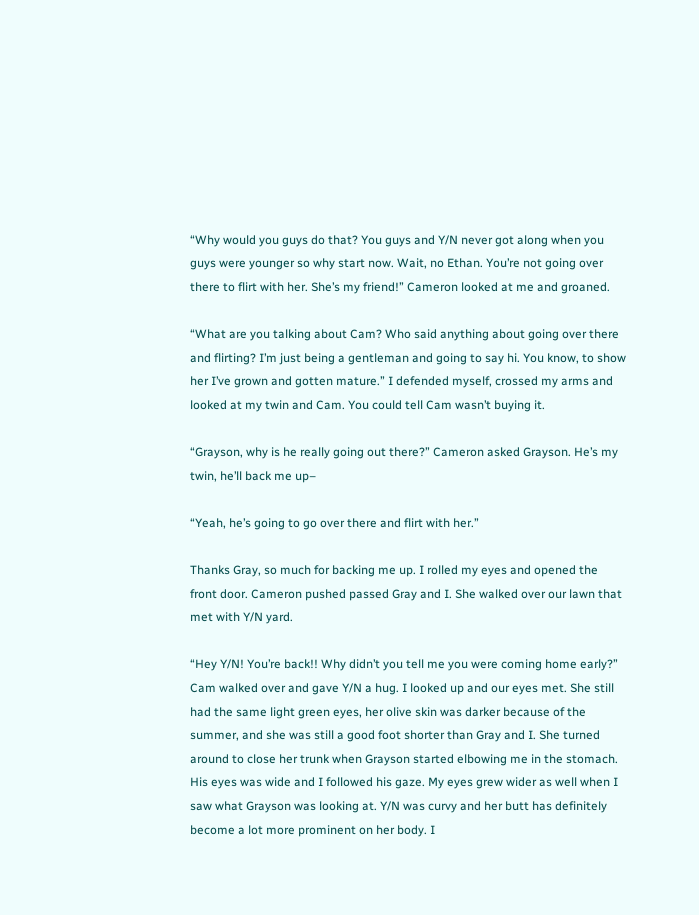“Why would you guys do that? You guys and Y/N never got along when you guys were younger so why start now. Wait, no Ethan. You’re not going over there to flirt with her. She’s my friend!” Cameron looked at me and groaned.

“What are you talking about Cam? Who said anything about going over there and flirting? I’m just being a gentleman and going to say hi. You know, to show her I’ve grown and gotten mature.” I defended myself, crossed my arms and looked at my twin and Cam. You could tell Cam wasn’t buying it.

“Grayson, why is he really going out there?” Cameron asked Grayson. He’s my twin, he’ll back me up–

“Yeah, he’s going to go over there and flirt with her.”

Thanks Gray, so much for backing me up. I rolled my eyes and opened the front door. Cameron pushed passed Gray and I. She walked over our lawn that met with Y/N yard.

“Hey Y/N! You’re back!! Why didn’t you tell me you were coming home early?” Cam walked over and gave Y/N a hug. I looked up and our eyes met. She still had the same light green eyes, her olive skin was darker because of the summer, and she was still a good foot shorter than Gray and I. She turned around to close her trunk when Grayson started elbowing me in the stomach. His eyes was wide and I followed his gaze. My eyes grew wider as well when I saw what Grayson was looking at. Y/N was curvy and her butt has definitely become a lot more prominent on her body. I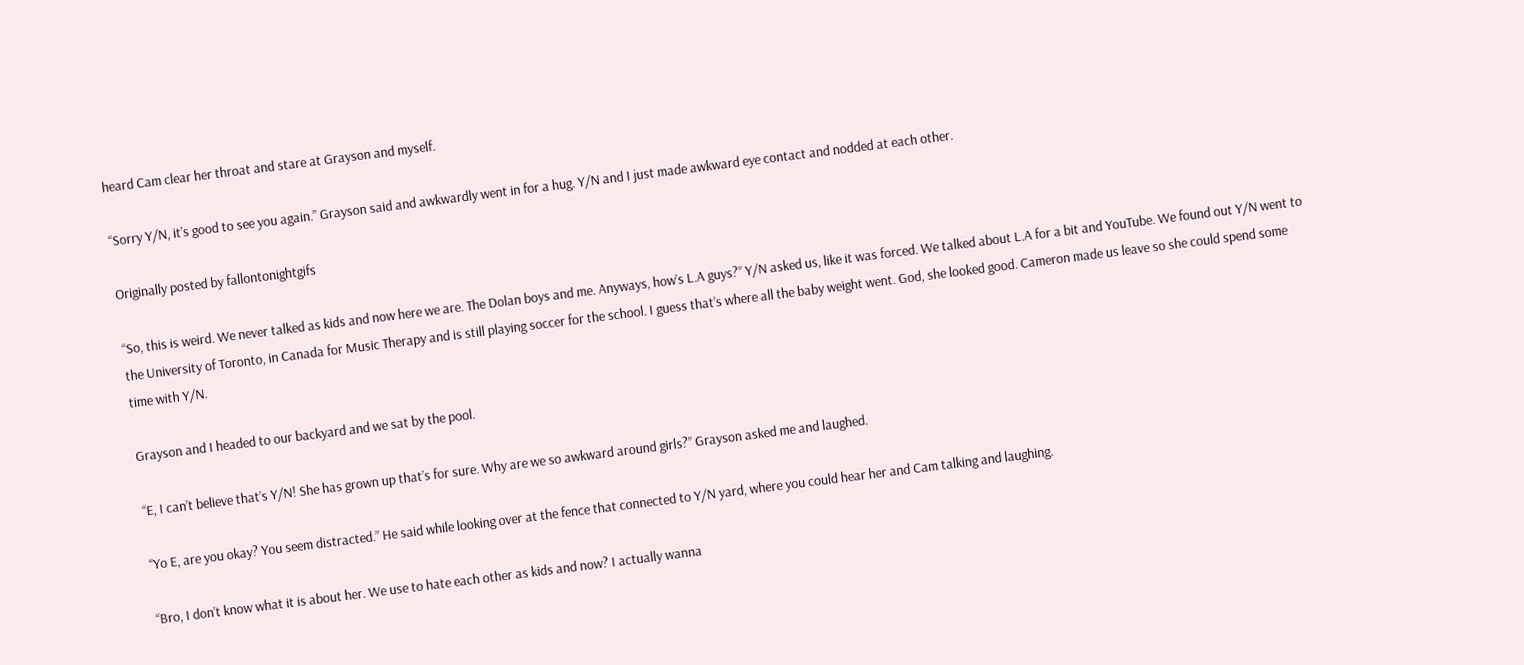heard Cam clear her throat and stare at Grayson and myself.

“Sorry Y/N, it’s good to see you again.” Grayson said and awkwardly went in for a hug. Y/N and I just made awkward eye contact and nodded at each other.

Originally posted by fallontonightgifs

“So, this is weird. We never talked as kids and now here we are. The Dolan boys and me. Anyways, how’s L.A guys?” Y/N asked us, like it was forced. We talked about L.A for a bit and YouTube. We found out Y/N went to the University of Toronto, in Canada for Music Therapy and is still playing soccer for the school. I guess that’s where all the baby weight went. God, she looked good. Cameron made us leave so she could spend some time with Y/N.

Grayson and I headed to our backyard and we sat by the pool.

“E, I can’t believe that’s Y/N! She has grown up that’s for sure. Why are we so awkward around girls?” Grayson asked me and laughed.

“Yo E, are you okay? You seem distracted.” He said while looking over at the fence that connected to Y/N yard, where you could hear her and Cam talking and laughing.

“Bro, I don’t know what it is about her. We use to hate each other as kids and now? I actually wanna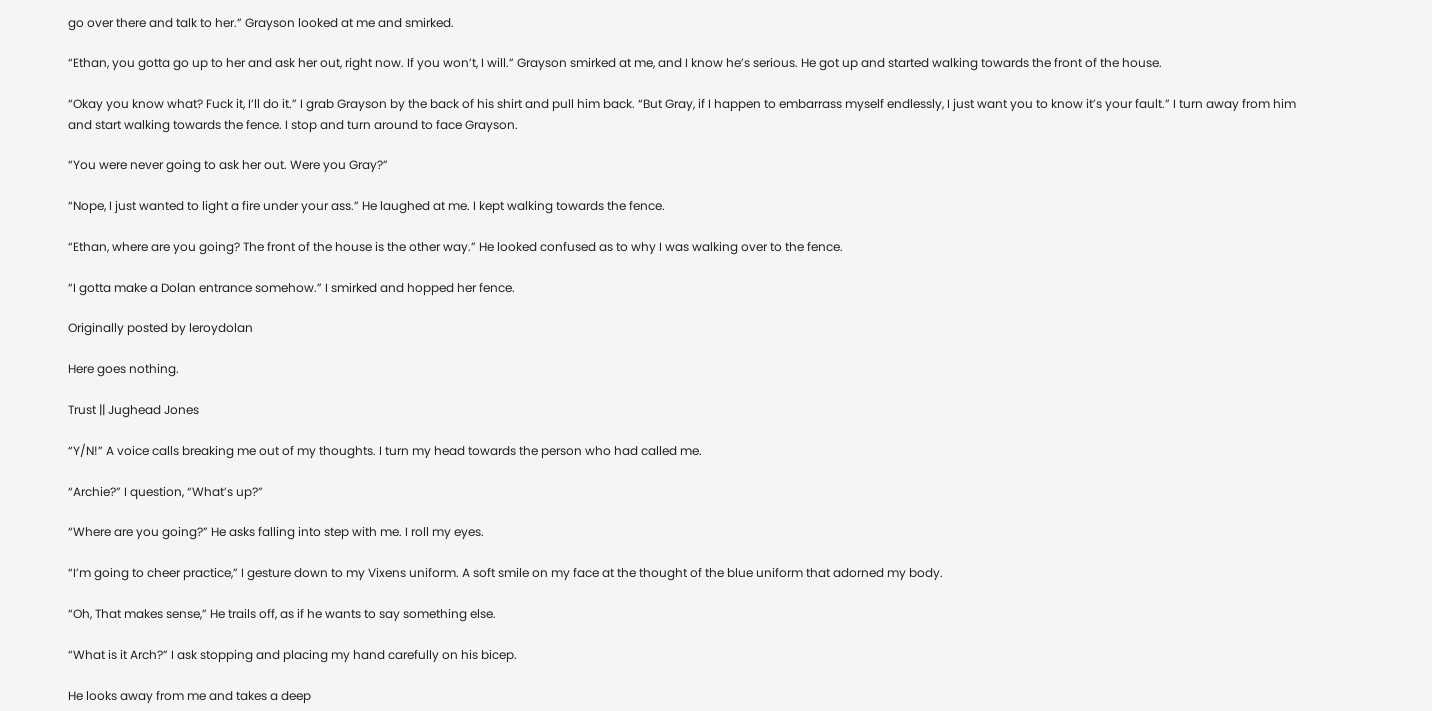go over there and talk to her.” Grayson looked at me and smirked.

“Ethan, you gotta go up to her and ask her out, right now. If you won’t, I will.” Grayson smirked at me, and I know he’s serious. He got up and started walking towards the front of the house.

“Okay you know what? Fuck it, I’ll do it.” I grab Grayson by the back of his shirt and pull him back. “But Gray, if I happen to embarrass myself endlessly, I just want you to know it’s your fault.” I turn away from him and start walking towards the fence. I stop and turn around to face Grayson.

“You were never going to ask her out. Were you Gray?”

“Nope, I just wanted to light a fire under your ass.” He laughed at me. I kept walking towards the fence.

“Ethan, where are you going? The front of the house is the other way.” He looked confused as to why I was walking over to the fence.

“I gotta make a Dolan entrance somehow.” I smirked and hopped her fence.

Originally posted by leroydolan

Here goes nothing.

Trust || Jughead Jones

“Y/N!” A voice calls breaking me out of my thoughts. I turn my head towards the person who had called me.

“Archie?” I question, “What’s up?”

“Where are you going?” He asks falling into step with me. I roll my eyes.

“I’m going to cheer practice,” I gesture down to my Vixens uniform. A soft smile on my face at the thought of the blue uniform that adorned my body.

“Oh, That makes sense,” He trails off, as if he wants to say something else.

“What is it Arch?” I ask stopping and placing my hand carefully on his bicep.

He looks away from me and takes a deep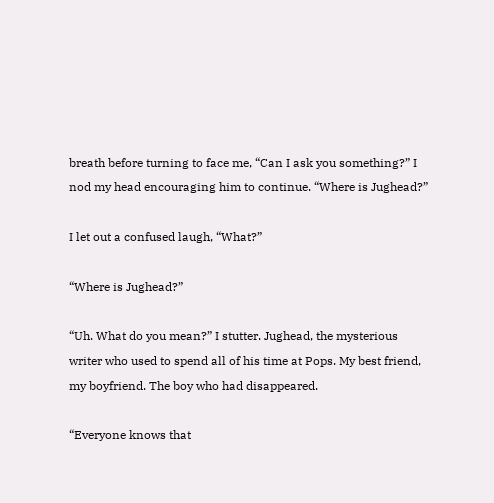breath before turning to face me, “Can I ask you something?” I nod my head encouraging him to continue. “Where is Jughead?”

I let out a confused laugh, “What?”

“Where is Jughead?”

“Uh. What do you mean?” I stutter. Jughead, the mysterious writer who used to spend all of his time at Pops. My best friend, my boyfriend. The boy who had disappeared.

“Everyone knows that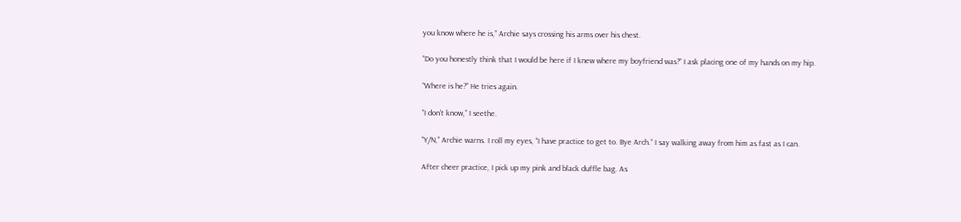you know where he is,” Archie says crossing his arms over his chest.

“Do you honestly think that I would be here if I knew where my boyfriend was?” I ask placing one of my hands on my hip.

“Where is he?” He tries again.

“I don’t know,” I seethe.

“Y/N,” Archie warns. I roll my eyes, “I have practice to get to. Bye Arch.” I say walking away from him as fast as I can.

After cheer practice, I pick up my pink and black duffle bag. As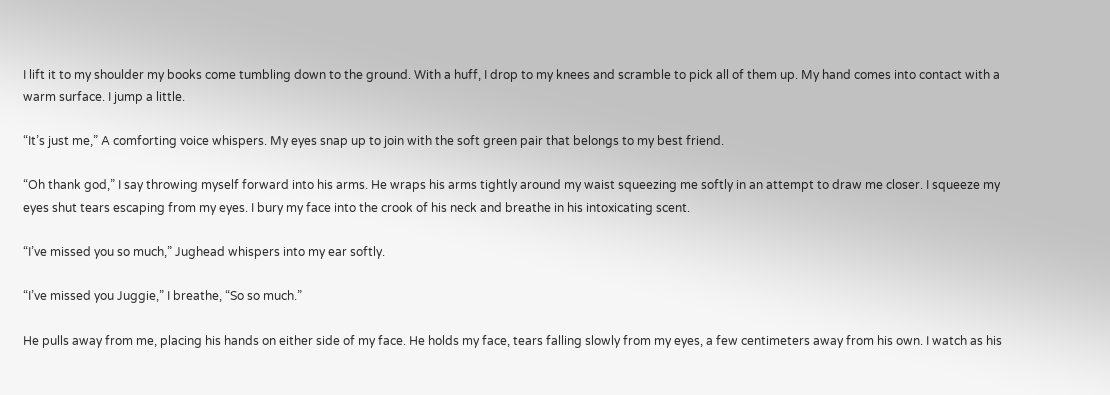I lift it to my shoulder my books come tumbling down to the ground. With a huff, I drop to my knees and scramble to pick all of them up. My hand comes into contact with a warm surface. I jump a little.

“It’s just me,” A comforting voice whispers. My eyes snap up to join with the soft green pair that belongs to my best friend.

“Oh thank god,” I say throwing myself forward into his arms. He wraps his arms tightly around my waist squeezing me softly in an attempt to draw me closer. I squeeze my eyes shut tears escaping from my eyes. I bury my face into the crook of his neck and breathe in his intoxicating scent.

“I’ve missed you so much,” Jughead whispers into my ear softly.

“I’ve missed you Juggie,” I breathe, “So so much.”

He pulls away from me, placing his hands on either side of my face. He holds my face, tears falling slowly from my eyes, a few centimeters away from his own. I watch as his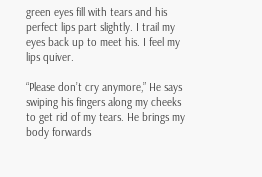green eyes fill with tears and his perfect lips part slightly. I trail my eyes back up to meet his. I feel my lips quiver.

“Please don’t cry anymore,” He says swiping his fingers along my cheeks to get rid of my tears. He brings my body forwards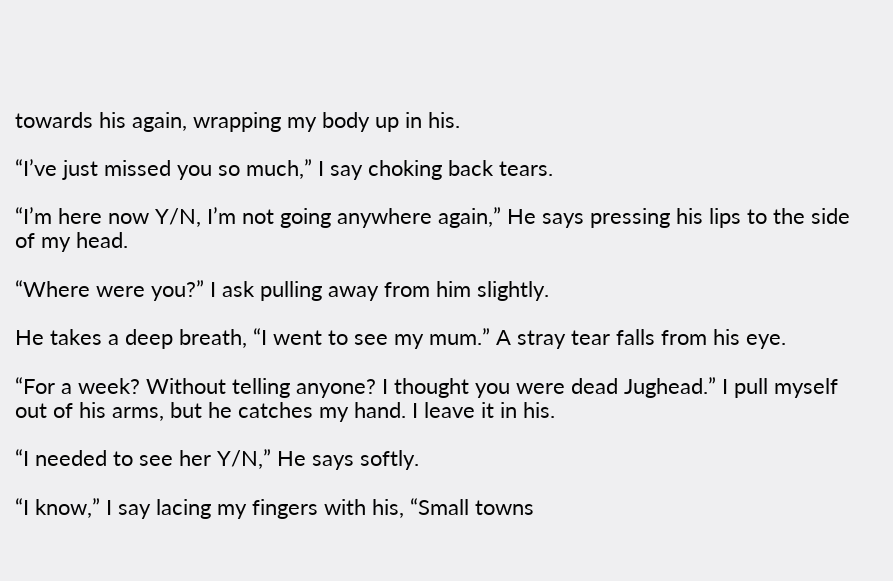towards his again, wrapping my body up in his.

“I’ve just missed you so much,” I say choking back tears.

“I’m here now Y/N, I’m not going anywhere again,” He says pressing his lips to the side of my head.

“Where were you?” I ask pulling away from him slightly.

He takes a deep breath, “I went to see my mum.” A stray tear falls from his eye.

“For a week? Without telling anyone? I thought you were dead Jughead.” I pull myself out of his arms, but he catches my hand. I leave it in his.

“I needed to see her Y/N,” He says softly.

“I know,” I say lacing my fingers with his, “Small towns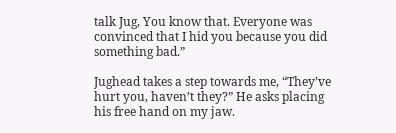talk Jug, You know that. Everyone was convinced that I hid you because you did something bad.”

Jughead takes a step towards me, “They’ve hurt you, haven’t they?” He asks placing his free hand on my jaw.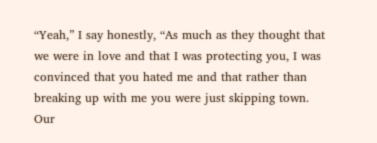“Yeah,” I say honestly, “As much as they thought that we were in love and that I was protecting you, I was convinced that you hated me and that rather than breaking up with me you were just skipping town. Our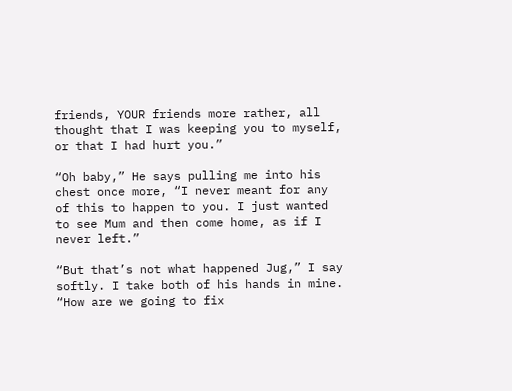friends, YOUR friends more rather, all thought that I was keeping you to myself, or that I had hurt you.”

“Oh baby,” He says pulling me into his chest once more, “I never meant for any of this to happen to you. I just wanted to see Mum and then come home, as if I never left.”

“But that’s not what happened Jug,” I say softly. I take both of his hands in mine. “How are we going to fix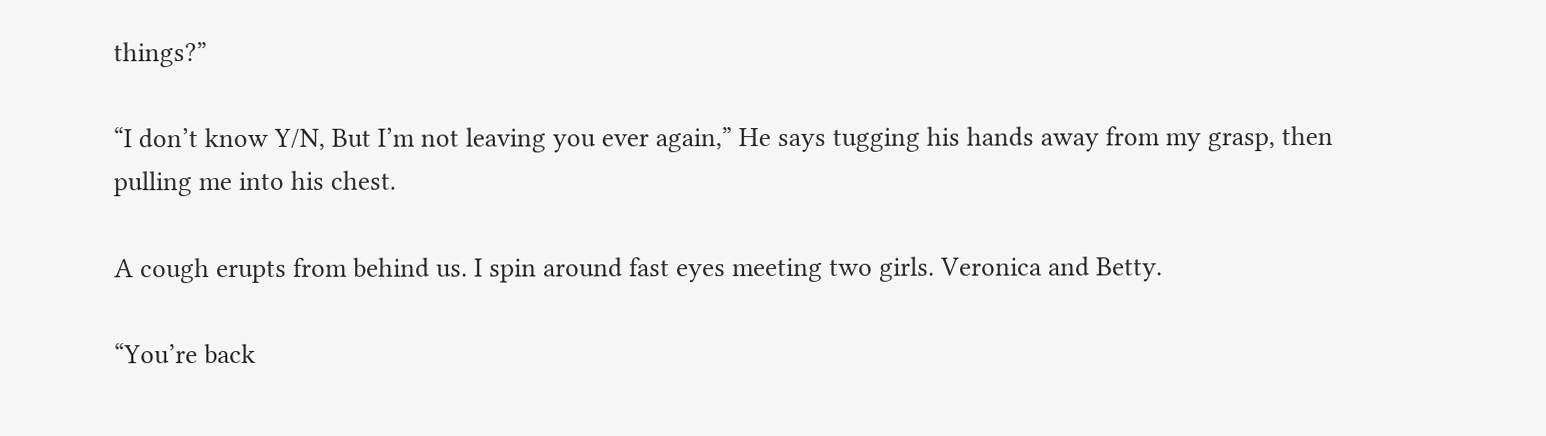things?”

“I don’t know Y/N, But I’m not leaving you ever again,” He says tugging his hands away from my grasp, then pulling me into his chest.

A cough erupts from behind us. I spin around fast eyes meeting two girls. Veronica and Betty.

“You’re back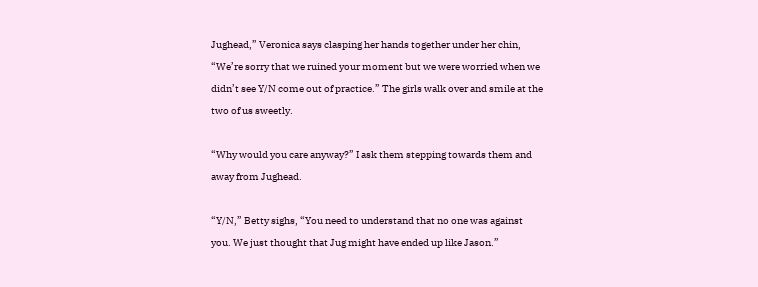Jughead,” Veronica says clasping her hands together under her chin, “We’re sorry that we ruined your moment but we were worried when we didn’t see Y/N come out of practice.” The girls walk over and smile at the two of us sweetly.

“Why would you care anyway?” I ask them stepping towards them and away from Jughead.

“Y/N,” Betty sighs, “You need to understand that no one was against you. We just thought that Jug might have ended up like Jason.”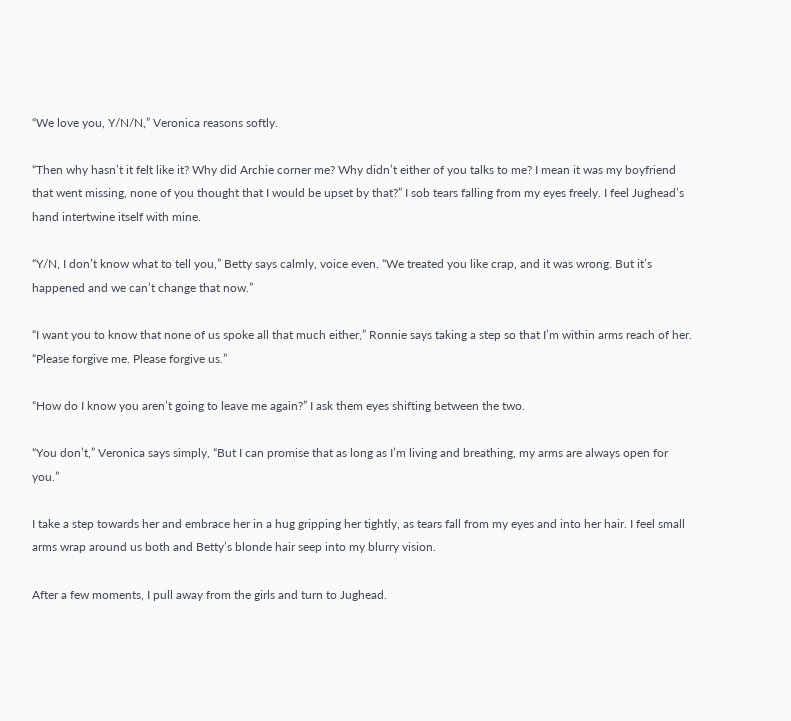“We love you, Y/N/N,” Veronica reasons softly.

“Then why hasn’t it felt like it? Why did Archie corner me? Why didn’t either of you talks to me? I mean it was my boyfriend that went missing, none of you thought that I would be upset by that?” I sob tears falling from my eyes freely. I feel Jughead’s hand intertwine itself with mine.

“Y/N, I don’t know what to tell you,” Betty says calmly, voice even. “We treated you like crap, and it was wrong. But it’s happened and we can’t change that now.”

“I want you to know that none of us spoke all that much either,” Ronnie says taking a step so that I’m within arms reach of her. “Please forgive me. Please forgive us.”

“How do I know you aren’t going to leave me again?” I ask them eyes shifting between the two.

“You don’t,” Veronica says simply, “But I can promise that as long as I’m living and breathing, my arms are always open for you.”

I take a step towards her and embrace her in a hug gripping her tightly, as tears fall from my eyes and into her hair. I feel small arms wrap around us both and Betty’s blonde hair seep into my blurry vision.

After a few moments, I pull away from the girls and turn to Jughead.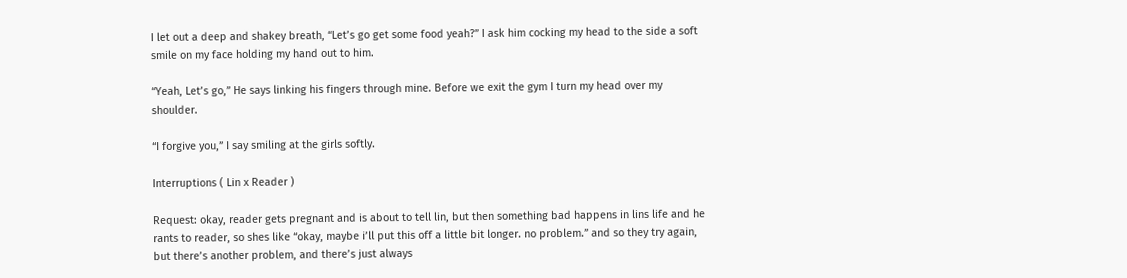I let out a deep and shakey breath, “Let’s go get some food yeah?” I ask him cocking my head to the side a soft smile on my face holding my hand out to him.

“Yeah, Let’s go,” He says linking his fingers through mine. Before we exit the gym I turn my head over my shoulder.

“I forgive you,” I say smiling at the girls softly.

Interruptions ( Lin x Reader )

Request: okay, reader gets pregnant and is about to tell lin, but then something bad happens in lins life and he rants to reader, so shes like “okay, maybe i’ll put this off a little bit longer. no problem.” and so they try again, but there’s another problem, and there’s just always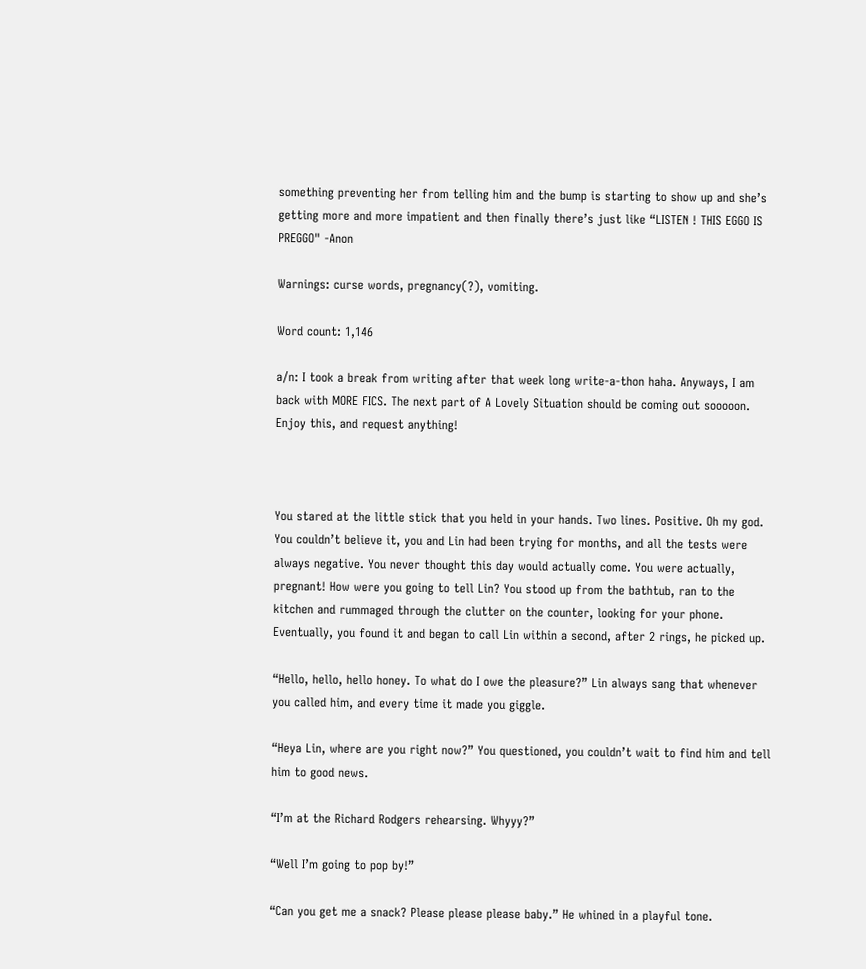something preventing her from telling him and the bump is starting to show up and she’s getting more and more impatient and then finally there’s just like “LISTEN ! THIS EGGO IS PREGGO" -Anon

Warnings: curse words, pregnancy(?), vomiting.

Word count: 1,146

a/n: I took a break from writing after that week long write-a-thon haha. Anyways, I am back with MORE FICS. The next part of A Lovely Situation should be coming out sooooon. Enjoy this, and request anything!



You stared at the little stick that you held in your hands. Two lines. Positive. Oh my god. You couldn’t believe it, you and Lin had been trying for months, and all the tests were always negative. You never thought this day would actually come. You were actually, pregnant! How were you going to tell Lin? You stood up from the bathtub, ran to the kitchen and rummaged through the clutter on the counter, looking for your phone. Eventually, you found it and began to call Lin within a second, after 2 rings, he picked up.

“Hello, hello, hello honey. To what do I owe the pleasure?” Lin always sang that whenever you called him, and every time it made you giggle.

“Heya Lin, where are you right now?” You questioned, you couldn’t wait to find him and tell him to good news.

“I’m at the Richard Rodgers rehearsing. Whyyy?”

“Well I’m going to pop by!”

“Can you get me a snack? Please please please baby.” He whined in a playful tone.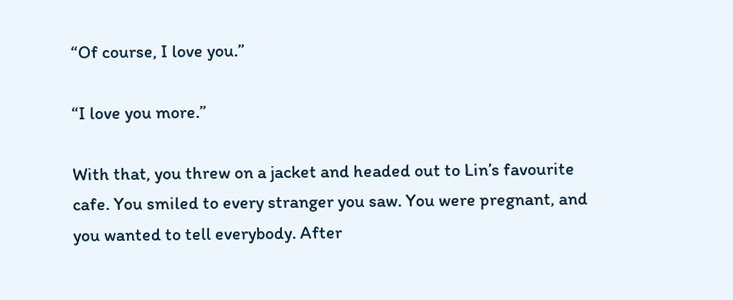“Of course, I love you.”

“I love you more.”

With that, you threw on a jacket and headed out to Lin’s favourite cafe. You smiled to every stranger you saw. You were pregnant, and you wanted to tell everybody. After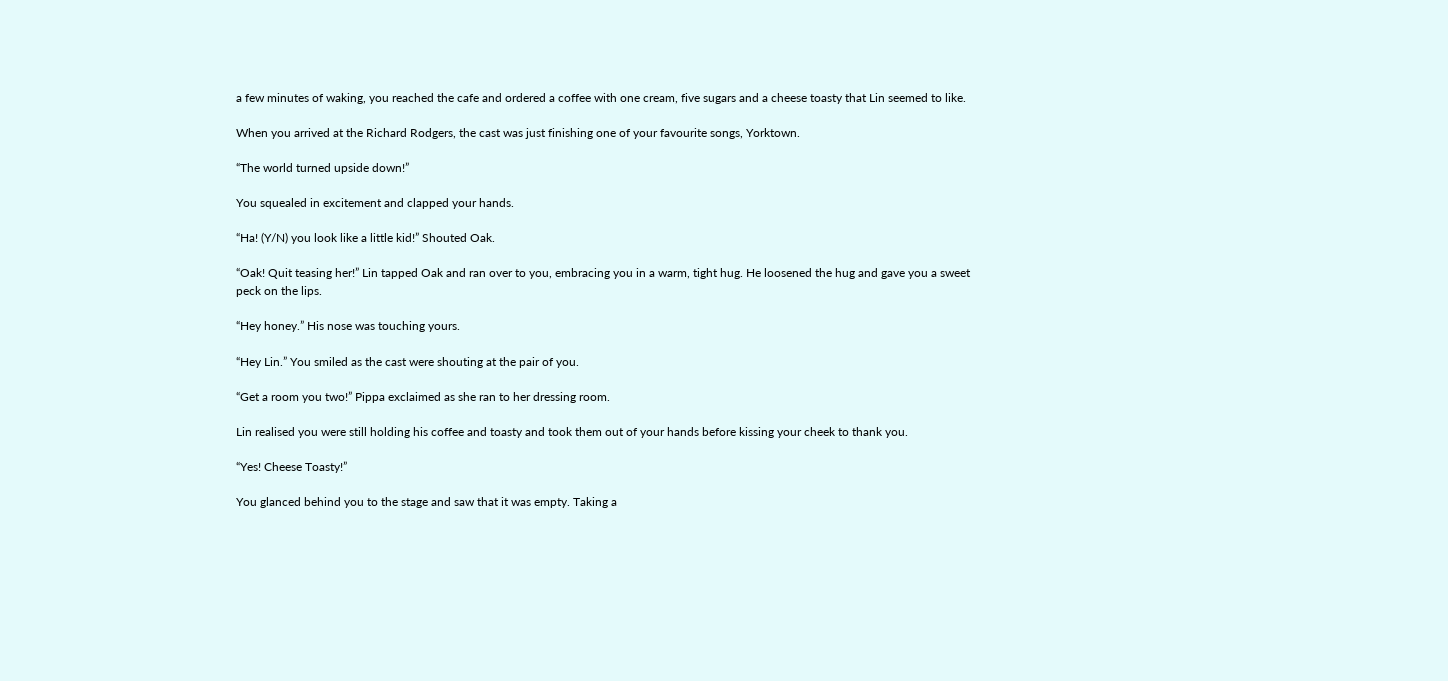a few minutes of waking, you reached the cafe and ordered a coffee with one cream, five sugars and a cheese toasty that Lin seemed to like.

When you arrived at the Richard Rodgers, the cast was just finishing one of your favourite songs, Yorktown.

“The world turned upside down!”

You squealed in excitement and clapped your hands.

“Ha! (Y/N) you look like a little kid!” Shouted Oak.

“Oak! Quit teasing her!” Lin tapped Oak and ran over to you, embracing you in a warm, tight hug. He loosened the hug and gave you a sweet peck on the lips.

“Hey honey.” His nose was touching yours.

“Hey Lin.” You smiled as the cast were shouting at the pair of you.

“Get a room you two!” Pippa exclaimed as she ran to her dressing room.

Lin realised you were still holding his coffee and toasty and took them out of your hands before kissing your cheek to thank you.

“Yes! Cheese Toasty!”

You glanced behind you to the stage and saw that it was empty. Taking a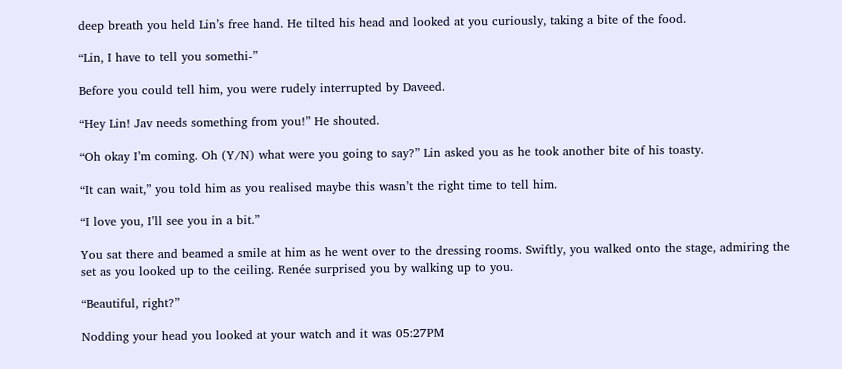deep breath you held Lin’s free hand. He tilted his head and looked at you curiously, taking a bite of the food.

“Lin, I have to tell you somethi-”

Before you could tell him, you were rudely interrupted by Daveed.

“Hey Lin! Jav needs something from you!” He shouted.

“Oh okay I’m coming. Oh (Y/N) what were you going to say?” Lin asked you as he took another bite of his toasty.

“It can wait,” you told him as you realised maybe this wasn’t the right time to tell him.

“I love you, I’ll see you in a bit.”

You sat there and beamed a smile at him as he went over to the dressing rooms. Swiftly, you walked onto the stage, admiring the set as you looked up to the ceiling. Renée surprised you by walking up to you.

“Beautiful, right?”

Nodding your head you looked at your watch and it was 05:27PM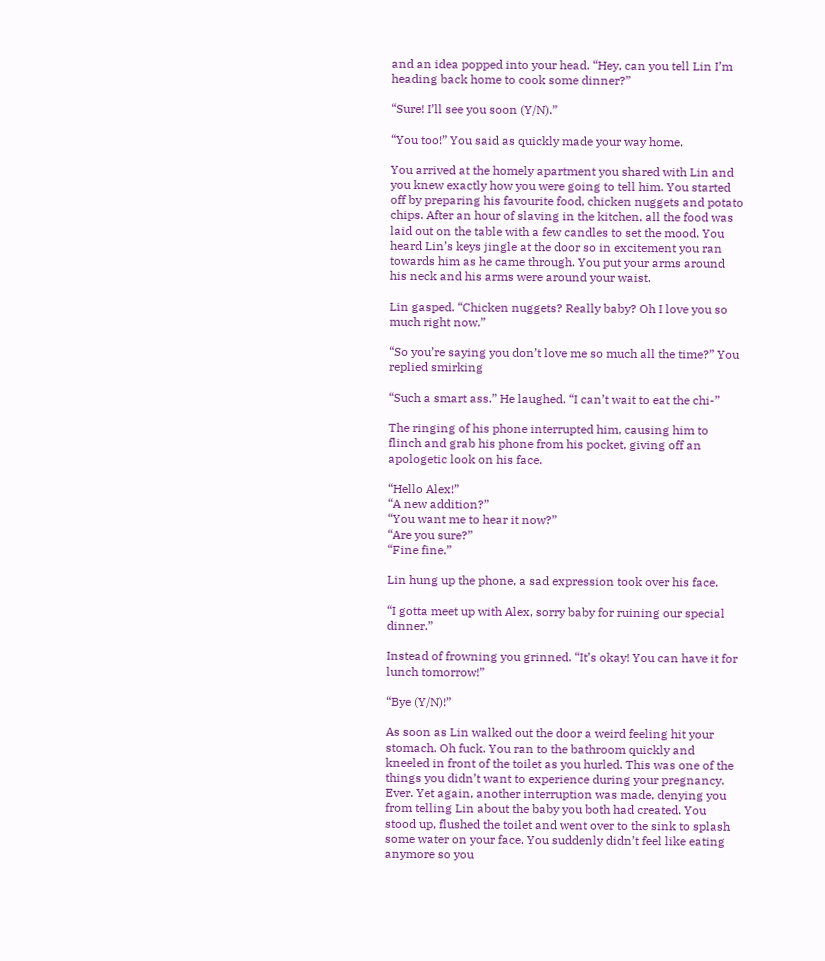and an idea popped into your head. “Hey, can you tell Lin I’m heading back home to cook some dinner?”

“Sure! I’ll see you soon (Y/N).”

“You too!” You said as quickly made your way home.

You arrived at the homely apartment you shared with Lin and you knew exactly how you were going to tell him. You started off by preparing his favourite food, chicken nuggets and potato chips. After an hour of slaving in the kitchen, all the food was laid out on the table with a few candles to set the mood. You heard Lin’s keys jingle at the door so in excitement you ran towards him as he came through. You put your arms around his neck and his arms were around your waist.

Lin gasped. “Chicken nuggets? Really baby? Oh I love you so much right now.”

“So you’re saying you don’t love me so much all the time?” You replied smirking

“Such a smart ass.” He laughed. “I can’t wait to eat the chi-”

The ringing of his phone interrupted him, causing him to flinch and grab his phone from his pocket, giving off an apologetic look on his face.

“Hello Alex!”
“A new addition?”
“You want me to hear it now?”
“Are you sure?”
“Fine fine.”

Lin hung up the phone, a sad expression took over his face.

“I gotta meet up with Alex, sorry baby for ruining our special dinner.”

Instead of frowning you grinned. “It’s okay! You can have it for lunch tomorrow!”

“Bye (Y/N)!”

As soon as Lin walked out the door a weird feeling hit your stomach. Oh fuck. You ran to the bathroom quickly and kneeled in front of the toilet as you hurled. This was one of the things you didn’t want to experience during your pregnancy. Ever. Yet again, another interruption was made, denying you from telling Lin about the baby you both had created. You stood up, flushed the toilet and went over to the sink to splash some water on your face. You suddenly didn’t feel like eating anymore so you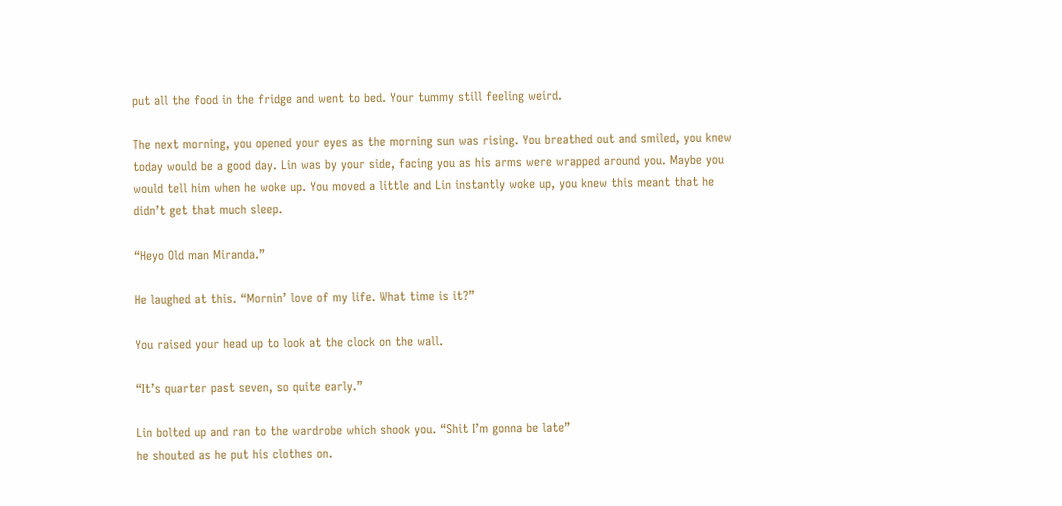put all the food in the fridge and went to bed. Your tummy still feeling weird.

The next morning, you opened your eyes as the morning sun was rising. You breathed out and smiled, you knew today would be a good day. Lin was by your side, facing you as his arms were wrapped around you. Maybe you would tell him when he woke up. You moved a little and Lin instantly woke up, you knew this meant that he didn’t get that much sleep.

“Heyo Old man Miranda.”

He laughed at this. “Mornin’ love of my life. What time is it?”

You raised your head up to look at the clock on the wall.

“It’s quarter past seven, so quite early.”

Lin bolted up and ran to the wardrobe which shook you. “Shit I’m gonna be late”
he shouted as he put his clothes on.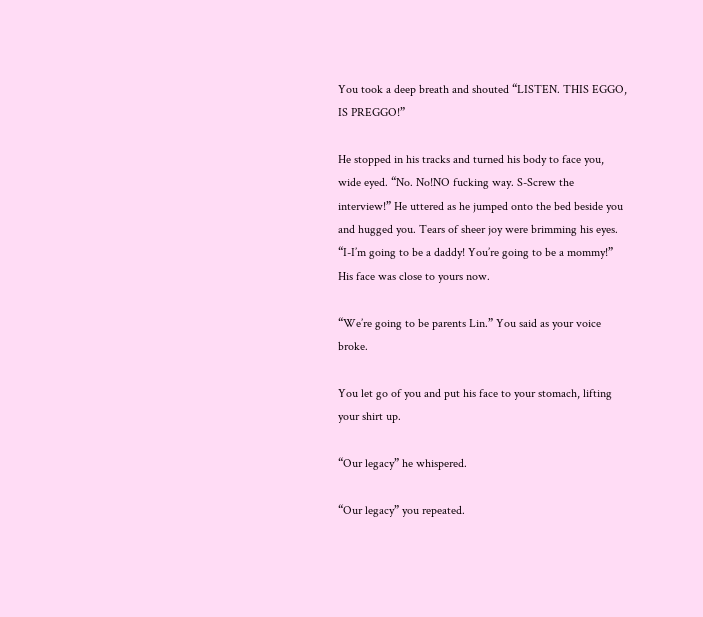You took a deep breath and shouted “LISTEN. THIS EGGO, IS PREGGO!”

He stopped in his tracks and turned his body to face you, wide eyed. “No. No!NO fucking way. S-Screw the interview!” He uttered as he jumped onto the bed beside you and hugged you. Tears of sheer joy were brimming his eyes. “I-I’m going to be a daddy! You’re going to be a mommy!” His face was close to yours now.

“We’re going to be parents Lin.” You said as your voice broke.

You let go of you and put his face to your stomach, lifting your shirt up.

“Our legacy” he whispered.

“Our legacy” you repeated.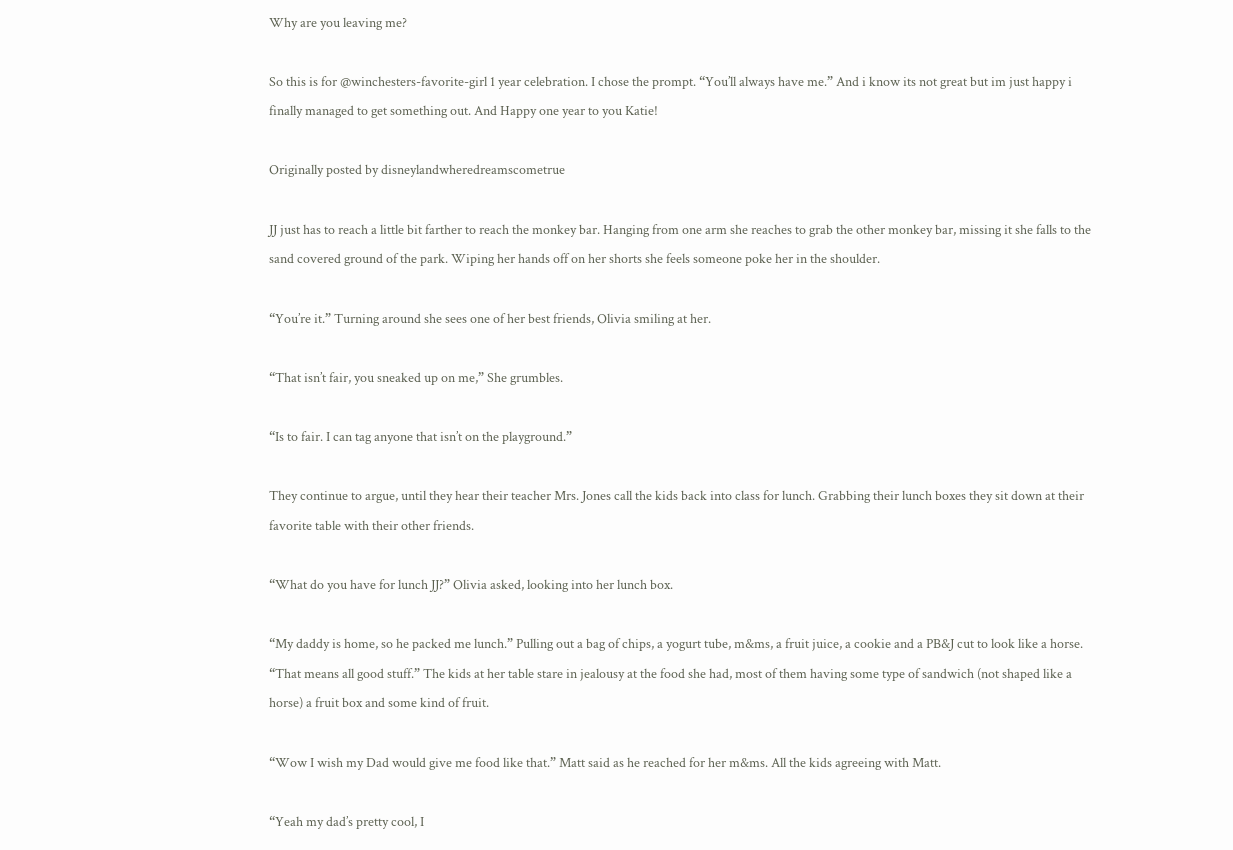Why are you leaving me?

So this is for @winchesters-favorite-girl 1 year celebration. I chose the prompt. “You’ll always have me.” And i know its not great but im just happy i finally managed to get something out. And Happy one year to you Katie!

Originally posted by disneylandwheredreamscometrue

JJ just has to reach a little bit farther to reach the monkey bar. Hanging from one arm she reaches to grab the other monkey bar, missing it she falls to the sand covered ground of the park. Wiping her hands off on her shorts she feels someone poke her in the shoulder.

“You’re it.” Turning around she sees one of her best friends, Olivia smiling at her.

“That isn’t fair, you sneaked up on me,” She grumbles.

“Is to fair. I can tag anyone that isn’t on the playground.”

They continue to argue, until they hear their teacher Mrs. Jones call the kids back into class for lunch. Grabbing their lunch boxes they sit down at their favorite table with their other friends.

“What do you have for lunch JJ?” Olivia asked, looking into her lunch box.

“My daddy is home, so he packed me lunch.” Pulling out a bag of chips, a yogurt tube, m&ms, a fruit juice, a cookie and a PB&J cut to look like a horse. “That means all good stuff.” The kids at her table stare in jealousy at the food she had, most of them having some type of sandwich (not shaped like a horse) a fruit box and some kind of fruit.

“Wow I wish my Dad would give me food like that.” Matt said as he reached for her m&ms. All the kids agreeing with Matt.

“Yeah my dad’s pretty cool, I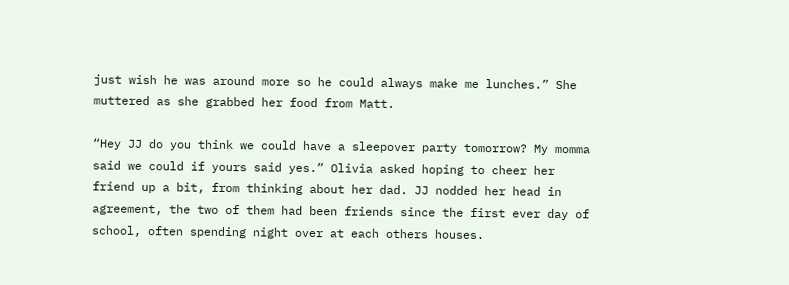just wish he was around more so he could always make me lunches.” She muttered as she grabbed her food from Matt.

“Hey JJ do you think we could have a sleepover party tomorrow? My momma said we could if yours said yes.” Olivia asked hoping to cheer her friend up a bit, from thinking about her dad. JJ nodded her head in agreement, the two of them had been friends since the first ever day of school, often spending night over at each others houses.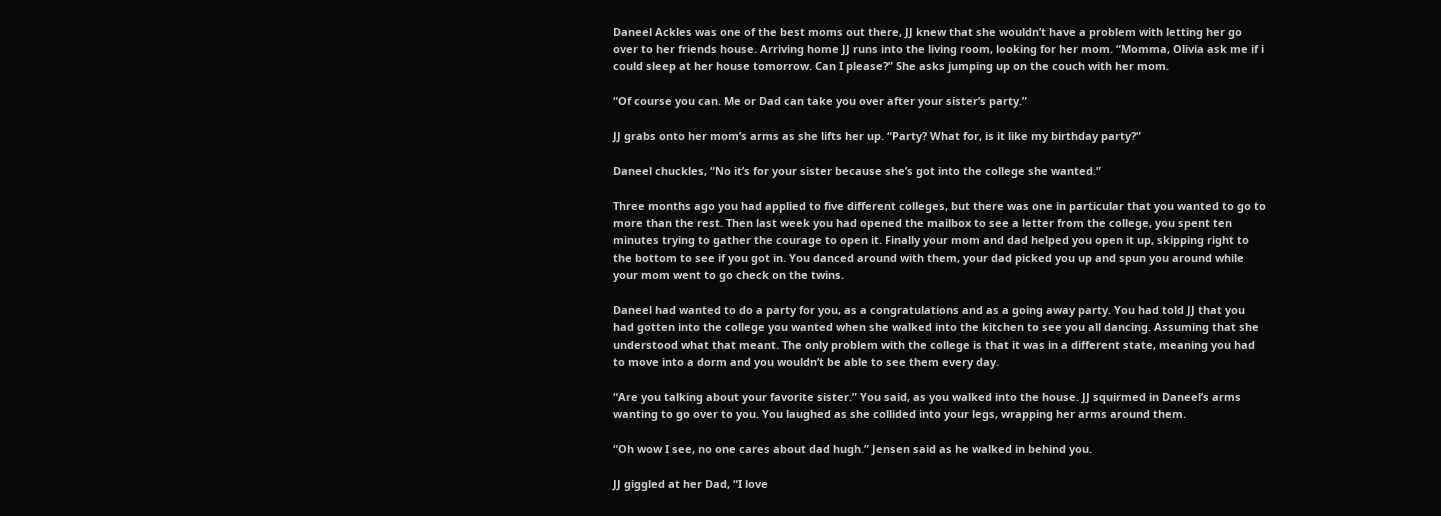Daneel Ackles was one of the best moms out there, JJ knew that she wouldn’t have a problem with letting her go over to her friends house. Arriving home JJ runs into the living room, looking for her mom. “Momma, Olivia ask me if i could sleep at her house tomorrow. Can I please?” She asks jumping up on the couch with her mom.

“Of course you can. Me or Dad can take you over after your sister’s party.”

JJ grabs onto her mom’s arms as she lifts her up. “Party? What for, is it like my birthday party?”

Daneel chuckles, “No it’s for your sister because she’s got into the college she wanted.”

Three months ago you had applied to five different colleges, but there was one in particular that you wanted to go to more than the rest. Then last week you had opened the mailbox to see a letter from the college, you spent ten minutes trying to gather the courage to open it. Finally your mom and dad helped you open it up, skipping right to the bottom to see if you got in. You danced around with them, your dad picked you up and spun you around while your mom went to go check on the twins.

Daneel had wanted to do a party for you, as a congratulations and as a going away party. You had told JJ that you had gotten into the college you wanted when she walked into the kitchen to see you all dancing. Assuming that she understood what that meant. The only problem with the college is that it was in a different state, meaning you had to move into a dorm and you wouldn’t be able to see them every day.

“Are you talking about your favorite sister.” You said, as you walked into the house. JJ squirmed in Daneel’s arms wanting to go over to you. You laughed as she collided into your legs, wrapping her arms around them.

“Oh wow I see, no one cares about dad hugh.” Jensen said as he walked in behind you.

JJ giggled at her Dad, “I love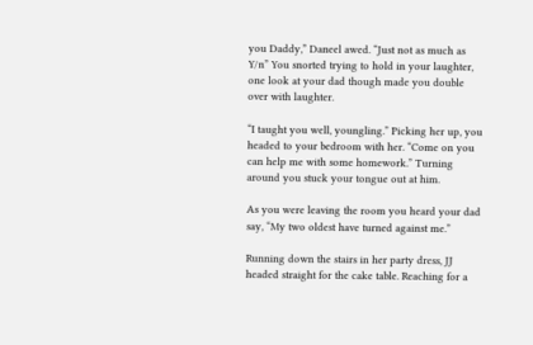you Daddy,” Daneel awed. “Just not as much as Y/n” You snorted trying to hold in your laughter, one look at your dad though made you double over with laughter.

“I taught you well, youngling.” Picking her up, you headed to your bedroom with her. “Come on you can help me with some homework.” Turning around you stuck your tongue out at him.

As you were leaving the room you heard your dad say, “My two oldest have turned against me.”

Running down the stairs in her party dress, JJ headed straight for the cake table. Reaching for a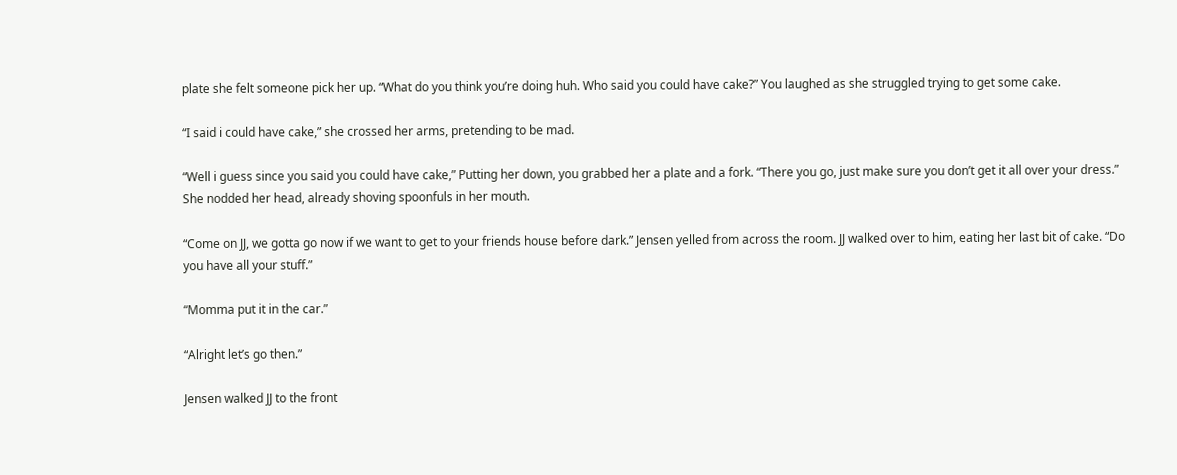plate she felt someone pick her up. “What do you think you’re doing huh. Who said you could have cake?” You laughed as she struggled trying to get some cake.

“I said i could have cake,” she crossed her arms, pretending to be mad.

“Well i guess since you said you could have cake,” Putting her down, you grabbed her a plate and a fork. “There you go, just make sure you don’t get it all over your dress.” She nodded her head, already shoving spoonfuls in her mouth.

“Come on JJ, we gotta go now if we want to get to your friends house before dark.” Jensen yelled from across the room. JJ walked over to him, eating her last bit of cake. “Do you have all your stuff.”

“Momma put it in the car.”

“Alright let’s go then.”

Jensen walked JJ to the front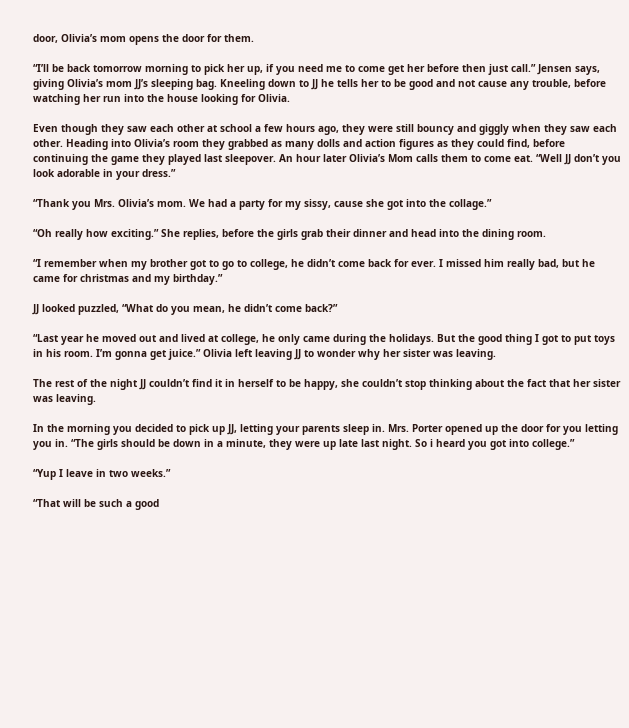door, Olivia’s mom opens the door for them.

“I’ll be back tomorrow morning to pick her up, if you need me to come get her before then just call.” Jensen says, giving Olivia’s mom JJ’s sleeping bag. Kneeling down to JJ he tells her to be good and not cause any trouble, before watching her run into the house looking for Olivia.

Even though they saw each other at school a few hours ago, they were still bouncy and giggly when they saw each other. Heading into Olivia’s room they grabbed as many dolls and action figures as they could find, before continuing the game they played last sleepover. An hour later Olivia’s Mom calls them to come eat. “Well JJ don’t you look adorable in your dress.”

“Thank you Mrs. Olivia’s mom. We had a party for my sissy, cause she got into the collage.”

“Oh really how exciting.” She replies, before the girls grab their dinner and head into the dining room.

“I remember when my brother got to go to college, he didn’t come back for ever. I missed him really bad, but he came for christmas and my birthday.”

JJ looked puzzled, “What do you mean, he didn’t come back?”

“Last year he moved out and lived at college, he only came during the holidays. But the good thing I got to put toys in his room. I’m gonna get juice.” Olivia left leaving JJ to wonder why her sister was leaving.

The rest of the night JJ couldn’t find it in herself to be happy, she couldn’t stop thinking about the fact that her sister was leaving.

In the morning you decided to pick up JJ, letting your parents sleep in. Mrs. Porter opened up the door for you letting you in. “The girls should be down in a minute, they were up late last night. So i heard you got into college.”

“Yup I leave in two weeks.”

“That will be such a good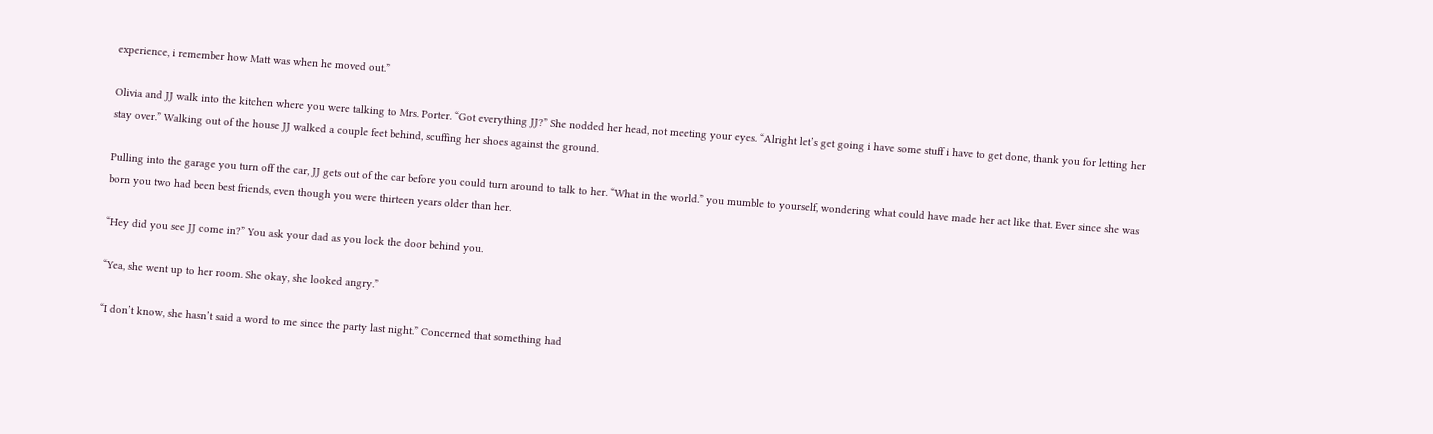experience, i remember how Matt was when he moved out.”

Olivia and JJ walk into the kitchen where you were talking to Mrs. Porter. “Got everything JJ?” She nodded her head, not meeting your eyes. “Alright let’s get going i have some stuff i have to get done, thank you for letting her stay over.” Walking out of the house JJ walked a couple feet behind, scuffing her shoes against the ground.

Pulling into the garage you turn off the car, JJ gets out of the car before you could turn around to talk to her. “What in the world.” you mumble to yourself, wondering what could have made her act like that. Ever since she was born you two had been best friends, even though you were thirteen years older than her.

“Hey did you see JJ come in?” You ask your dad as you lock the door behind you.

“Yea, she went up to her room. She okay, she looked angry.”

“I don’t know, she hasn’t said a word to me since the party last night.” Concerned that something had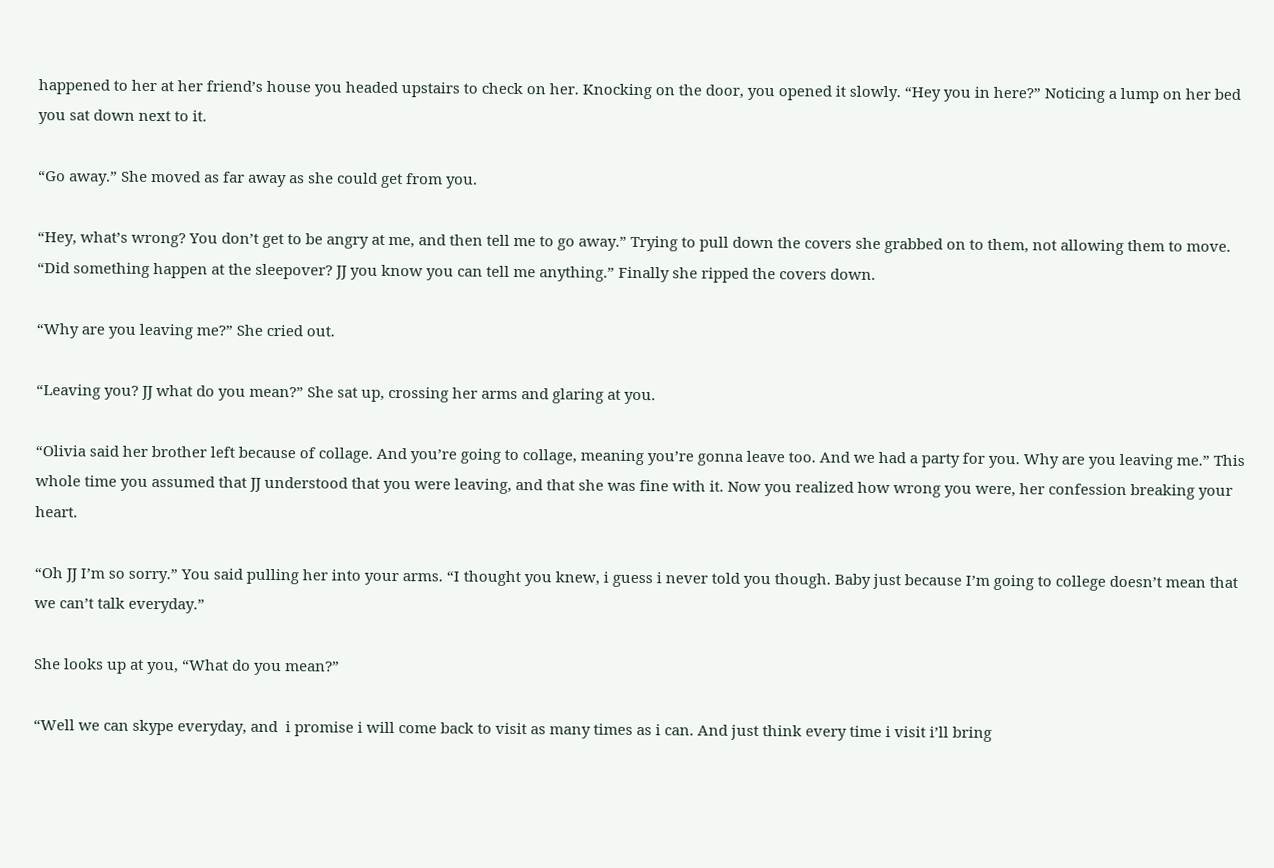happened to her at her friend’s house you headed upstairs to check on her. Knocking on the door, you opened it slowly. “Hey you in here?” Noticing a lump on her bed you sat down next to it.

“Go away.” She moved as far away as she could get from you.

“Hey, what’s wrong? You don’t get to be angry at me, and then tell me to go away.” Trying to pull down the covers she grabbed on to them, not allowing them to move. “Did something happen at the sleepover? JJ you know you can tell me anything.” Finally she ripped the covers down.

“Why are you leaving me?” She cried out.

“Leaving you? JJ what do you mean?” She sat up, crossing her arms and glaring at you.

“Olivia said her brother left because of collage. And you’re going to collage, meaning you’re gonna leave too. And we had a party for you. Why are you leaving me.” This whole time you assumed that JJ understood that you were leaving, and that she was fine with it. Now you realized how wrong you were, her confession breaking your heart.

“Oh JJ I’m so sorry.” You said pulling her into your arms. “I thought you knew, i guess i never told you though. Baby just because I’m going to college doesn’t mean that we can’t talk everyday.”

She looks up at you, “What do you mean?”

“Well we can skype everyday, and  i promise i will come back to visit as many times as i can. And just think every time i visit i’ll bring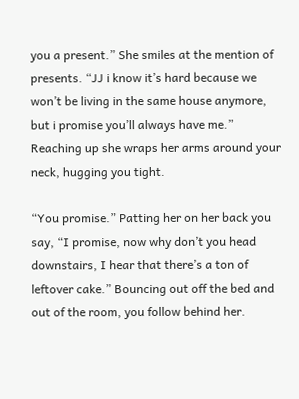you a present.” She smiles at the mention of presents. “JJ i know it’s hard because we won’t be living in the same house anymore, but i promise you’ll always have me.” Reaching up she wraps her arms around your neck, hugging you tight.

“You promise.” Patting her on her back you say, “I promise, now why don’t you head downstairs, I hear that there’s a ton of leftover cake.” Bouncing out off the bed and out of the room, you follow behind her.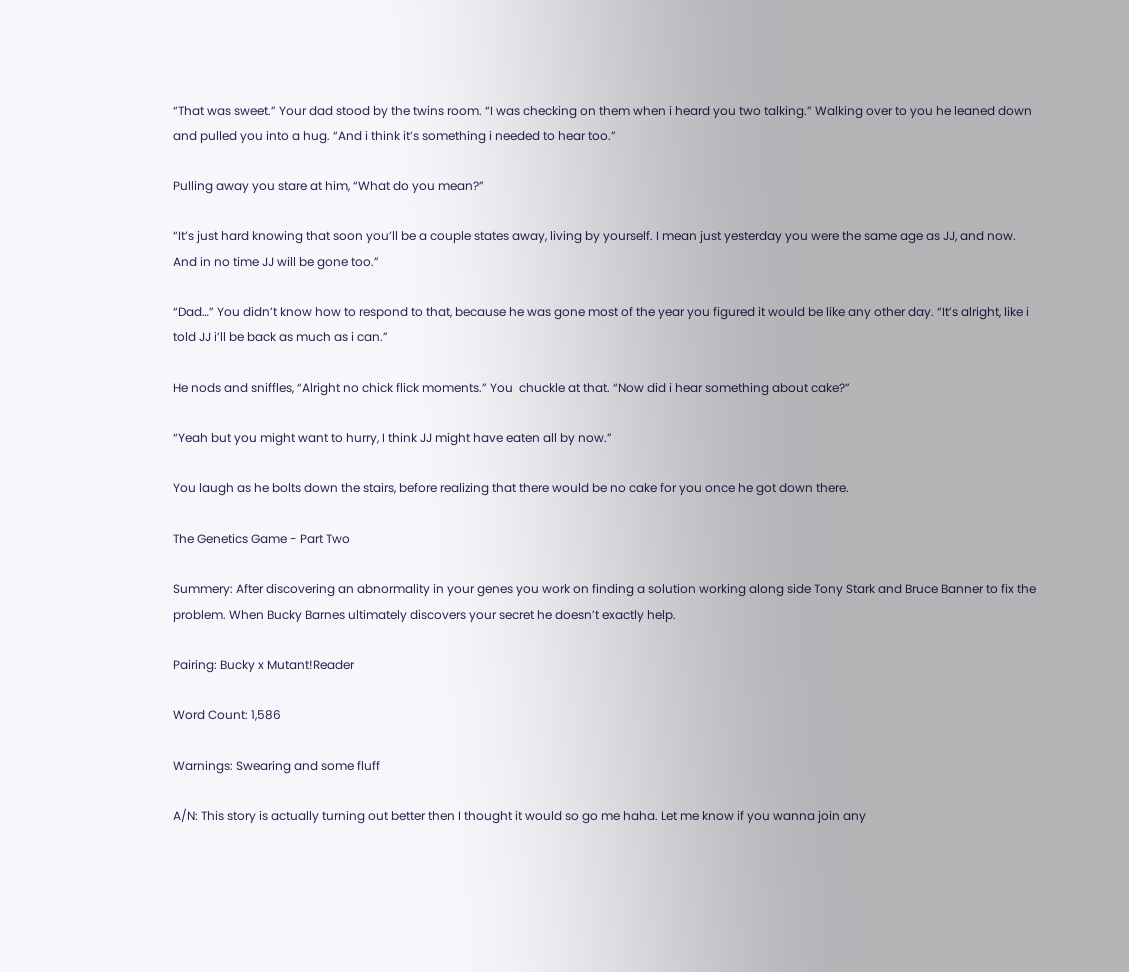“That was sweet.” Your dad stood by the twins room. “I was checking on them when i heard you two talking.” Walking over to you he leaned down and pulled you into a hug. “And i think it’s something i needed to hear too.”

Pulling away you stare at him, “What do you mean?”

“It’s just hard knowing that soon you’ll be a couple states away, living by yourself. I mean just yesterday you were the same age as JJ, and now. And in no time JJ will be gone too.”

“Dad…” You didn’t know how to respond to that, because he was gone most of the year you figured it would be like any other day. “It’s alright, like i told JJ i’ll be back as much as i can.”

He nods and sniffles, “Alright no chick flick moments.” You  chuckle at that. “Now did i hear something about cake?”

“Yeah but you might want to hurry, I think JJ might have eaten all by now.”

You laugh as he bolts down the stairs, before realizing that there would be no cake for you once he got down there.

The Genetics Game - Part Two

Summery: After discovering an abnormality in your genes you work on finding a solution working along side Tony Stark and Bruce Banner to fix the problem. When Bucky Barnes ultimately discovers your secret he doesn’t exactly help.

Pairing: Bucky x Mutant!Reader

Word Count: 1,586

Warnings: Swearing and some fluff

A/N: This story is actually turning out better then I thought it would so go me haha. Let me know if you wanna join any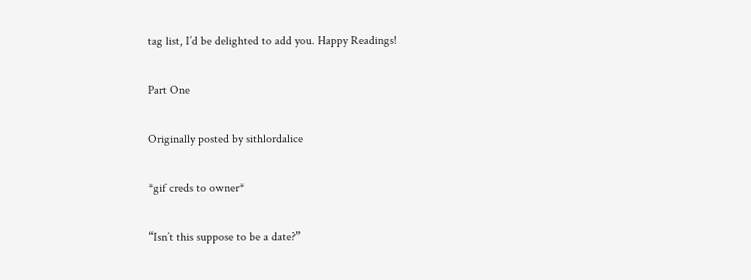tag list, I’d be delighted to add you. Happy Readings!

Part One

Originally posted by sithlordalice

*gif creds to owner*

“Isn’t this suppose to be a date?”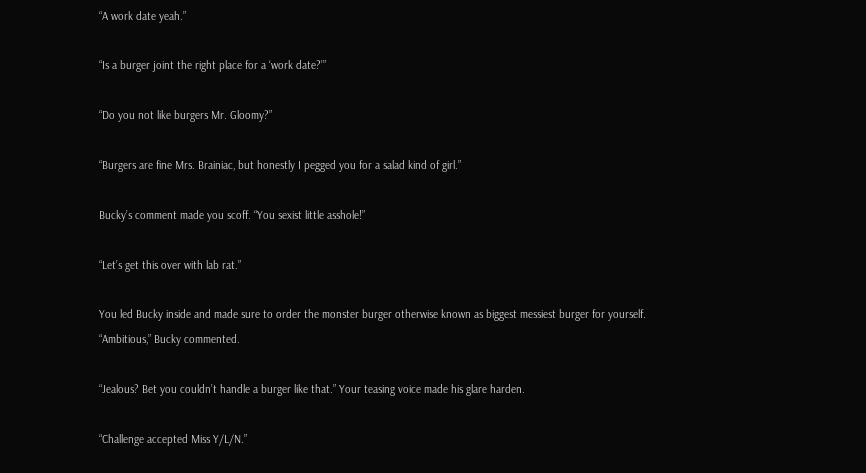“A work date yeah.”

“Is a burger joint the right place for a ‘work date?’”

“Do you not like burgers Mr. Gloomy?”

“Burgers are fine Mrs. Brainiac, but honestly I pegged you for a salad kind of girl.”

Bucky’s comment made you scoff. “You sexist little asshole!”

“Let’s get this over with lab rat.”

You led Bucky inside and made sure to order the monster burger otherwise known as biggest messiest burger for yourself. “Ambitious,” Bucky commented.

“Jealous? Bet you couldn’t handle a burger like that.” Your teasing voice made his glare harden.

“Challenge accepted Miss Y/L/N.”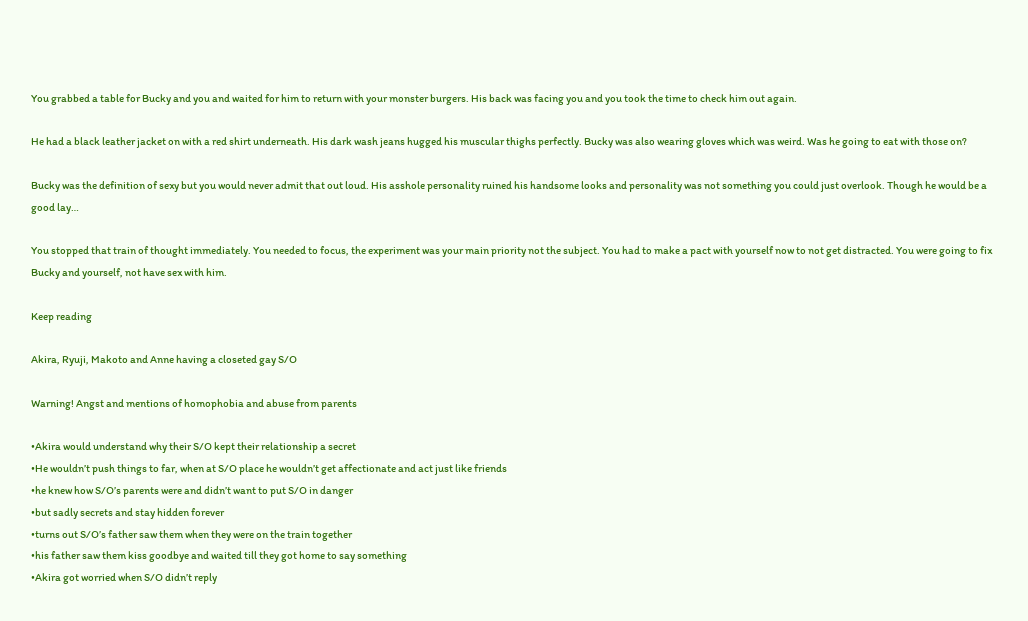You grabbed a table for Bucky and you and waited for him to return with your monster burgers. His back was facing you and you took the time to check him out again.

He had a black leather jacket on with a red shirt underneath. His dark wash jeans hugged his muscular thighs perfectly. Bucky was also wearing gloves which was weird. Was he going to eat with those on?

Bucky was the definition of sexy but you would never admit that out loud. His asshole personality ruined his handsome looks and personality was not something you could just overlook. Though he would be a good lay…

You stopped that train of thought immediately. You needed to focus, the experiment was your main priority not the subject. You had to make a pact with yourself now to not get distracted. You were going to fix Bucky and yourself, not have sex with him.

Keep reading

Akira, Ryuji, Makoto and Anne having a closeted gay S/O

Warning! Angst and mentions of homophobia and abuse from parents

•Akira would understand why their S/O kept their relationship a secret
•He wouldn’t push things to far, when at S/O place he wouldn’t get affectionate and act just like friends
•he knew how S/O’s parents were and didn’t want to put S/O in danger
•but sadly secrets and stay hidden forever
•turns out S/O’s father saw them when they were on the train together
•his father saw them kiss goodbye and waited till they got home to say something
•Akira got worried when S/O didn’t reply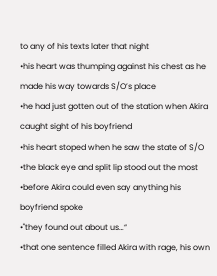to any of his texts later that night
•his heart was thumping against his chest as he made his way towards S/O’s place
•he had just gotten out of the station when Akira caught sight of his boyfriend
•his heart stoped when he saw the state of S/O
•the black eye and split lip stood out the most
•before Akira could even say anything his boyfriend spoke
•"they found out about us…“
•that one sentence filled Akira with rage, his own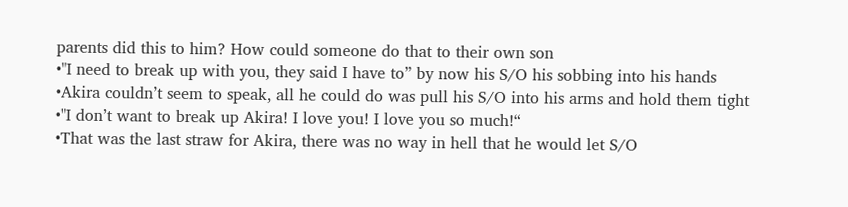parents did this to him? How could someone do that to their own son
•"I need to break up with you, they said I have to” by now his S/O his sobbing into his hands
•Akira couldn’t seem to speak, all he could do was pull his S/O into his arms and hold them tight
•"I don’t want to break up Akira! I love you! I love you so much!“
•That was the last straw for Akira, there was no way in hell that he would let S/O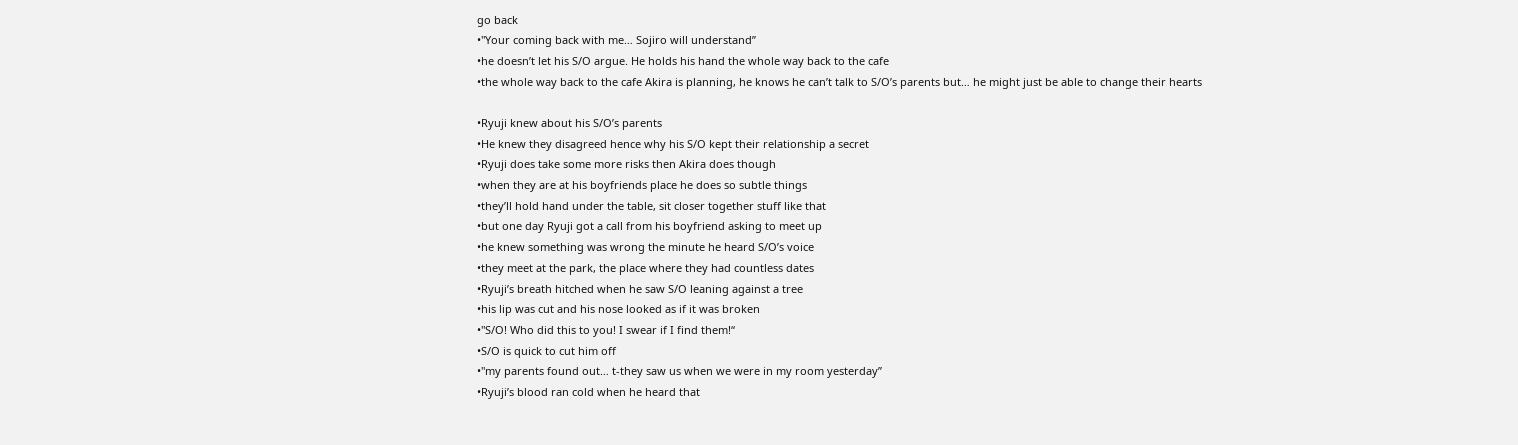go back
•"Your coming back with me… Sojiro will understand”
•he doesn’t let his S/O argue. He holds his hand the whole way back to the cafe
•the whole way back to the cafe Akira is planning, he knows he can’t talk to S/O’s parents but… he might just be able to change their hearts

•Ryuji knew about his S/O’s parents
•He knew they disagreed hence why his S/O kept their relationship a secret
•Ryuji does take some more risks then Akira does though
•when they are at his boyfriends place he does so subtle things
•they’ll hold hand under the table, sit closer together stuff like that
•but one day Ryuji got a call from his boyfriend asking to meet up
•he knew something was wrong the minute he heard S/O’s voice
•they meet at the park, the place where they had countless dates
•Ryuji’s breath hitched when he saw S/O leaning against a tree
•his lip was cut and his nose looked as if it was broken
•"S/O! Who did this to you! I swear if I find them!“
•S/O is quick to cut him off
•"my parents found out… t-they saw us when we were in my room yesterday”
•Ryuji’s blood ran cold when he heard that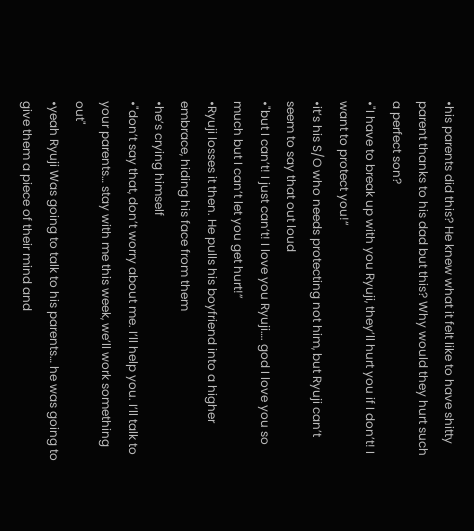•his parents did this? He knew what it felt like to have shitty parent thanks to his dad but this? Why would they hurt such a perfect son?
•"I have to break up with you Ryuji, they’ll hurt you if I don’t! I want to protect you!“
•it’s his S/O who needs protecting not him, but Ryuji can’t seem to say that out loud
•"but I can’t! I just can’t! I love you Ryuji…. god I love you so much but I can’t let you get hurt!”
•Ryuji losses it then. He pulls his boyfriend into a higher embrace, hiding his face from them
•he’s crying himself
•"don’t say that, don’t worry about me. I’ll help you. I’ll talk to your parents… stay with me this week, we’ll work something out"
•yeah Ryuji Was going to talk to his parents… he was going to give them a piece of their mind and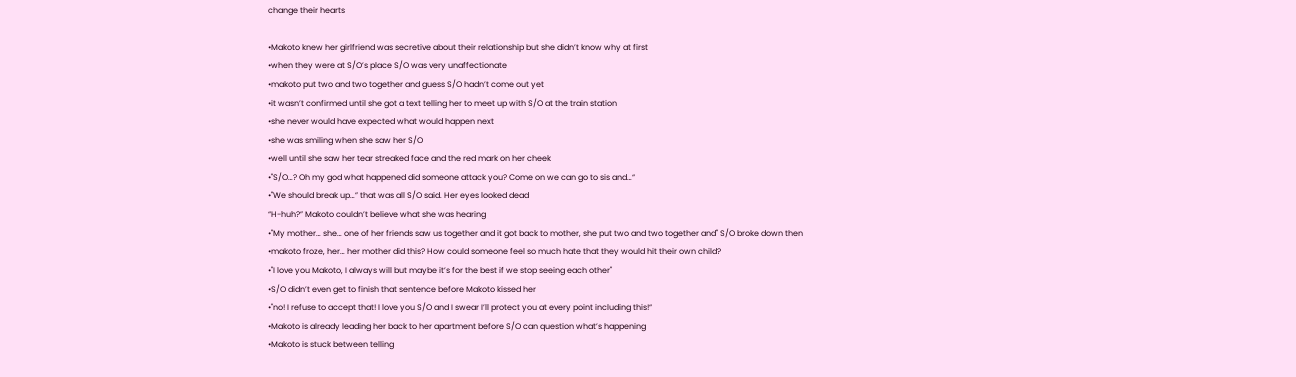change their hearts

•Makoto knew her girlfriend was secretive about their relationship but she didn’t know why at first
•when they were at S/O’s place S/O was very unaffectionate
•makoto put two and two together and guess S/O hadn’t come out yet
•it wasn’t confirmed until she got a text telling her to meet up with S/O at the train station
•she never would have expected what would happen next
•she was smiling when she saw her S/O
•well until she saw her tear streaked face and the red mark on her cheek
•"S/O…? Oh my god what happened did someone attack you? Come on we can go to sis and…“
•"We should break up…” that was all S/O said. Her eyes looked dead
“H-huh?” Makoto couldn’t believe what she was hearing
•"My mother… she… one of her friends saw us together and it got back to mother, she put two and two together and" S/O broke down then
•makoto froze, her… her mother did this? How could someone feel so much hate that they would hit their own child?
•"I love you Makoto, I always will but maybe it’s for the best if we stop seeing each other"
•S/O didn’t even get to finish that sentence before Makoto kissed her
•"no! I refuse to accept that! I love you S/O and I swear I’ll protect you at every point including this!“
•Makoto is already leading her back to her apartment before S/O can question what’s happening
•Makoto is stuck between telling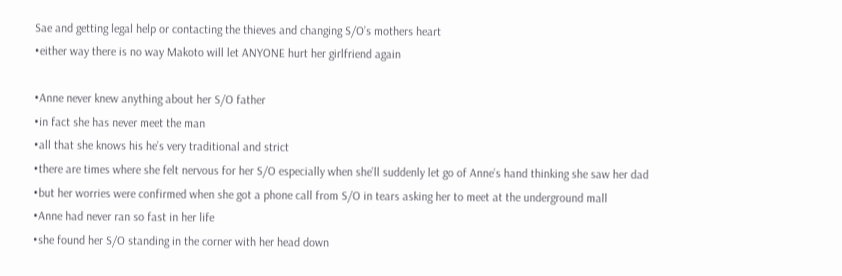Sae and getting legal help or contacting the thieves and changing S/O’s mothers heart
•either way there is no way Makoto will let ANYONE hurt her girlfriend again

•Anne never knew anything about her S/O father
•in fact she has never meet the man
•all that she knows his he’s very traditional and strict
•there are times where she felt nervous for her S/O especially when she’ll suddenly let go of Anne’s hand thinking she saw her dad
•but her worries were confirmed when she got a phone call from S/O in tears asking her to meet at the underground mall
•Anne had never ran so fast in her life
•she found her S/O standing in the corner with her head down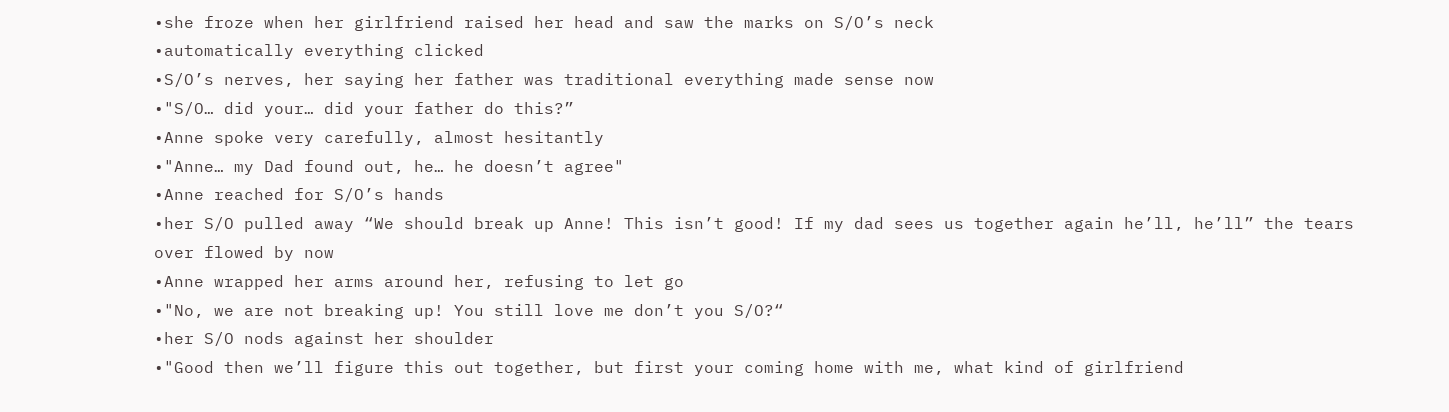•she froze when her girlfriend raised her head and saw the marks on S/O’s neck
•automatically everything clicked
•S/O’s nerves, her saying her father was traditional everything made sense now
•"S/O… did your… did your father do this?”
•Anne spoke very carefully, almost hesitantly
•"Anne… my Dad found out, he… he doesn’t agree"
•Anne reached for S/O’s hands
•her S/O pulled away “We should break up Anne! This isn’t good! If my dad sees us together again he’ll, he’ll” the tears over flowed by now
•Anne wrapped her arms around her, refusing to let go
•"No, we are not breaking up! You still love me don’t you S/O?“
•her S/O nods against her shoulder
•"Good then we’ll figure this out together, but first your coming home with me, what kind of girlfriend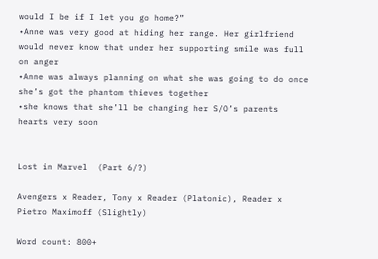would I be if I let you go home?”
•Anne was very good at hiding her range. Her girlfriend would never know that under her supporting smile was full on anger
•Anne was always planning on what she was going to do once she’s got the phantom thieves together
•she knows that she’ll be changing her S/O’s parents hearts very soon


Lost in Marvel  (Part 6/?)

Avengers x Reader, Tony x Reader (Platonic), Reader x Pietro Maximoff (Slightly)

Word count: 800+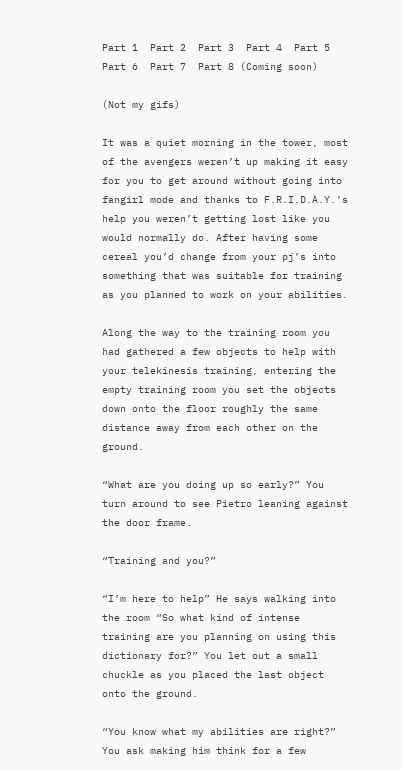Part 1  Part 2  Part 3  Part 4  Part 5  Part 6  Part 7  Part 8 (Coming soon)

(Not my gifs)

It was a quiet morning in the tower, most of the avengers weren’t up making it easy for you to get around without going into fangirl mode and thanks to F.R.I.D.A.Y.’s help you weren’t getting lost like you would normally do. After having some cereal you’d change from your pj’s into something that was suitable for training as you planned to work on your abilities.

Along the way to the training room you had gathered a few objects to help with your telekinesis training, entering the empty training room you set the objects down onto the floor roughly the same distance away from each other on the ground.

“What are you doing up so early?” You turn around to see Pietro leaning against the door frame.

“Training and you?”

“I’m here to help” He says walking into the room “So what kind of intense training are you planning on using this dictionary for?” You let out a small chuckle as you placed the last object onto the ground.

“You know what my abilities are right?” You ask making him think for a few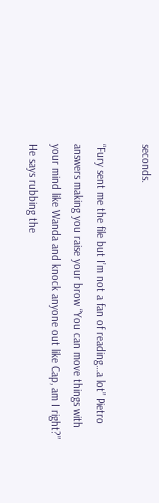seconds.

“Fury sent me the file but I’m not a fan of reading…a lot” Pietro answers making you raise your brow “You can move things with your mind like Wanda and knock anyone out like Cap, am I right?” He says rubbing the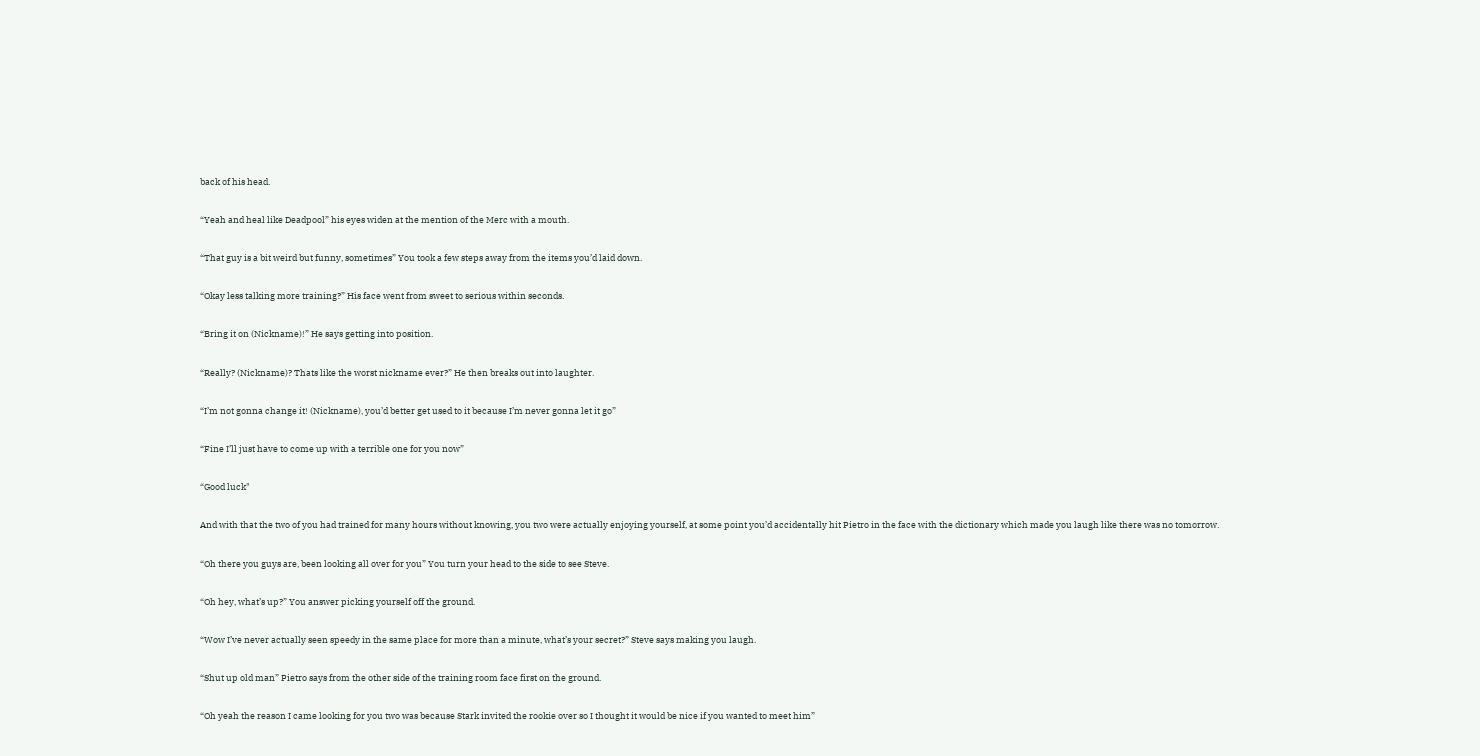back of his head.

“Yeah and heal like Deadpool” his eyes widen at the mention of the Merc with a mouth.

“That guy is a bit weird but funny, sometimes” You took a few steps away from the items you’d laid down.

“Okay less talking more training?” His face went from sweet to serious within seconds.

“Bring it on (Nickname)!” He says getting into position.

“Really? (Nickname)? Thats like the worst nickname ever?” He then breaks out into laughter.

“I’m not gonna change it! (Nickname), you’d better get used to it because I’m never gonna let it go”

“Fine I’ll just have to come up with a terrible one for you now”

“Good luck"

And with that the two of you had trained for many hours without knowing, you two were actually enjoying yourself, at some point you’d accidentally hit Pietro in the face with the dictionary which made you laugh like there was no tomorrow.

“Oh there you guys are, been looking all over for you” You turn your head to the side to see Steve.

“Oh hey, what’s up?” You answer picking yourself off the ground.

“Wow I’ve never actually seen speedy in the same place for more than a minute, what’s your secret?” Steve says making you laugh.

“Shut up old man” Pietro says from the other side of the training room face first on the ground.

“Oh yeah the reason I came looking for you two was because Stark invited the rookie over so I thought it would be nice if you wanted to meet him”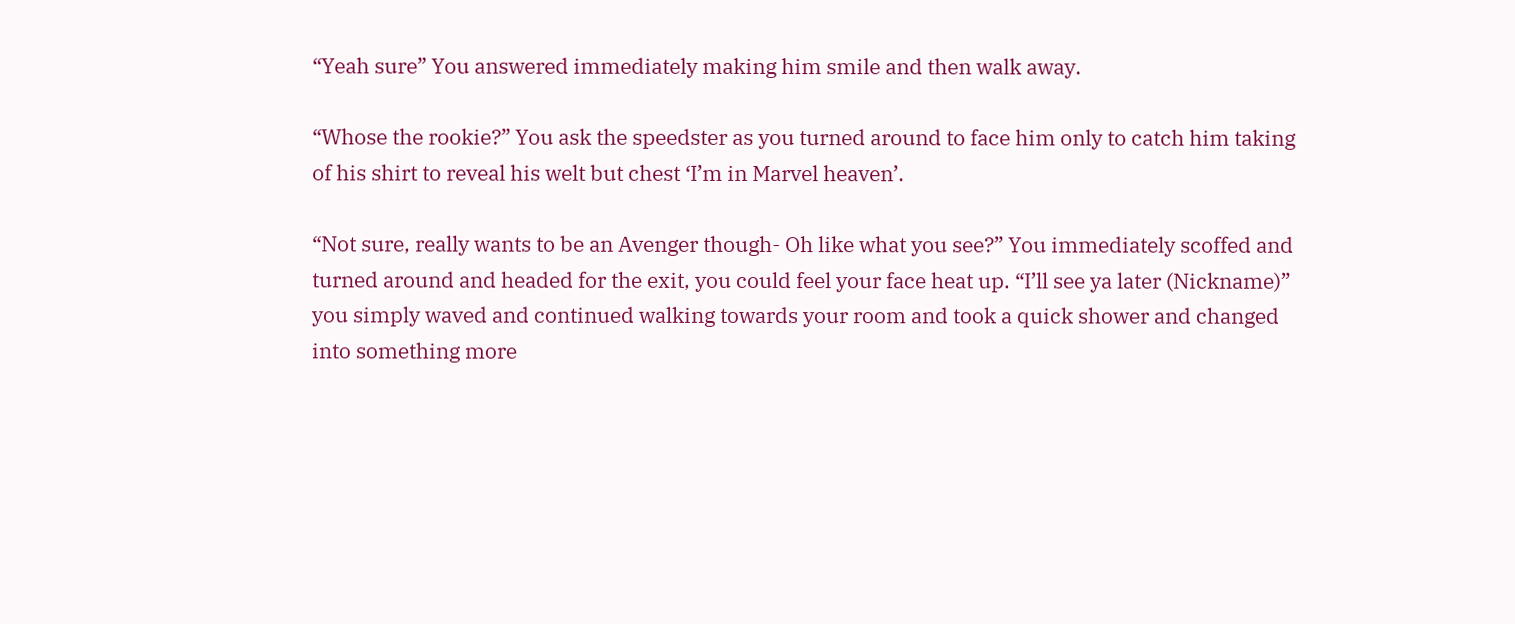“Yeah sure” You answered immediately making him smile and then walk away.

“Whose the rookie?” You ask the speedster as you turned around to face him only to catch him taking of his shirt to reveal his welt but chest ‘I’m in Marvel heaven’.

“Not sure, really wants to be an Avenger though- Oh like what you see?” You immediately scoffed and turned around and headed for the exit, you could feel your face heat up. “I’ll see ya later (Nickname)” you simply waved and continued walking towards your room and took a quick shower and changed into something more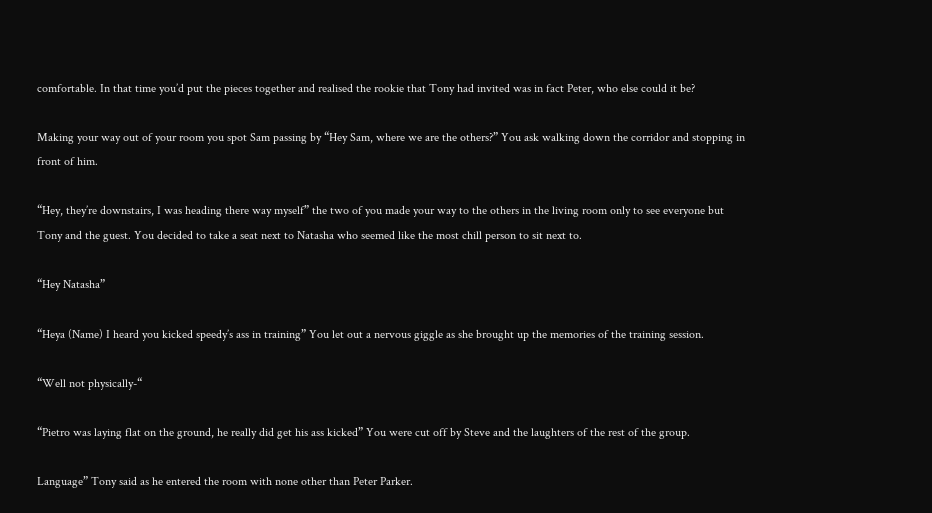comfortable. In that time you’d put the pieces together and realised the rookie that Tony had invited was in fact Peter, who else could it be?

Making your way out of your room you spot Sam passing by “Hey Sam, where we are the others?” You ask walking down the corridor and stopping in front of him.

“Hey, they’re downstairs, I was heading there way myself” the two of you made your way to the others in the living room only to see everyone but Tony and the guest. You decided to take a seat next to Natasha who seemed like the most chill person to sit next to.

“Hey Natasha”

“Heya (Name) I heard you kicked speedy’s ass in training” You let out a nervous giggle as she brought up the memories of the training session.

“Well not physically-“

“Pietro was laying flat on the ground, he really did get his ass kicked” You were cut off by Steve and the laughters of the rest of the group.

Language” Tony said as he entered the room with none other than Peter Parker.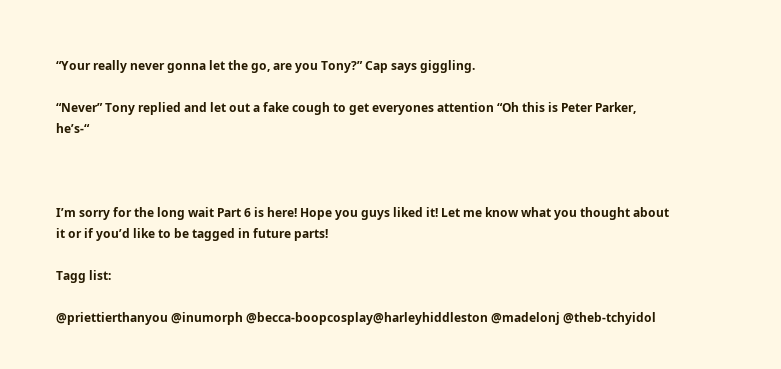“Your really never gonna let the go, are you Tony?” Cap says giggling.

“Never” Tony replied and let out a fake cough to get everyones attention “Oh this is Peter Parker, he’s-“



I’m sorry for the long wait Part 6 is here! Hope you guys liked it! Let me know what you thought about it or if you’d like to be tagged in future parts!

Tagg list:

@priettierthanyou @inumorph @becca-boopcosplay@harleyhiddleston @madelonj @theb-tchyidol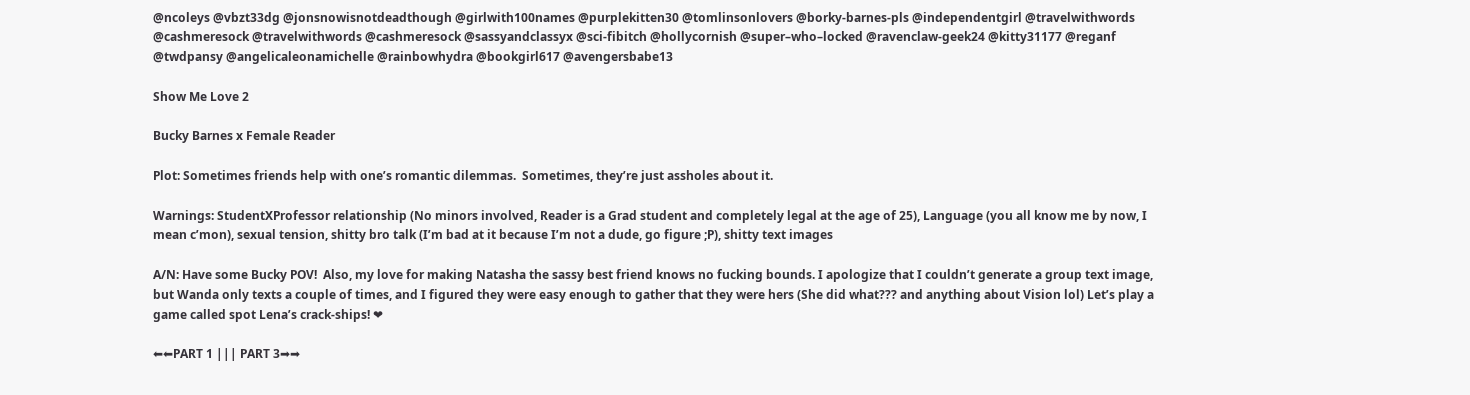@ncoleys @vbzt33dg @jonsnowisnotdeadthough @girlwith100names @purplekitten30 @tomlinsonlovers @borky-barnes-pls @independentgirl @travelwithwords @cashmeresock @travelwithwords @cashmeresock @sassyandclassyx @sci-fibitch @hollycornish @super–who–locked @ravenclaw-geek24 @kitty31177 @reganf @twdpansy @angelicaleonamichelle @rainbowhydra @bookgirl617 @avengersbabe13

Show Me Love 2

Bucky Barnes x Female Reader

Plot: Sometimes friends help with one’s romantic dilemmas.  Sometimes, they’re just assholes about it.

Warnings: StudentXProfessor relationship (No minors involved, Reader is a Grad student and completely legal at the age of 25), Language (you all know me by now, I mean c’mon), sexual tension, shitty bro talk (I’m bad at it because I’m not a dude, go figure ;P), shitty text images

A/N: Have some Bucky POV!  Also, my love for making Natasha the sassy best friend knows no fucking bounds. I apologize that I couldn’t generate a group text image, but Wanda only texts a couple of times, and I figured they were easy enough to gather that they were hers (She did what??? and anything about Vision lol) Let’s play a game called spot Lena’s crack-ships! ❤

⬅⬅PART 1 ||| PART 3➡➡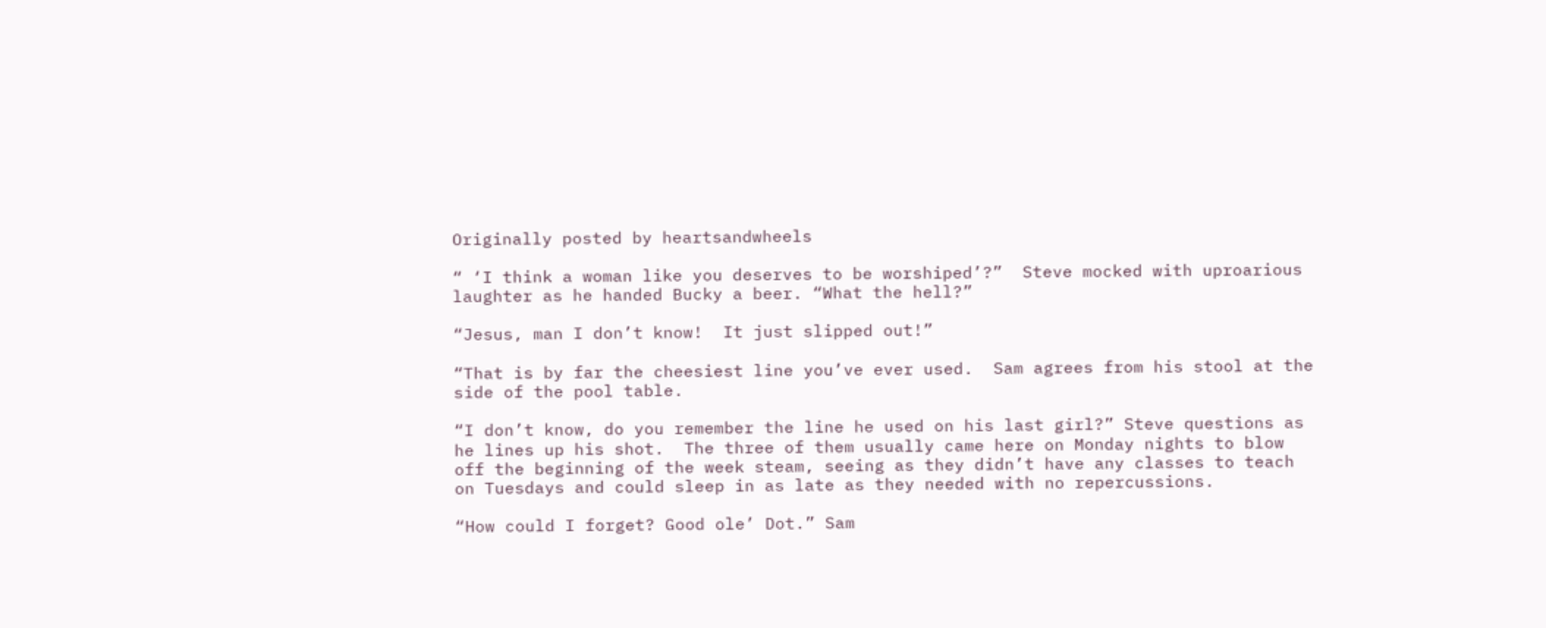Originally posted by heartsandwheels

“ ‘I think a woman like you deserves to be worshiped’?”  Steve mocked with uproarious laughter as he handed Bucky a beer. “What the hell?”

“Jesus, man I don’t know!  It just slipped out!”

“That is by far the cheesiest line you’ve ever used.  Sam agrees from his stool at the side of the pool table.

“I don’t know, do you remember the line he used on his last girl?” Steve questions as he lines up his shot.  The three of them usually came here on Monday nights to blow off the beginning of the week steam, seeing as they didn’t have any classes to teach on Tuesdays and could sleep in as late as they needed with no repercussions.

“How could I forget? Good ole’ Dot.” Sam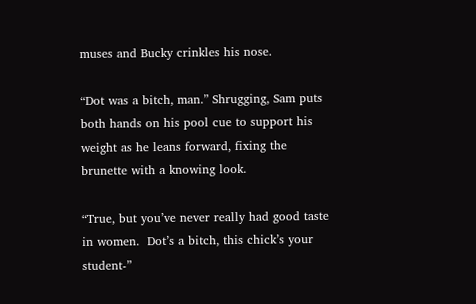muses and Bucky crinkles his nose.

“Dot was a bitch, man.” Shrugging, Sam puts both hands on his pool cue to support his weight as he leans forward, fixing the brunette with a knowing look.

“True, but you’ve never really had good taste in women.  Dot’s a bitch, this chick’s your student-”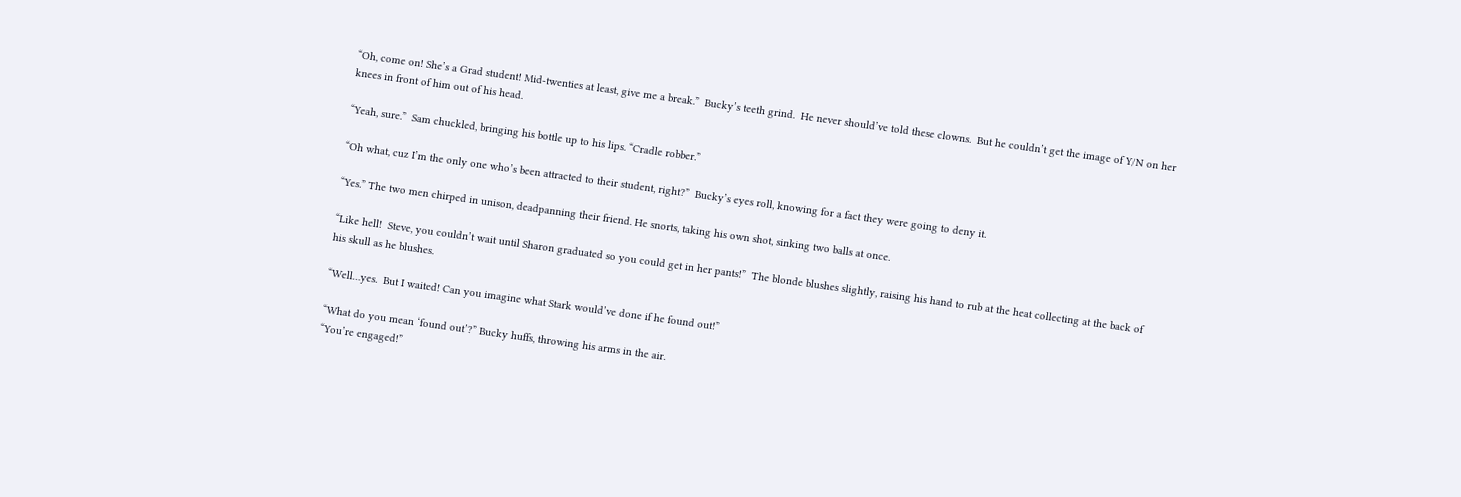“Oh, come on! She’s a Grad student! Mid-twenties at least, give me a break.”  Bucky’s teeth grind.  He never should’ve told these clowns.  But he couldn’t get the image of Y/N on her knees in front of him out of his head.

“Yeah, sure.”  Sam chuckled, bringing his bottle up to his lips. “Cradle robber.”

“Oh what, cuz I’m the only one who’s been attracted to their student, right?”  Bucky’s eyes roll, knowing for a fact they were going to deny it.

“Yes.” The two men chirped in unison, deadpanning their friend. He snorts, taking his own shot, sinking two balls at once.

“Like hell!  Steve, you couldn’t wait until Sharon graduated so you could get in her pants!”  The blonde blushes slightly, raising his hand to rub at the heat collecting at the back of his skull as he blushes.

“Well…yes.  But I waited! Can you imagine what Stark would’ve done if he found out!”

“What do you mean ‘found out’?” Bucky huffs, throwing his arms in the air.
“You’re engaged!”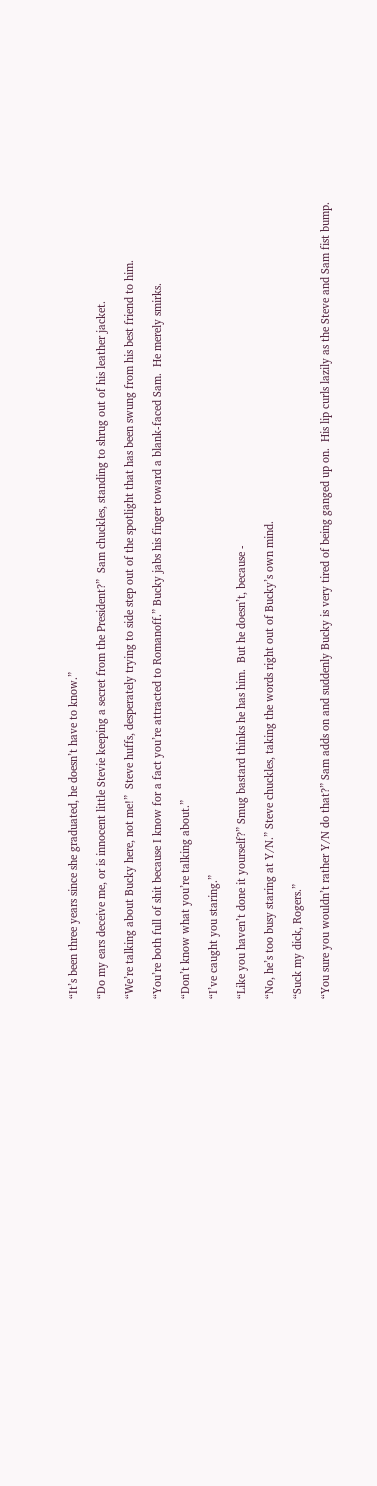“It’s been three years since she graduated, he doesn’t have to know.”

“Do my ears deceive me, or is innocent little Stevie keeping a secret from the President?”  Sam chuckles, standing to shrug out of his leather jacket.

“We’re talking about Bucky here, not me!”  Steve huffs, desperately trying to side step out of the spotlight that has been swung from his best friend to him.

“You’re both full of shit because I know for a fact you’re attracted to Romanoff.” Bucky jabs his finger toward a blank-faced Sam.  He merely smirks.

“Don’t know what you’re talking about.”

“I’ve caught you staring.”

“Like you haven’t done it yourself?” Smug bastard thinks he has him.  But he doesn’t, because -

“No, he’s too busy staring at Y/N.” Steve chuckles, taking the words right out of Bucky’s own mind.

“Suck my dick, Rogers.”

“You sure you wouldn’t rather Y/N do that?” Sam adds on and suddenly Bucky is very tired of being ganged up on.  His lip curls lazily as the Steve and Sam fist bump.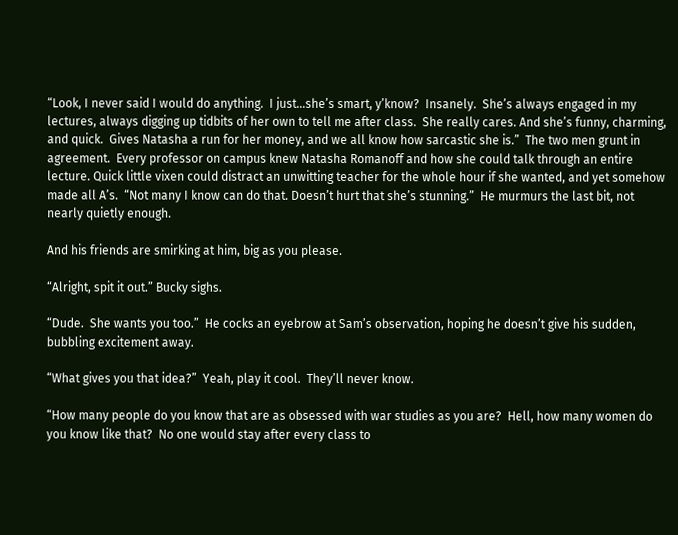“Look, I never said I would do anything.  I just…she’s smart, y’know?  Insanely.  She’s always engaged in my lectures, always digging up tidbits of her own to tell me after class.  She really cares. And she’s funny, charming, and quick.  Gives Natasha a run for her money, and we all know how sarcastic she is.”  The two men grunt in agreement.  Every professor on campus knew Natasha Romanoff and how she could talk through an entire lecture. Quick little vixen could distract an unwitting teacher for the whole hour if she wanted, and yet somehow made all A’s.  “Not many I know can do that. Doesn’t hurt that she’s stunning.”  He murmurs the last bit, not nearly quietly enough.

And his friends are smirking at him, big as you please.

“Alright, spit it out.” Bucky sighs.

“Dude.  She wants you too.”  He cocks an eyebrow at Sam’s observation, hoping he doesn’t give his sudden, bubbling excitement away.

“What gives you that idea?”  Yeah, play it cool.  They’ll never know.

“How many people do you know that are as obsessed with war studies as you are?  Hell, how many women do you know like that?  No one would stay after every class to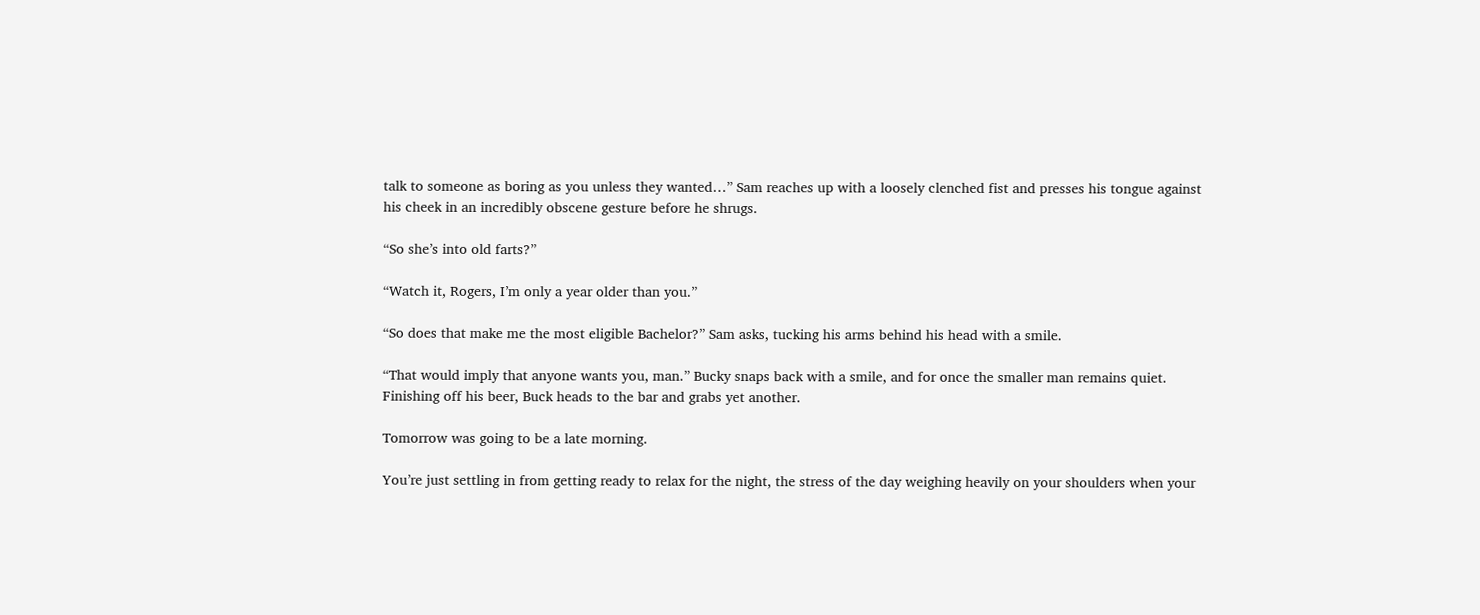talk to someone as boring as you unless they wanted…” Sam reaches up with a loosely clenched fist and presses his tongue against his cheek in an incredibly obscene gesture before he shrugs.

“So she’s into old farts?”

“Watch it, Rogers, I’m only a year older than you.”

“So does that make me the most eligible Bachelor?” Sam asks, tucking his arms behind his head with a smile.

“That would imply that anyone wants you, man.” Bucky snaps back with a smile, and for once the smaller man remains quiet.  Finishing off his beer, Buck heads to the bar and grabs yet another.

Tomorrow was going to be a late morning.

You’re just settling in from getting ready to relax for the night, the stress of the day weighing heavily on your shoulders when your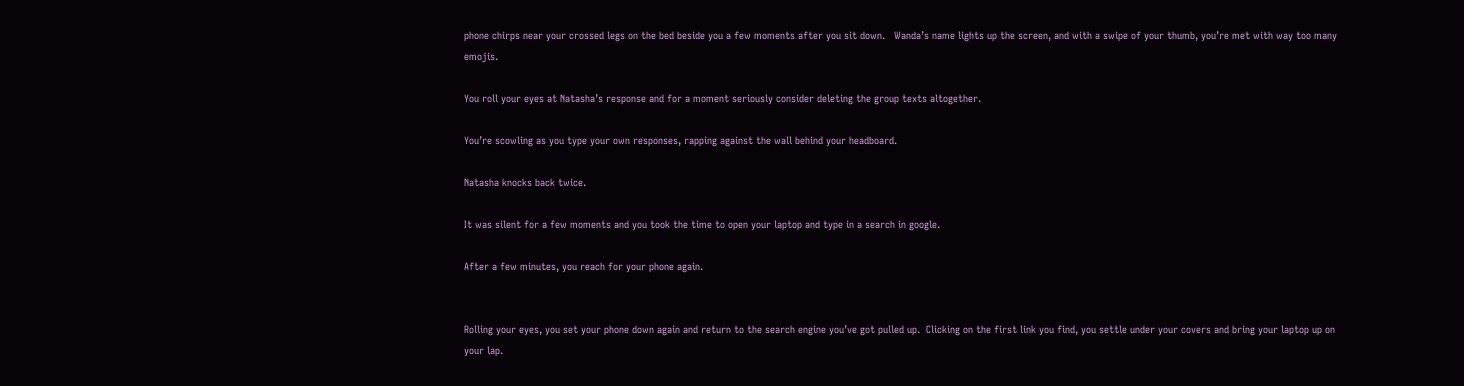phone chirps near your crossed legs on the bed beside you a few moments after you sit down.   Wanda’s name lights up the screen, and with a swipe of your thumb, you’re met with way too many emojis.

You roll your eyes at Natasha’s response and for a moment seriously consider deleting the group texts altogether.

You’re scowling as you type your own responses, rapping against the wall behind your headboard.

Natasha knocks back twice.

It was silent for a few moments and you took the time to open your laptop and type in a search in google.

After a few minutes, you reach for your phone again.


Rolling your eyes, you set your phone down again and return to the search engine you’ve got pulled up.  Clicking on the first link you find, you settle under your covers and bring your laptop up on your lap.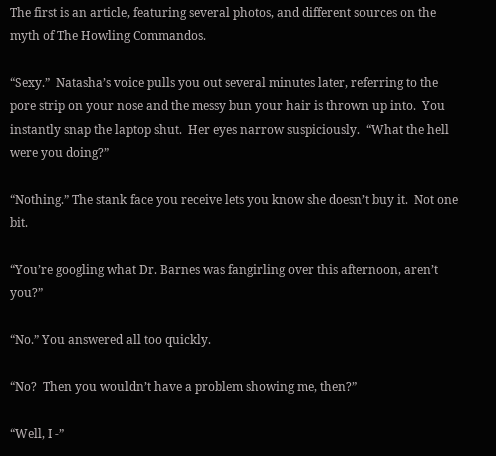The first is an article, featuring several photos, and different sources on the myth of The Howling Commandos.

“Sexy.”  Natasha’s voice pulls you out several minutes later, referring to the pore strip on your nose and the messy bun your hair is thrown up into.  You instantly snap the laptop shut.  Her eyes narrow suspiciously.  “What the hell were you doing?”

“Nothing.” The stank face you receive lets you know she doesn’t buy it.  Not one bit.

“You’re googling what Dr. Barnes was fangirling over this afternoon, aren’t you?”

“No.” You answered all too quickly.

“No?  Then you wouldn’t have a problem showing me, then?”

“Well, I -”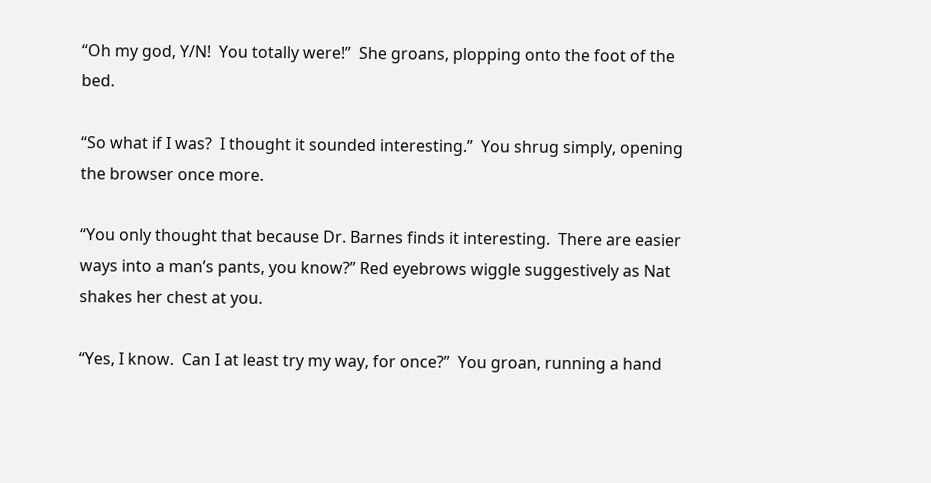“Oh my god, Y/N!  You totally were!”  She groans, plopping onto the foot of the bed.

“So what if I was?  I thought it sounded interesting.”  You shrug simply, opening the browser once more.

“You only thought that because Dr. Barnes finds it interesting.  There are easier ways into a man’s pants, you know?” Red eyebrows wiggle suggestively as Nat shakes her chest at you.

“Yes, I know.  Can I at least try my way, for once?”  You groan, running a hand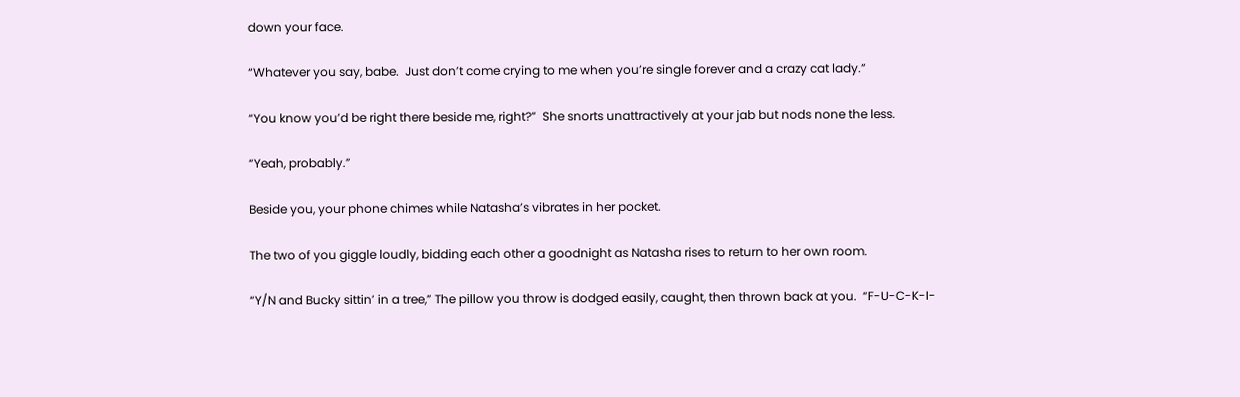down your face.

“Whatever you say, babe.  Just don’t come crying to me when you’re single forever and a crazy cat lady.”

“You know you’d be right there beside me, right?”  She snorts unattractively at your jab but nods none the less.

“Yeah, probably.”

Beside you, your phone chimes while Natasha’s vibrates in her pocket.

The two of you giggle loudly, bidding each other a goodnight as Natasha rises to return to her own room.

“Y/N and Bucky sittin’ in a tree,” The pillow you throw is dodged easily, caught, then thrown back at you.  “F-U-C-K-I-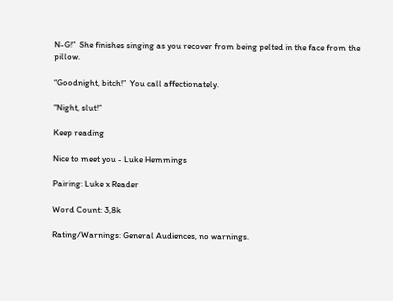N-G!”  She finishes singing as you recover from being pelted in the face from the pillow.

“Goodnight, bitch!”  You call affectionately.

“Night, slut!”

Keep reading

Nice to meet you - Luke Hemmings

Pairing: Luke x Reader

Word Count: 3,8k

Rating/Warnings: General Audiences, no warnings.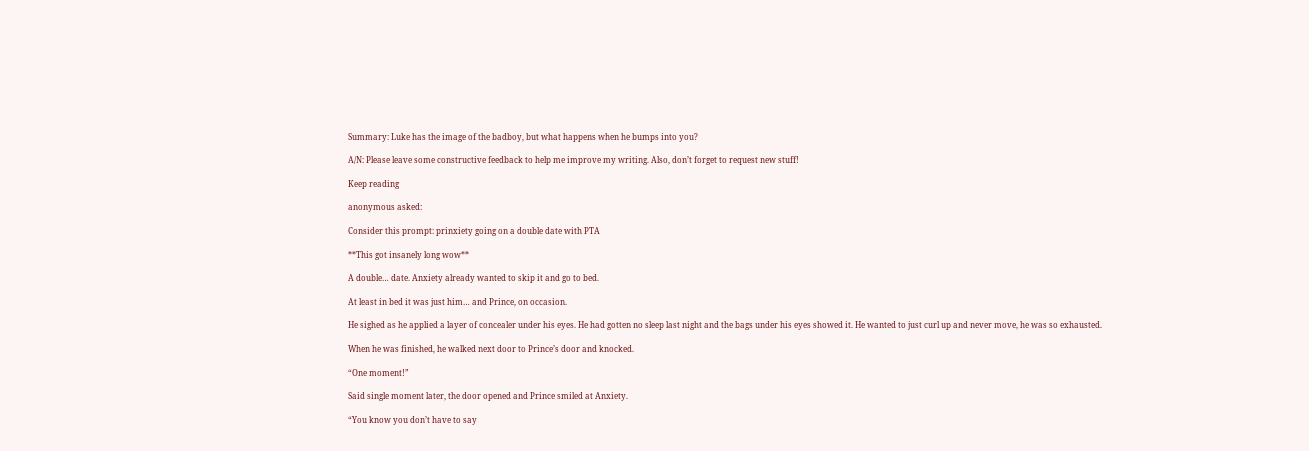Summary: Luke has the image of the badboy, but what happens when he bumps into you?

A/N: Please leave some constructive feedback to help me improve my writing. Also, don’t forget to request new stuff!

Keep reading

anonymous asked:

Consider this prompt: prinxiety going on a double date with PTA

**This got insanely long wow**

A double… date. Anxiety already wanted to skip it and go to bed.

At least in bed it was just him… and Prince, on occasion.

He sighed as he applied a layer of concealer under his eyes. He had gotten no sleep last night and the bags under his eyes showed it. He wanted to just curl up and never move, he was so exhausted.

When he was finished, he walked next door to Prince’s door and knocked.

“One moment!”

Said single moment later, the door opened and Prince smiled at Anxiety.

“You know you don’t have to say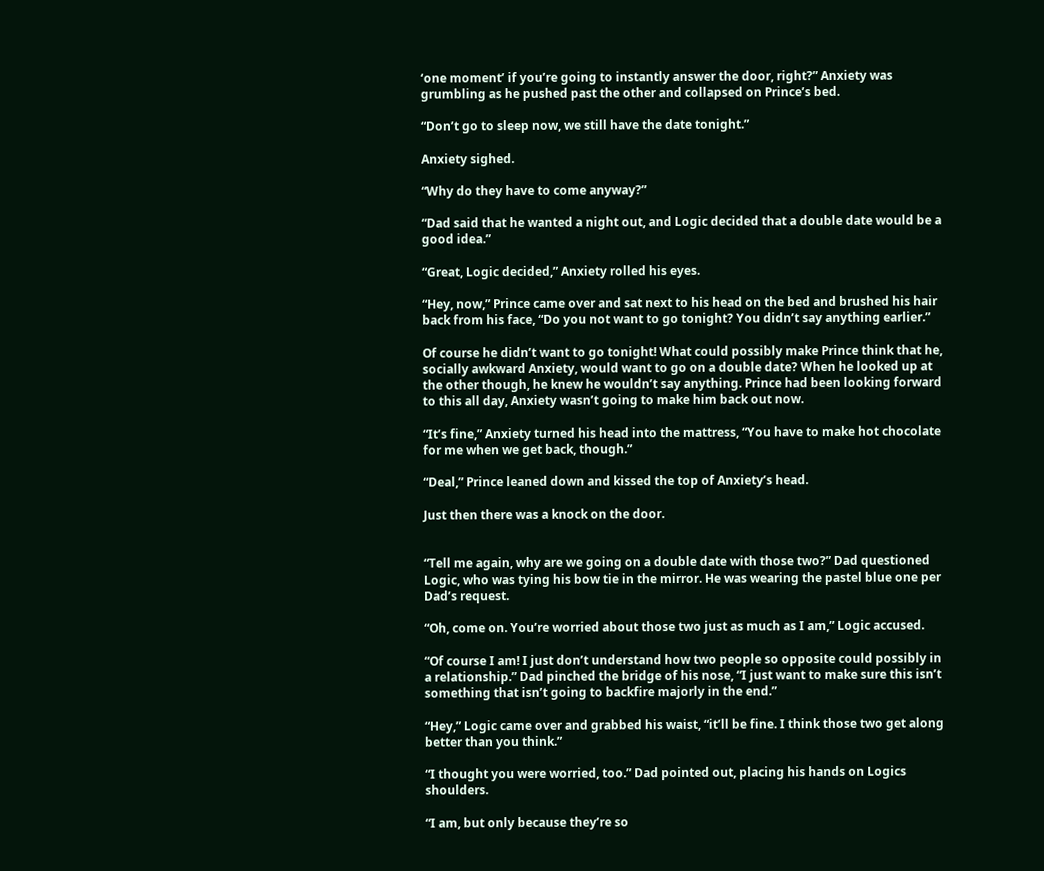‘one moment’ if you’re going to instantly answer the door, right?” Anxiety was grumbling as he pushed past the other and collapsed on Prince’s bed.

“Don’t go to sleep now, we still have the date tonight.”

Anxiety sighed.

“Why do they have to come anyway?”

“Dad said that he wanted a night out, and Logic decided that a double date would be a good idea.”

“Great, Logic decided,” Anxiety rolled his eyes.

“Hey, now,” Prince came over and sat next to his head on the bed and brushed his hair back from his face, “Do you not want to go tonight? You didn’t say anything earlier.”

Of course he didn’t want to go tonight! What could possibly make Prince think that he, socially awkward Anxiety, would want to go on a double date? When he looked up at the other though, he knew he wouldn’t say anything. Prince had been looking forward to this all day, Anxiety wasn’t going to make him back out now.

“It’s fine,” Anxiety turned his head into the mattress, “You have to make hot chocolate for me when we get back, though.”

“Deal,” Prince leaned down and kissed the top of Anxiety’s head.

Just then there was a knock on the door.


“Tell me again, why are we going on a double date with those two?” Dad questioned Logic, who was tying his bow tie in the mirror. He was wearing the pastel blue one per Dad’s request.

“Oh, come on. You’re worried about those two just as much as I am,” Logic accused.

“Of course I am! I just don’t understand how two people so opposite could possibly in a relationship.” Dad pinched the bridge of his nose, “I just want to make sure this isn’t something that isn’t going to backfire majorly in the end.”

“Hey,” Logic came over and grabbed his waist, “it’ll be fine. I think those two get along better than you think.”

“I thought you were worried, too.” Dad pointed out, placing his hands on Logics shoulders.

“I am, but only because they’re so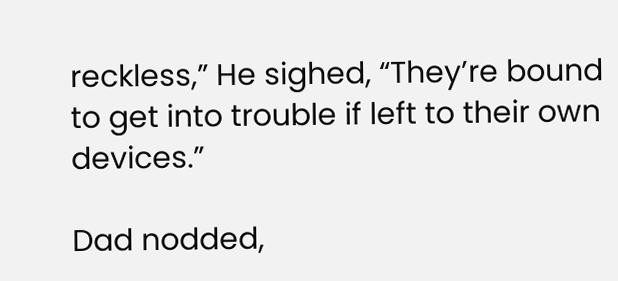reckless,” He sighed, “They’re bound to get into trouble if left to their own devices.”

Dad nodded,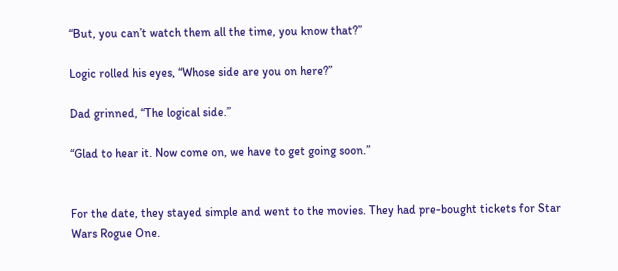“But, you can’t watch them all the time, you know that?”

Logic rolled his eyes, “Whose side are you on here?”

Dad grinned, “The logical side.”

“Glad to hear it. Now come on, we have to get going soon.”


For the date, they stayed simple and went to the movies. They had pre-bought tickets for Star Wars Rogue One.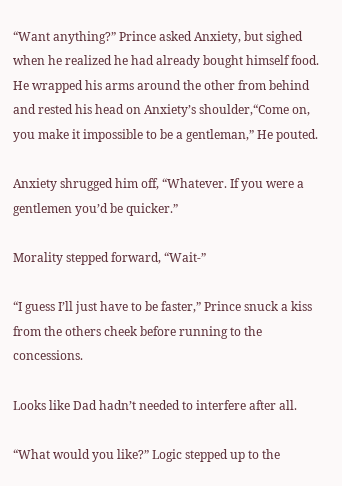“Want anything?” Prince asked Anxiety, but sighed when he realized he had already bought himself food. He wrapped his arms around the other from behind and rested his head on Anxiety’s shoulder,“Come on, you make it impossible to be a gentleman,” He pouted.

Anxiety shrugged him off, “Whatever. If you were a gentlemen you’d be quicker.”

Morality stepped forward, “Wait-”

“I guess I’ll just have to be faster,” Prince snuck a kiss from the others cheek before running to the concessions.

Looks like Dad hadn’t needed to interfere after all.

“What would you like?” Logic stepped up to the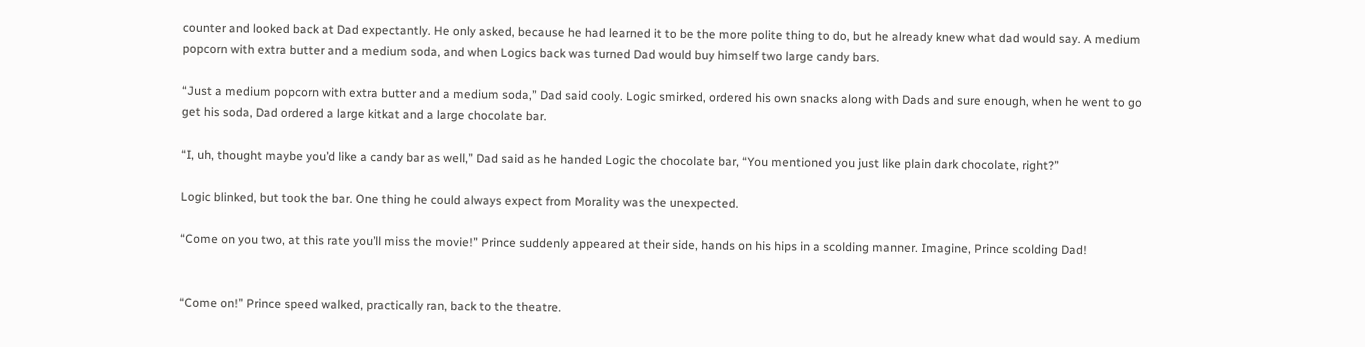counter and looked back at Dad expectantly. He only asked, because he had learned it to be the more polite thing to do, but he already knew what dad would say. A medium popcorn with extra butter and a medium soda, and when Logics back was turned Dad would buy himself two large candy bars.

“Just a medium popcorn with extra butter and a medium soda,” Dad said cooly. Logic smirked, ordered his own snacks along with Dads and sure enough, when he went to go get his soda, Dad ordered a large kitkat and a large chocolate bar.

“I, uh, thought maybe you’d like a candy bar as well,” Dad said as he handed Logic the chocolate bar, “You mentioned you just like plain dark chocolate, right?”

Logic blinked, but took the bar. One thing he could always expect from Morality was the unexpected.

“Come on you two, at this rate you’ll miss the movie!” Prince suddenly appeared at their side, hands on his hips in a scolding manner. Imagine, Prince scolding Dad!


“Come on!” Prince speed walked, practically ran, back to the theatre.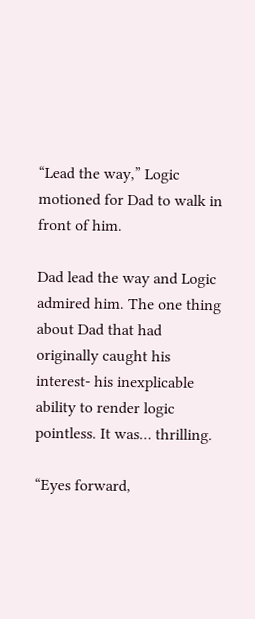“Lead the way,” Logic motioned for Dad to walk in front of him.

Dad lead the way and Logic admired him. The one thing about Dad that had originally caught his interest- his inexplicable ability to render logic pointless. It was… thrilling.

“Eyes forward,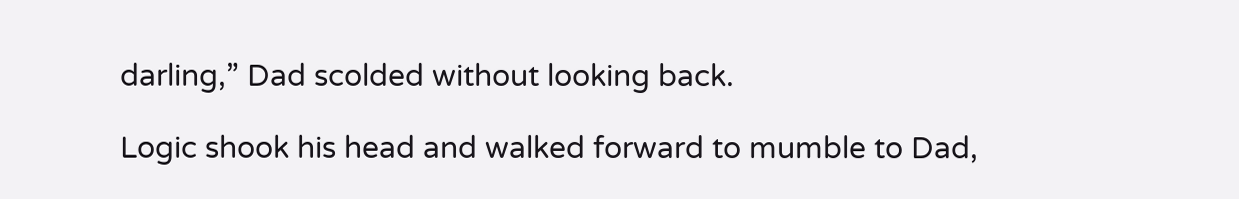darling,” Dad scolded without looking back.

Logic shook his head and walked forward to mumble to Dad,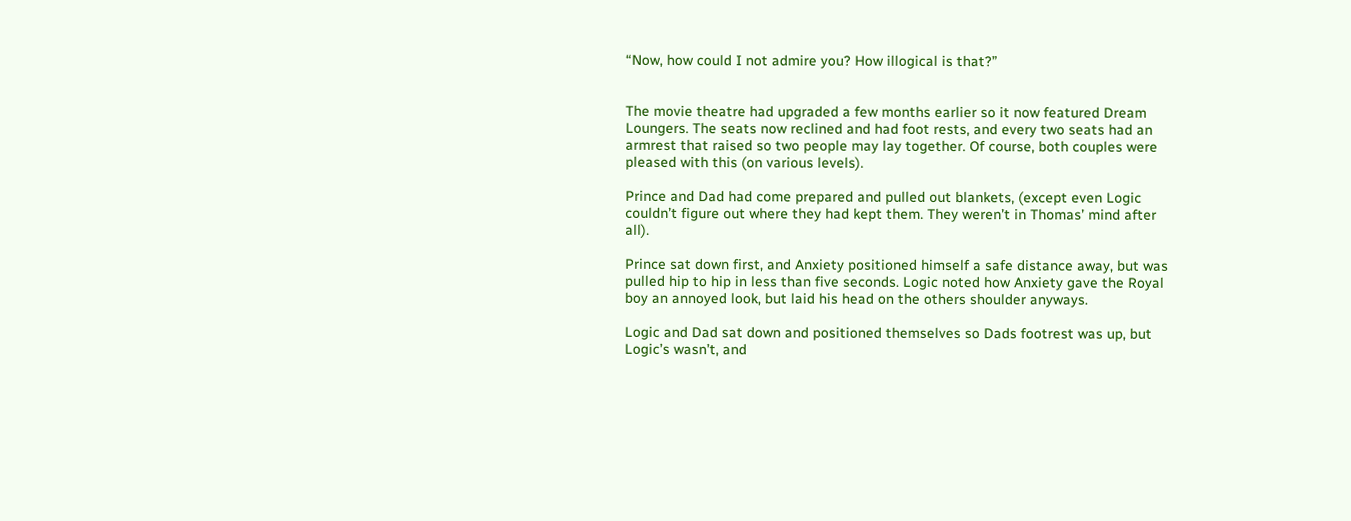“Now, how could I not admire you? How illogical is that?”


The movie theatre had upgraded a few months earlier so it now featured Dream Loungers. The seats now reclined and had foot rests, and every two seats had an armrest that raised so two people may lay together. Of course, both couples were pleased with this (on various levels).

Prince and Dad had come prepared and pulled out blankets, (except even Logic couldn’t figure out where they had kept them. They weren’t in Thomas’ mind after all).

Prince sat down first, and Anxiety positioned himself a safe distance away, but was pulled hip to hip in less than five seconds. Logic noted how Anxiety gave the Royal boy an annoyed look, but laid his head on the others shoulder anyways.

Logic and Dad sat down and positioned themselves so Dads footrest was up, but Logic’s wasn’t, and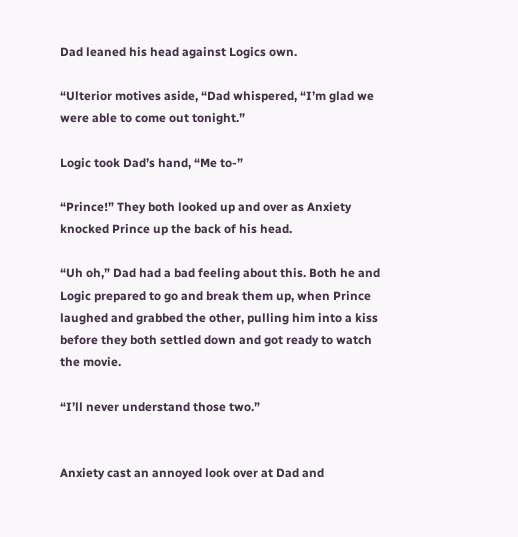Dad leaned his head against Logics own.

“Ulterior motives aside, “Dad whispered, “I’m glad we were able to come out tonight.”

Logic took Dad’s hand, “Me to-”

“Prince!” They both looked up and over as Anxiety knocked Prince up the back of his head.

“Uh oh,” Dad had a bad feeling about this. Both he and Logic prepared to go and break them up, when Prince laughed and grabbed the other, pulling him into a kiss before they both settled down and got ready to watch the movie.

“I’ll never understand those two.”


Anxiety cast an annoyed look over at Dad and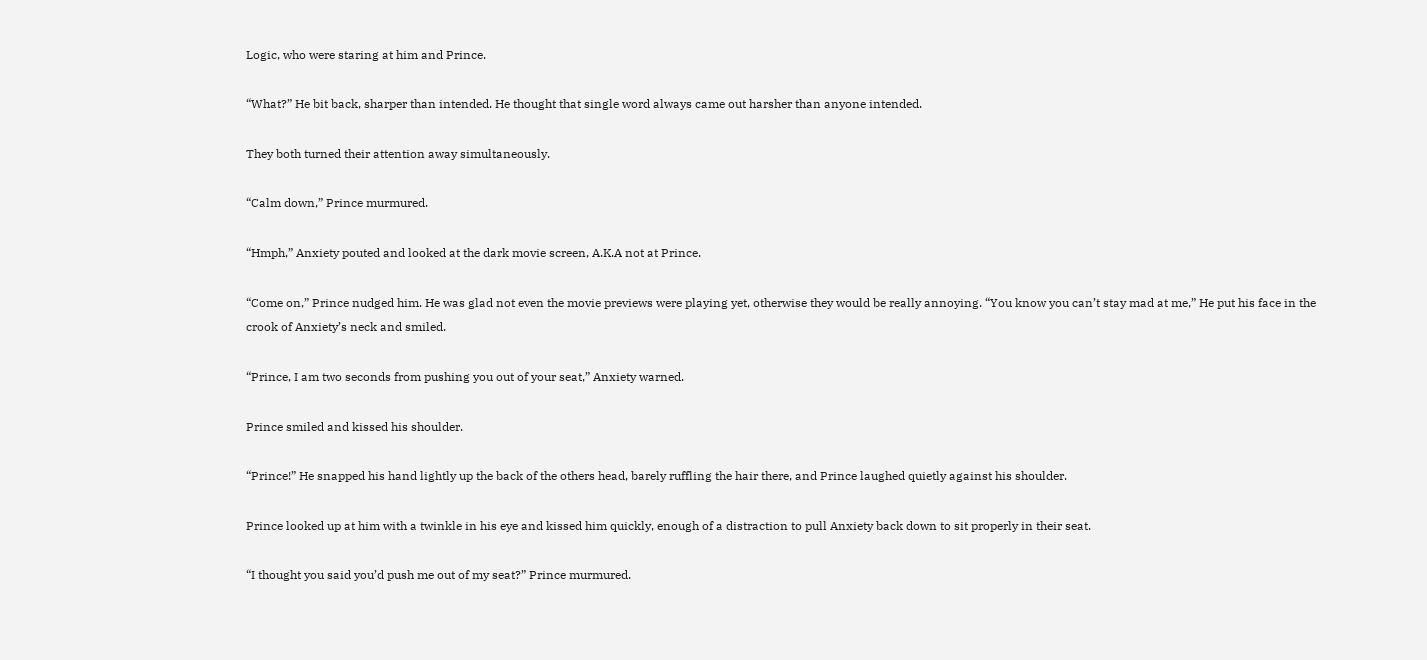Logic, who were staring at him and Prince.

“What?” He bit back, sharper than intended. He thought that single word always came out harsher than anyone intended.

They both turned their attention away simultaneously.

“Calm down,” Prince murmured.

“Hmph,” Anxiety pouted and looked at the dark movie screen, A.K.A not at Prince.

“Come on,” Prince nudged him. He was glad not even the movie previews were playing yet, otherwise they would be really annoying. “You know you can’t stay mad at me,” He put his face in the crook of Anxiety’s neck and smiled.

“Prince, I am two seconds from pushing you out of your seat,” Anxiety warned.

Prince smiled and kissed his shoulder.

“Prince!” He snapped his hand lightly up the back of the others head, barely ruffling the hair there, and Prince laughed quietly against his shoulder.

Prince looked up at him with a twinkle in his eye and kissed him quickly, enough of a distraction to pull Anxiety back down to sit properly in their seat.

“I thought you said you’d push me out of my seat?” Prince murmured.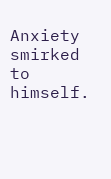Anxiety smirked to himself.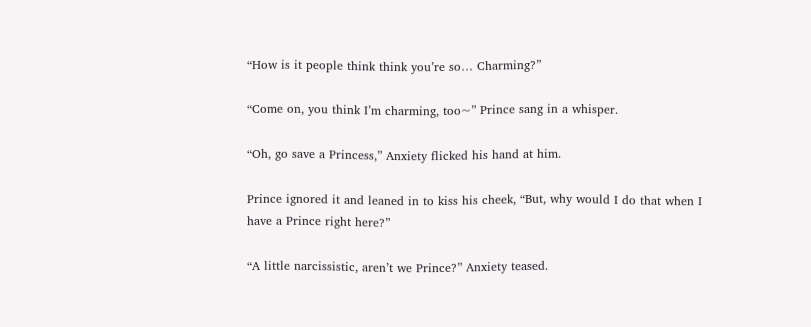“How is it people think think you’re so… Charming?”

“Come on, you think I’m charming, too~” Prince sang in a whisper.

“Oh, go save a Princess,” Anxiety flicked his hand at him.

Prince ignored it and leaned in to kiss his cheek, “But, why would I do that when I have a Prince right here?”

“A little narcissistic, aren’t we Prince?” Anxiety teased.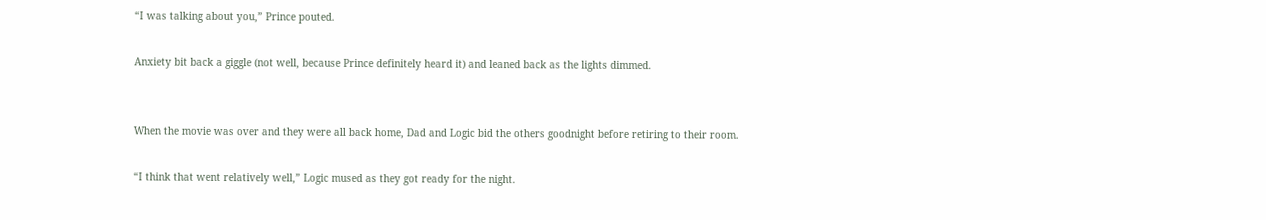“I was talking about you,” Prince pouted.

Anxiety bit back a giggle (not well, because Prince definitely heard it) and leaned back as the lights dimmed.


When the movie was over and they were all back home, Dad and Logic bid the others goodnight before retiring to their room.

“I think that went relatively well,” Logic mused as they got ready for the night.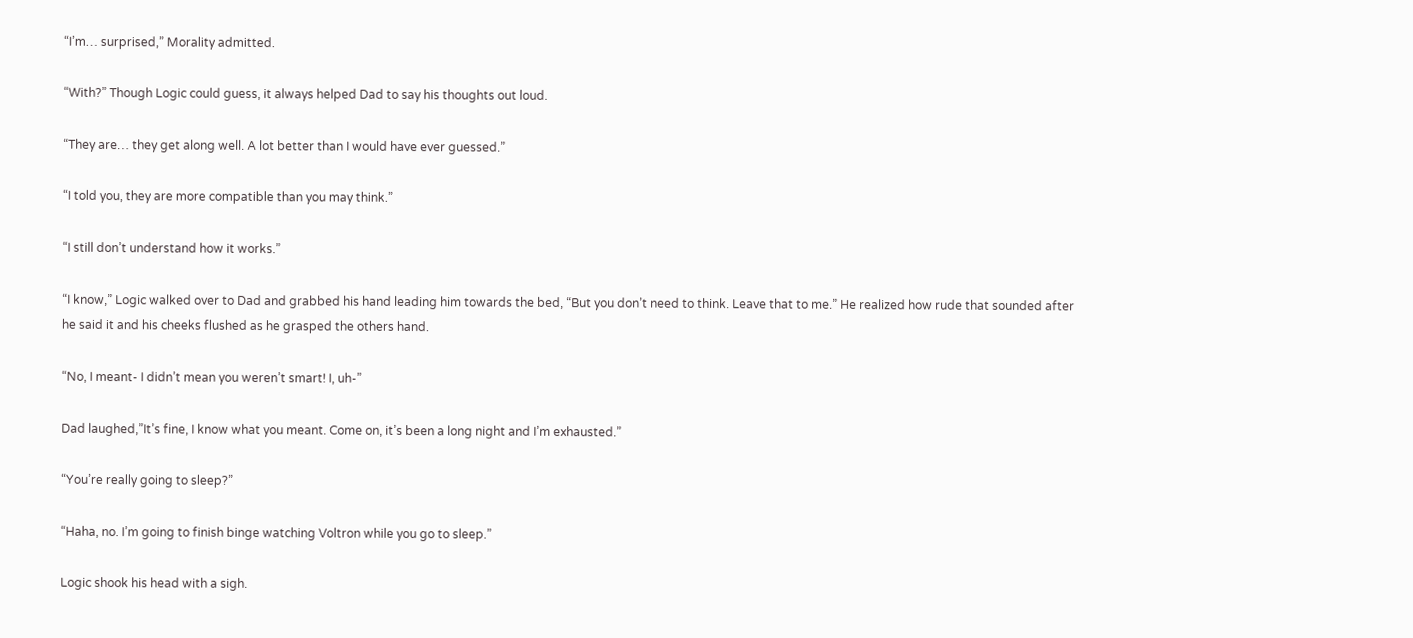“I’m… surprised,” Morality admitted.

“With?” Though Logic could guess, it always helped Dad to say his thoughts out loud.

“They are… they get along well. A lot better than I would have ever guessed.”

“I told you, they are more compatible than you may think.”

“I still don’t understand how it works.”

“I know,” Logic walked over to Dad and grabbed his hand leading him towards the bed, “But you don’t need to think. Leave that to me.” He realized how rude that sounded after he said it and his cheeks flushed as he grasped the others hand.

“No, I meant- I didn’t mean you weren’t smart! I, uh-”

Dad laughed,”It’s fine, I know what you meant. Come on, it’s been a long night and I’m exhausted.”

“You’re really going to sleep?”

“Haha, no. I’m going to finish binge watching Voltron while you go to sleep.”

Logic shook his head with a sigh.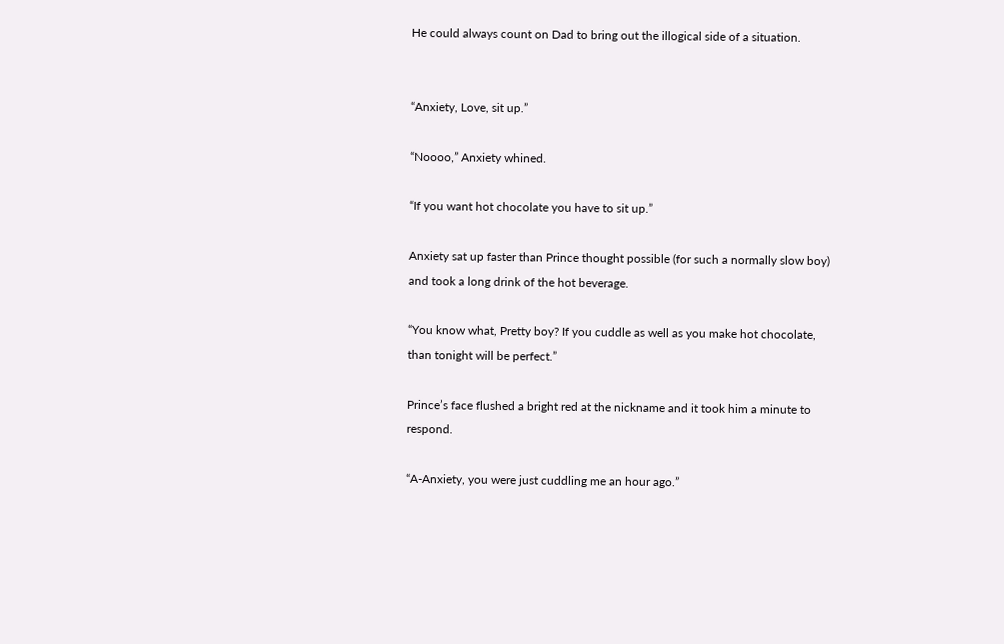He could always count on Dad to bring out the illogical side of a situation.


“Anxiety, Love, sit up.”

“Noooo,” Anxiety whined.

“If you want hot chocolate you have to sit up.”

Anxiety sat up faster than Prince thought possible (for such a normally slow boy) and took a long drink of the hot beverage.

“You know what, Pretty boy? If you cuddle as well as you make hot chocolate, than tonight will be perfect.”

Prince’s face flushed a bright red at the nickname and it took him a minute to respond.

“A-Anxiety, you were just cuddling me an hour ago.”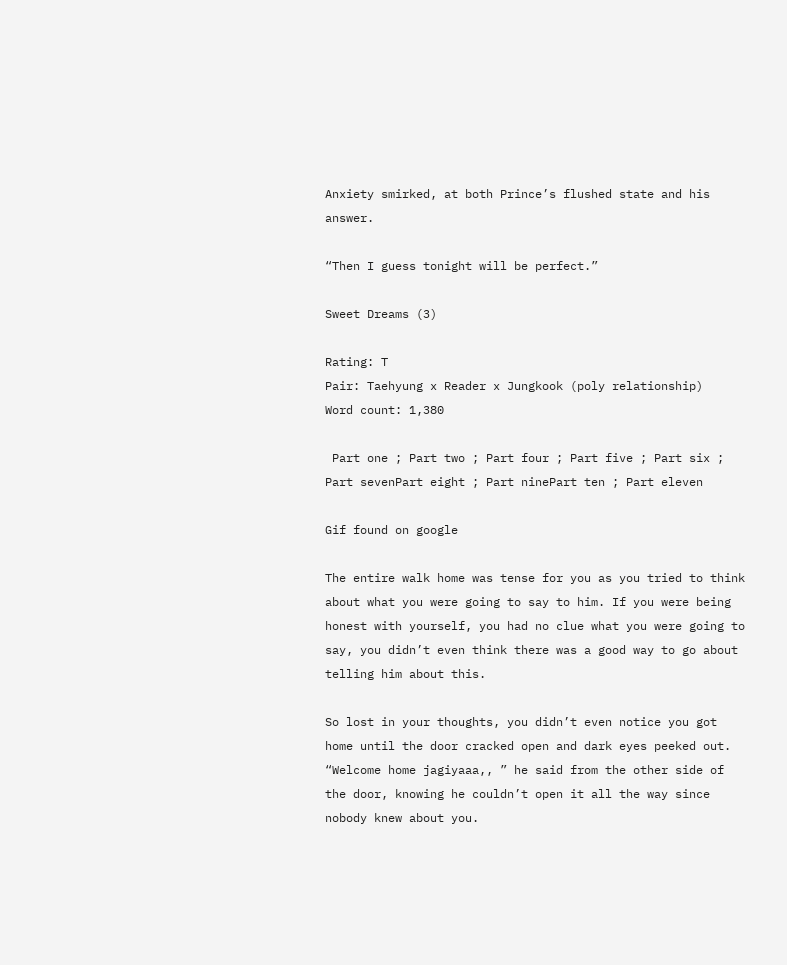Anxiety smirked, at both Prince’s flushed state and his answer.

“Then I guess tonight will be perfect.”

Sweet Dreams (3)

Rating: T
Pair: Taehyung x Reader x Jungkook (poly relationship)
Word count: 1,380

 Part one ; Part two ; Part four ; Part five ; Part six ; Part sevenPart eight ; Part ninePart ten ; Part eleven

Gif found on google

The entire walk home was tense for you as you tried to think about what you were going to say to him. If you were being honest with yourself, you had no clue what you were going to say, you didn’t even think there was a good way to go about telling him about this.

So lost in your thoughts, you didn’t even notice you got home until the door cracked open and dark eyes peeked out. “Welcome home jagiyaaa,, ” he said from the other side of the door, knowing he couldn’t open it all the way since nobody knew about you.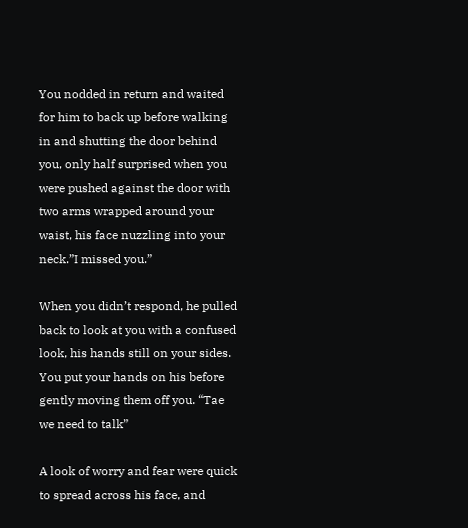You nodded in return and waited for him to back up before walking in and shutting the door behind you, only half surprised when you were pushed against the door with two arms wrapped around your waist, his face nuzzling into your neck.”I missed you.”

When you didn’t respond, he pulled back to look at you with a confused look, his hands still on your sides. You put your hands on his before gently moving them off you. “Tae we need to talk”

A look of worry and fear were quick to spread across his face, and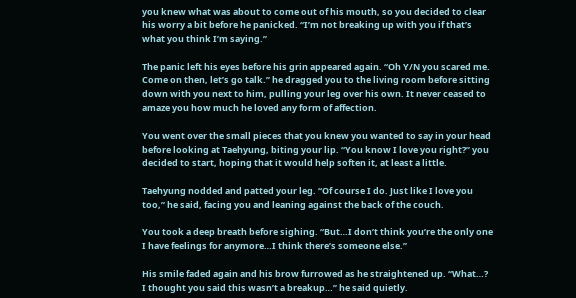you knew what was about to come out of his mouth, so you decided to clear his worry a bit before he panicked. “I’m not breaking up with you if that’s what you think I’m saying.”

The panic left his eyes before his grin appeared again. “Oh Y/N you scared me. Come on then, let’s go talk.” he dragged you to the living room before sitting down with you next to him, pulling your leg over his own. It never ceased to amaze you how much he loved any form of affection.

You went over the small pieces that you knew you wanted to say in your head before looking at Taehyung, biting your lip. “You know I love you right?” you decided to start, hoping that it would help soften it, at least a little.

Taehyung nodded and patted your leg. “Of course I do. Just like I love you too,” he said, facing you and leaning against the back of the couch.

You took a deep breath before sighing. “But…I don’t think you’re the only one I have feelings for anymore…I think there’s someone else.”

His smile faded again and his brow furrowed as he straightened up. “What…? I thought you said this wasn’t a breakup…” he said quietly.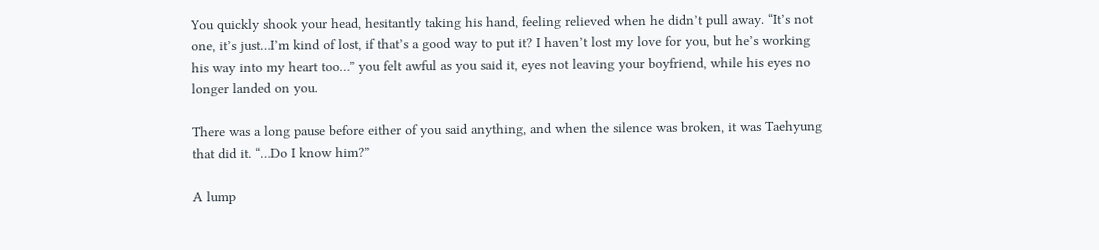You quickly shook your head, hesitantly taking his hand, feeling relieved when he didn’t pull away. “It’s not one, it’s just…I’m kind of lost, if that’s a good way to put it? I haven’t lost my love for you, but he’s working his way into my heart too…” you felt awful as you said it, eyes not leaving your boyfriend, while his eyes no longer landed on you.

There was a long pause before either of you said anything, and when the silence was broken, it was Taehyung that did it. “…Do I know him?”

A lump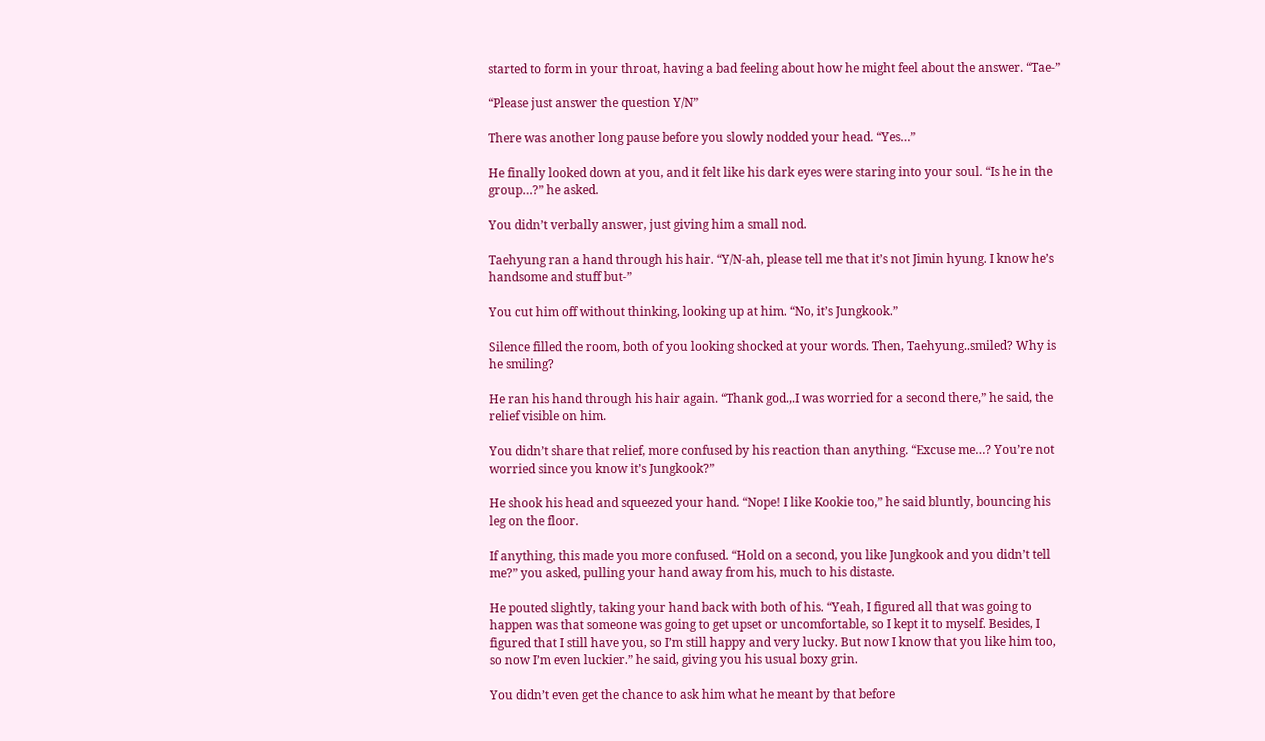started to form in your throat, having a bad feeling about how he might feel about the answer. “Tae-”

“Please just answer the question Y/N”

There was another long pause before you slowly nodded your head. “Yes…”

He finally looked down at you, and it felt like his dark eyes were staring into your soul. “Is he in the group…?” he asked.

You didn’t verbally answer, just giving him a small nod.

Taehyung ran a hand through his hair. “Y/N-ah, please tell me that it’s not Jimin hyung. I know he’s handsome and stuff but-”

You cut him off without thinking, looking up at him. “No, it’s Jungkook.”

Silence filled the room, both of you looking shocked at your words. Then, Taehyung..smiled? Why is he smiling?

He ran his hand through his hair again. “Thank god.,.I was worried for a second there,” he said, the relief visible on him.

You didn’t share that relief, more confused by his reaction than anything. “Excuse me…? You’re not worried since you know it’s Jungkook?”

He shook his head and squeezed your hand. “Nope! I like Kookie too,” he said bluntly, bouncing his leg on the floor.

If anything, this made you more confused. “Hold on a second, you like Jungkook and you didn’t tell me?” you asked, pulling your hand away from his, much to his distaste.

He pouted slightly, taking your hand back with both of his. “Yeah, I figured all that was going to happen was that someone was going to get upset or uncomfortable, so I kept it to myself. Besides, I figured that I still have you, so I’m still happy and very lucky. But now I know that you like him too, so now I’m even luckier.” he said, giving you his usual boxy grin.

You didn’t even get the chance to ask him what he meant by that before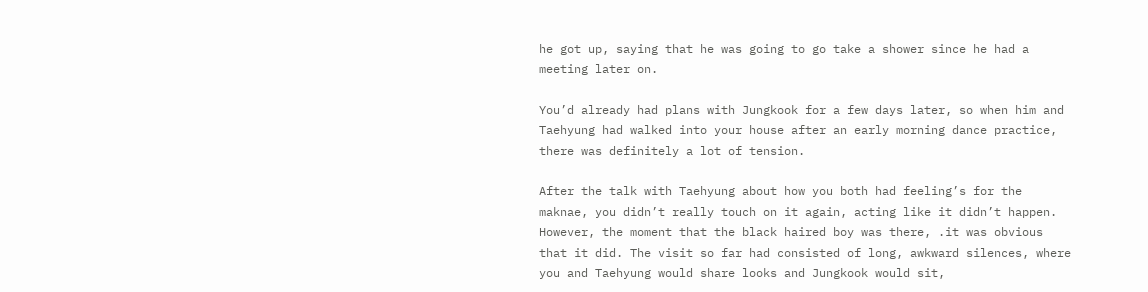he got up, saying that he was going to go take a shower since he had a meeting later on.

You’d already had plans with Jungkook for a few days later, so when him and Taehyung had walked into your house after an early morning dance practice, there was definitely a lot of tension.

After the talk with Taehyung about how you both had feeling’s for the maknae, you didn’t really touch on it again, acting like it didn’t happen. However, the moment that the black haired boy was there, .it was obvious that it did. The visit so far had consisted of long, awkward silences, where you and Taehyung would share looks and Jungkook would sit,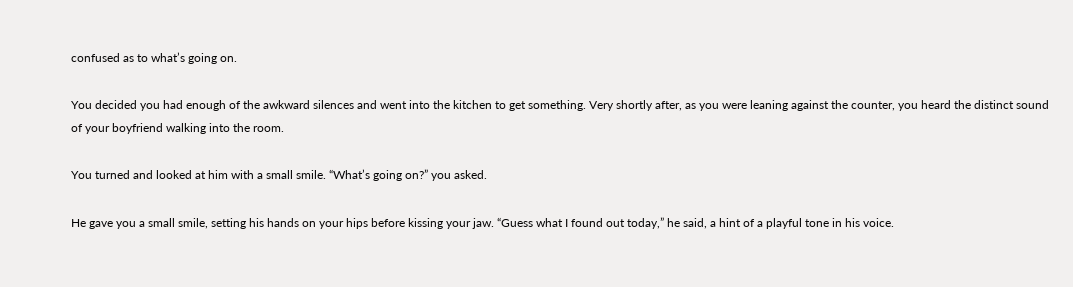confused as to what’s going on.

You decided you had enough of the awkward silences and went into the kitchen to get something. Very shortly after, as you were leaning against the counter, you heard the distinct sound of your boyfriend walking into the room.

You turned and looked at him with a small smile. “What’s going on?” you asked.

He gave you a small smile, setting his hands on your hips before kissing your jaw. “Guess what I found out today,” he said, a hint of a playful tone in his voice.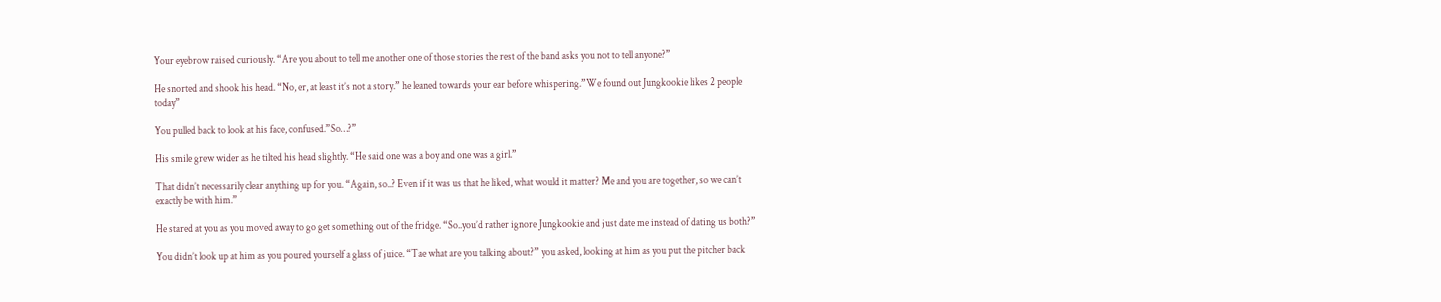Your eyebrow raised curiously. “Are you about to tell me another one of those stories the rest of the band asks you not to tell anyone?”

He snorted and shook his head. “No, er, at least it’s not a story.” he leaned towards your ear before whispering.”We found out Jungkookie likes 2 people today”

You pulled back to look at his face, confused.”So…?”

His smile grew wider as he tilted his head slightly. “He said one was a boy and one was a girl.”

That didn’t necessarily clear anything up for you. “Again, so..? Even if it was us that he liked, what would it matter? Me and you are together, so we can’t exactly be with him.”

He stared at you as you moved away to go get something out of the fridge. “So..you’d rather ignore Jungkookie and just date me instead of dating us both?”

You didn’t look up at him as you poured yourself a glass of juice. “Tae what are you talking about?” you asked, looking at him as you put the pitcher back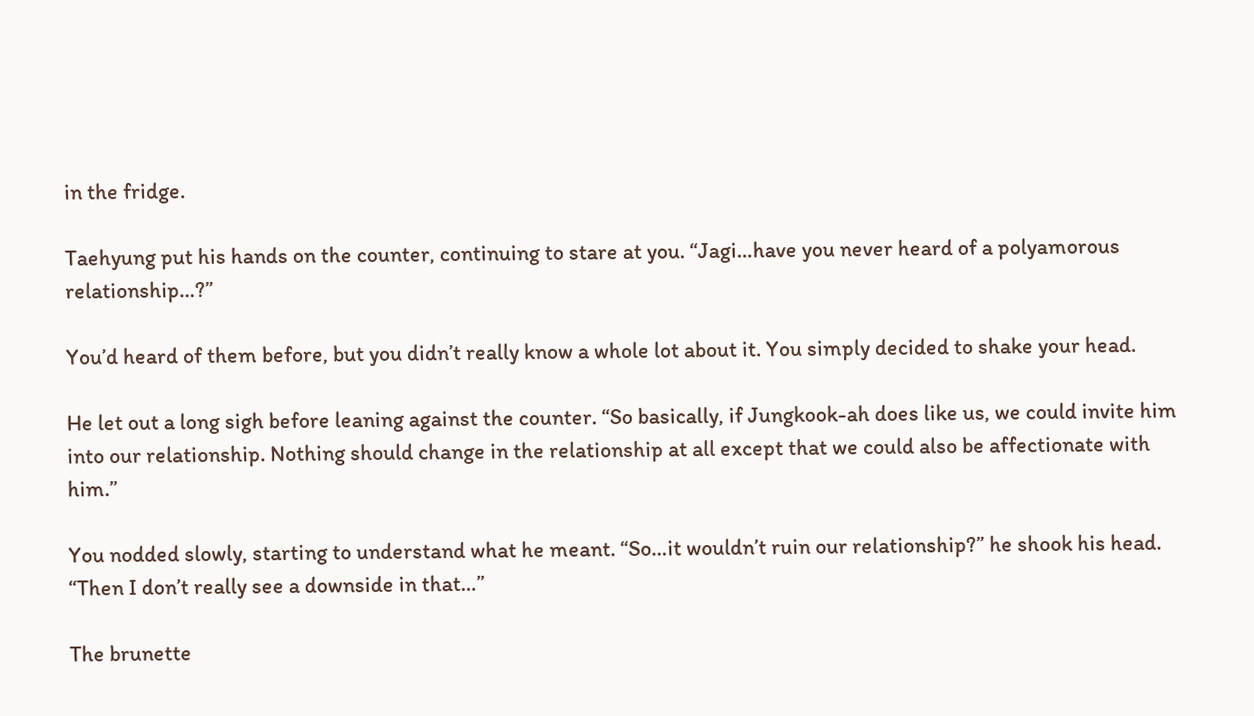in the fridge.

Taehyung put his hands on the counter, continuing to stare at you. “Jagi…have you never heard of a polyamorous relationship…?”

You’d heard of them before, but you didn’t really know a whole lot about it. You simply decided to shake your head.

He let out a long sigh before leaning against the counter. “So basically, if Jungkook-ah does like us, we could invite him into our relationship. Nothing should change in the relationship at all except that we could also be affectionate with him.”

You nodded slowly, starting to understand what he meant. “So…it wouldn’t ruin our relationship?” he shook his head. “Then I don’t really see a downside in that…”

The brunette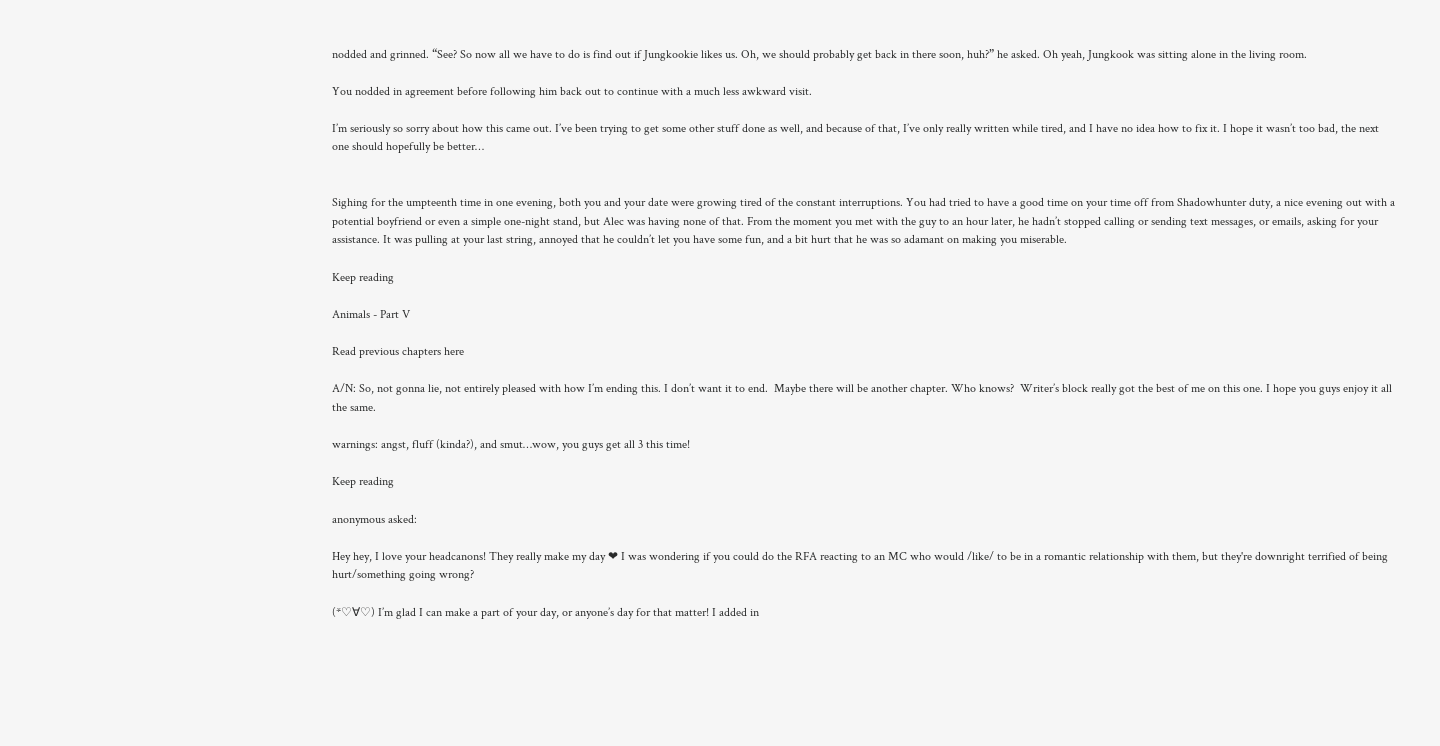nodded and grinned. “See? So now all we have to do is find out if Jungkookie likes us. Oh, we should probably get back in there soon, huh?” he asked. Oh yeah, Jungkook was sitting alone in the living room.

You nodded in agreement before following him back out to continue with a much less awkward visit.

I’m seriously so sorry about how this came out. I’ve been trying to get some other stuff done as well, and because of that, I’ve only really written while tired, and I have no idea how to fix it. I hope it wasn’t too bad, the next one should hopefully be better…


Sighing for the umpteenth time in one evening, both you and your date were growing tired of the constant interruptions. You had tried to have a good time on your time off from Shadowhunter duty, a nice evening out with a potential boyfriend or even a simple one-night stand, but Alec was having none of that. From the moment you met with the guy to an hour later, he hadn’t stopped calling or sending text messages, or emails, asking for your assistance. It was pulling at your last string, annoyed that he couldn’t let you have some fun, and a bit hurt that he was so adamant on making you miserable.

Keep reading

Animals - Part V

Read previous chapters here

A/N: So, not gonna lie, not entirely pleased with how I’m ending this. I don’t want it to end.  Maybe there will be another chapter. Who knows?  Writer’s block really got the best of me on this one. I hope you guys enjoy it all the same.

warnings: angst, fluff (kinda?), and smut…wow, you guys get all 3 this time!

Keep reading

anonymous asked:

Hey hey, I love your headcanons! They really make my day ❤ I was wondering if you could do the RFA reacting to an MC who would /like/ to be in a romantic relationship with them, but they're downright terrified of being hurt/something going wrong?

(*♡∀♡) I’m glad I can make a part of your day, or anyone’s day for that matter! I added in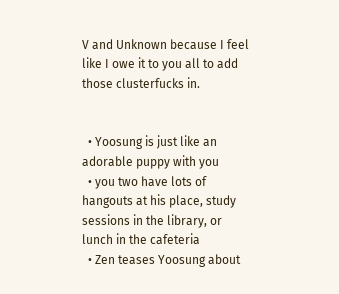V and Unknown because I feel like I owe it to you all to add those clusterfucks in.


  • Yoosung is just like an adorable puppy with you
  • you two have lots of hangouts at his place, study sessions in the library, or lunch in the cafeteria
  • Zen teases Yoosung about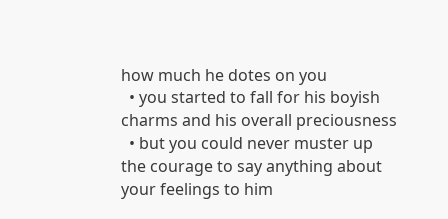how much he dotes on you
  • you started to fall for his boyish charms and his overall preciousness
  • but you could never muster up the courage to say anything about your feelings to him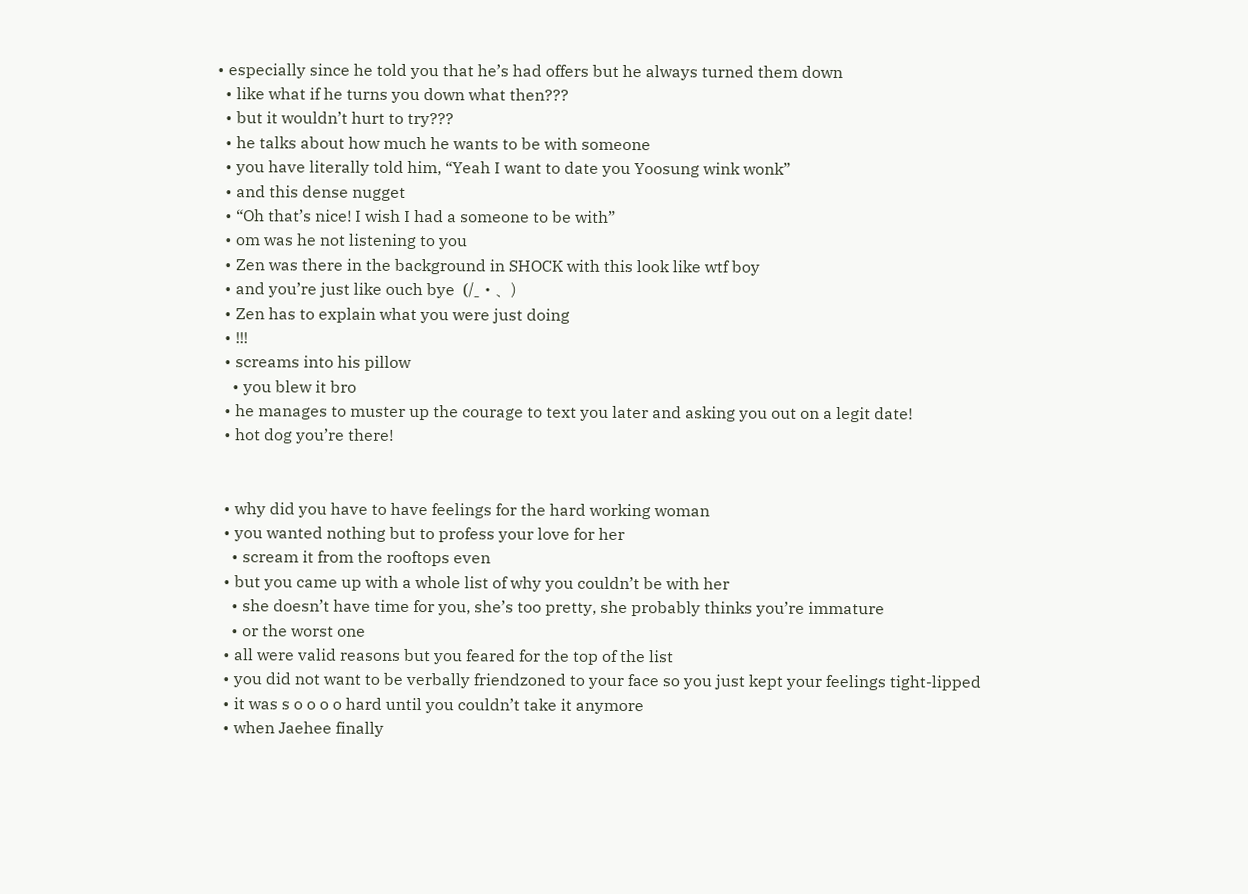• especially since he told you that he’s had offers but he always turned them down
  • like what if he turns you down what then???
  • but it wouldn’t hurt to try???
  • he talks about how much he wants to be with someone
  • you have literally told him, “Yeah I want to date you Yoosung wink wonk”
  • and this dense nugget
  • “Oh that’s nice! I wish I had a someone to be with”
  • om was he not listening to you
  • Zen was there in the background in SHOCK with this look like wtf boy
  • and you’re just like ouch bye  (/ˍ・、)
  • Zen has to explain what you were just doing
  • !!!
  • screams into his pillow
    • you blew it bro
  • he manages to muster up the courage to text you later and asking you out on a legit date!
  • hot dog you’re there!


  • why did you have to have feelings for the hard working woman
  • you wanted nothing but to profess your love for her
    • scream it from the rooftops even
  • but you came up with a whole list of why you couldn’t be with her
    • she doesn’t have time for you, she’s too pretty, she probably thinks you’re immature
    • or the worst one
  • all were valid reasons but you feared for the top of the list
  • you did not want to be verbally friendzoned to your face so you just kept your feelings tight-lipped
  • it was s o o o o hard until you couldn’t take it anymore
  • when Jaehee finally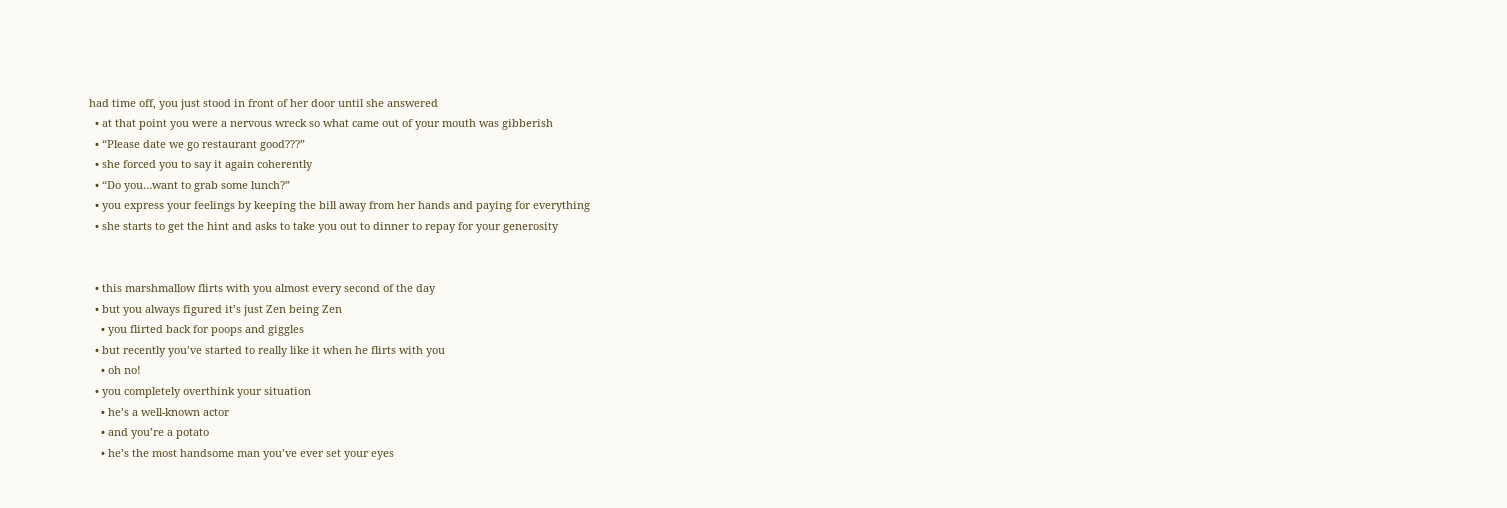had time off, you just stood in front of her door until she answered
  • at that point you were a nervous wreck so what came out of your mouth was gibberish
  • “Please date we go restaurant good???”
  • she forced you to say it again coherently
  • “Do you…want to grab some lunch?”
  • you express your feelings by keeping the bill away from her hands and paying for everything
  • she starts to get the hint and asks to take you out to dinner to repay for your generosity


  • this marshmallow flirts with you almost every second of the day
  • but you always figured it’s just Zen being Zen
    • you flirted back for poops and giggles
  • but recently you’ve started to really like it when he flirts with you
    • oh no!
  • you completely overthink your situation
    • he’s a well-known actor
    • and you’re a potato
    • he’s the most handsome man you’ve ever set your eyes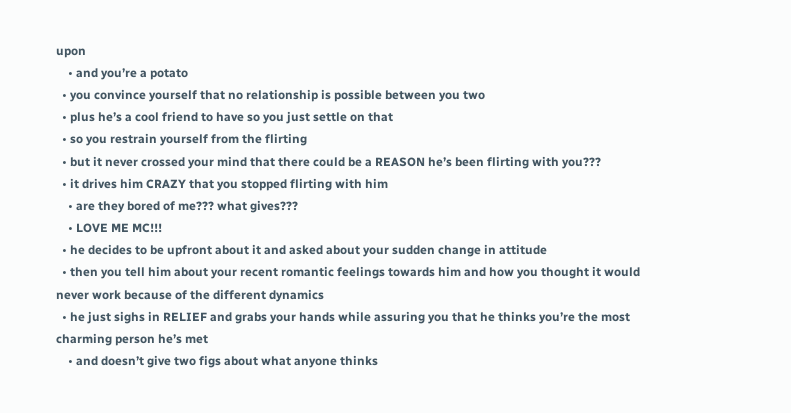upon
    • and you’re a potato
  • you convince yourself that no relationship is possible between you two
  • plus he’s a cool friend to have so you just settle on that
  • so you restrain yourself from the flirting
  • but it never crossed your mind that there could be a REASON he’s been flirting with you???
  • it drives him CRAZY that you stopped flirting with him
    • are they bored of me??? what gives???
    • LOVE ME MC!!!
  • he decides to be upfront about it and asked about your sudden change in attitude
  • then you tell him about your recent romantic feelings towards him and how you thought it would never work because of the different dynamics
  • he just sighs in RELIEF and grabs your hands while assuring you that he thinks you’re the most charming person he’s met
    • and doesn’t give two figs about what anyone thinks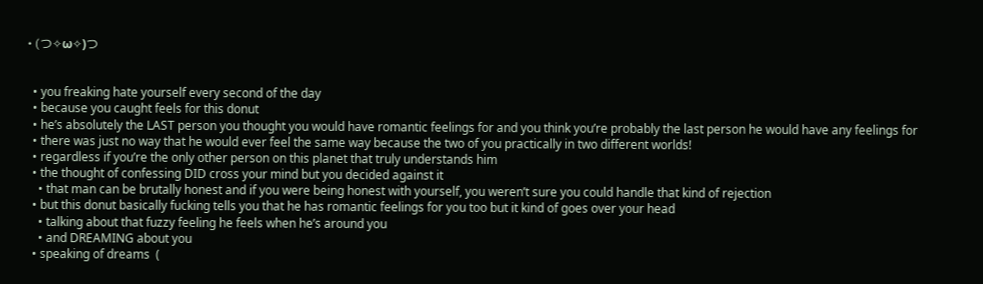• (つ✧ω✧)つ


  • you freaking hate yourself every second of the day
  • because you caught feels for this donut
  • he’s absolutely the LAST person you thought you would have romantic feelings for and you think you’re probably the last person he would have any feelings for
  • there was just no way that he would ever feel the same way because the two of you practically in two different worlds!
  • regardless if you’re the only other person on this planet that truly understands him
  • the thought of confessing DID cross your mind but you decided against it
    • that man can be brutally honest and if you were being honest with yourself, you weren’t sure you could handle that kind of rejection
  • but this donut basically fucking tells you that he has romantic feelings for you too but it kind of goes over your head
    • talking about that fuzzy feeling he feels when he’s around you
    • and DREAMING about you
  • speaking of dreams  (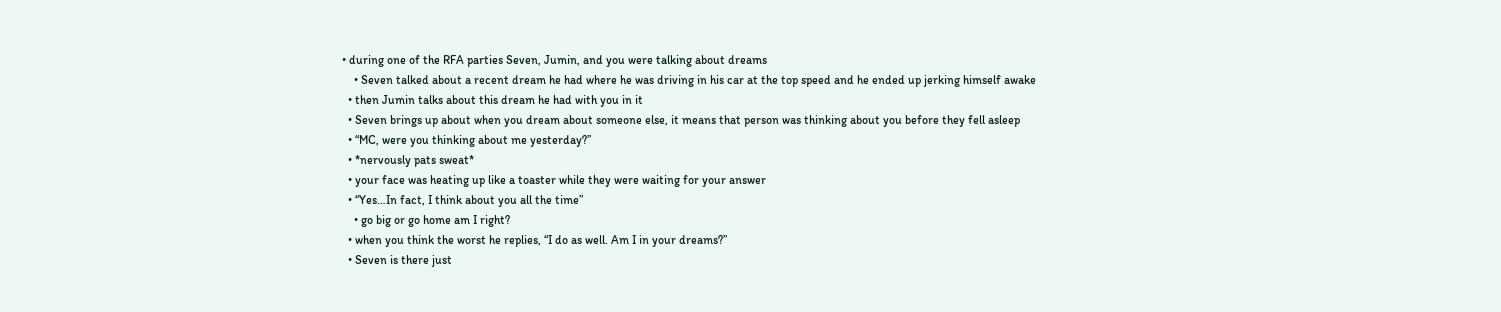• during one of the RFA parties Seven, Jumin, and you were talking about dreams
    • Seven talked about a recent dream he had where he was driving in his car at the top speed and he ended up jerking himself awake
  • then Jumin talks about this dream he had with you in it
  • Seven brings up about when you dream about someone else, it means that person was thinking about you before they fell asleep
  • “MC, were you thinking about me yesterday?”
  • *nervously pats sweat*
  • your face was heating up like a toaster while they were waiting for your answer
  • “Yes…In fact, I think about you all the time”
    • go big or go home am I right?
  • when you think the worst he replies, “I do as well. Am I in your dreams?”
  • Seven is there just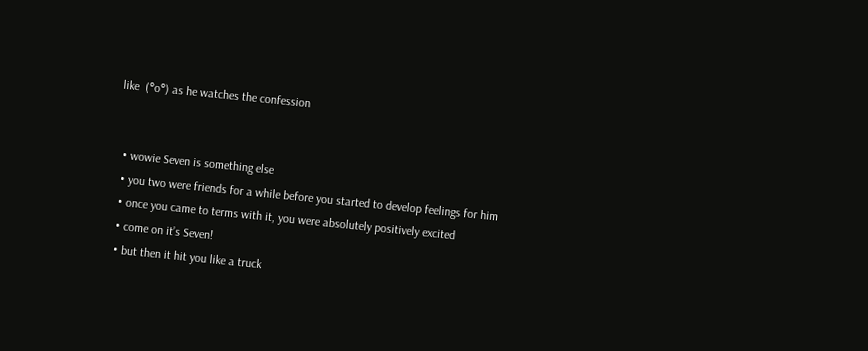like  (°o°) as he watches the confession


  • wowie Seven is something else
  • you two were friends for a while before you started to develop feelings for him
  • once you came to terms with it, you were absolutely positively excited
  • come on it’s Seven!
  • but then it hit you like a truck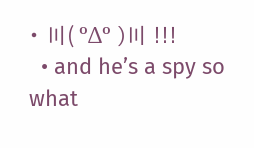• 〣( ºΔº )〣 !!!
  • and he’s a spy so what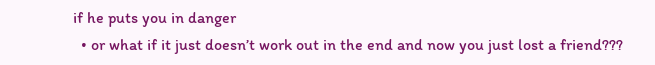if he puts you in danger
  • or what if it just doesn’t work out in the end and now you just lost a friend???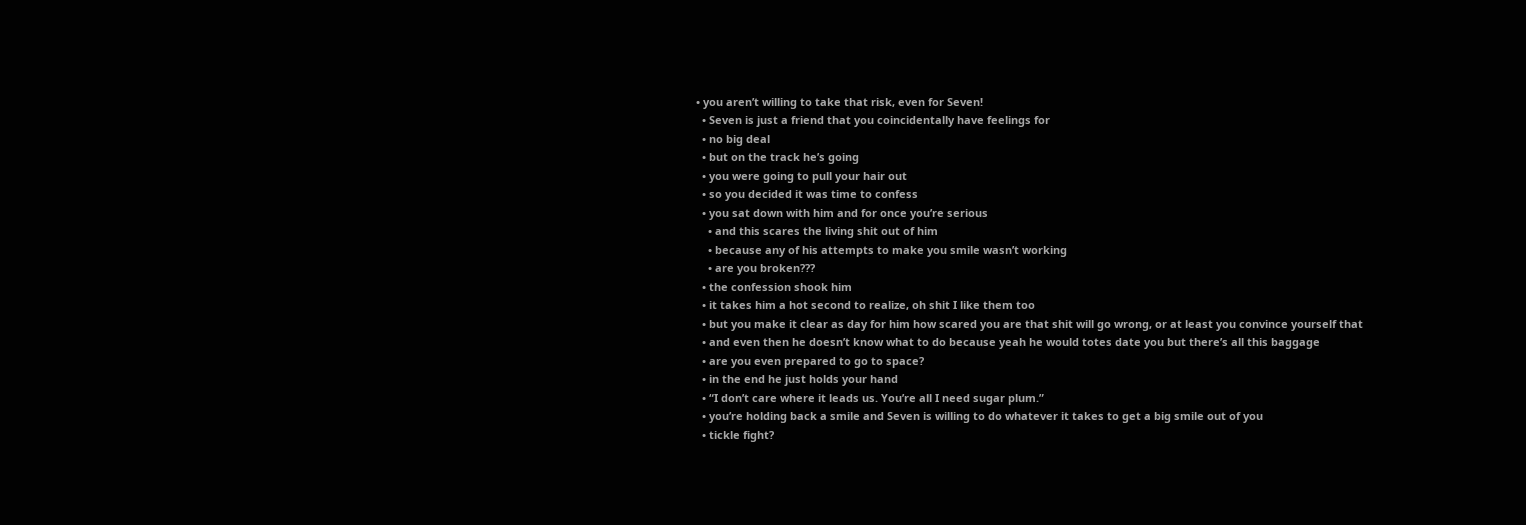• you aren’t willing to take that risk, even for Seven!
  • Seven is just a friend that you coincidentally have feelings for
  • no big deal
  • but on the track he’s going
  • you were going to pull your hair out
  • so you decided it was time to confess
  • you sat down with him and for once you’re serious
    • and this scares the living shit out of him
    • because any of his attempts to make you smile wasn’t working
    • are you broken???
  • the confession shook him
  • it takes him a hot second to realize, oh shit I like them too
  • but you make it clear as day for him how scared you are that shit will go wrong, or at least you convince yourself that
  • and even then he doesn’t know what to do because yeah he would totes date you but there’s all this baggage
  • are you even prepared to go to space?
  • in the end he just holds your hand
  • “I don’t care where it leads us. You’re all I need sugar plum.”
  • you’re holding back a smile and Seven is willing to do whatever it takes to get a big smile out of you
  • tickle fight?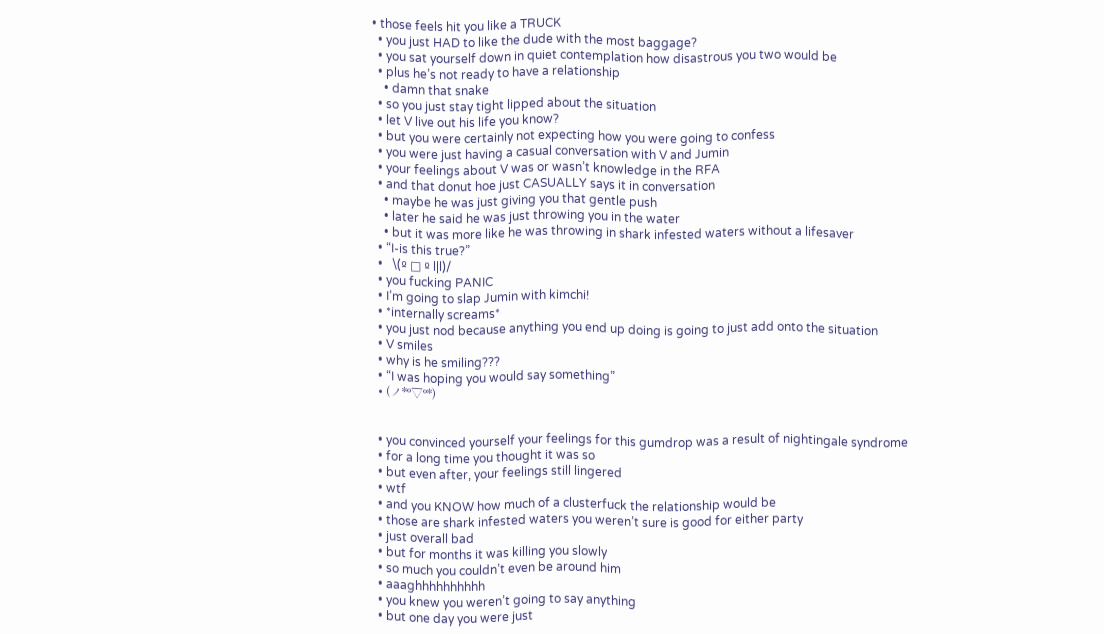• those feels hit you like a TRUCK
  • you just HAD to like the dude with the most baggage?
  • you sat yourself down in quiet contemplation how disastrous you two would be
  • plus he’s not ready to have a relationship
    • damn that snake
  • so you just stay tight lipped about the situation
  • let V live out his life you know?
  • but you were certainly not expecting how you were going to confess
  • you were just having a casual conversation with V and Jumin
  • your feelings about V was or wasn’t knowledge in the RFA
  • and that donut hoe just CASUALLY says it in conversation
    • maybe he was just giving you that gentle push
    • later he said he was just throwing you in the water
    • but it was more like he was throwing in shark infested waters without a lifesaver
  • “I-is this true?”
  •   \(º □ º l|l)/
  • you fucking PANIC
  • I’m going to slap Jumin with kimchi!
  • *internally screams*
  • you just nod because anything you end up doing is going to just add onto the situation
  • V smiles
  • why is he smiling???
  • “I was hoping you would say something”
  • (ノ*°▽°*)


  • you convinced yourself your feelings for this gumdrop was a result of nightingale syndrome
  • for a long time you thought it was so
  • but even after, your feelings still lingered
  • wtf
  • and you KNOW how much of a clusterfuck the relationship would be
  • those are shark infested waters you weren’t sure is good for either party
  • just overall bad
  • but for months it was killing you slowly
  • so much you couldn’t even be around him
  • aaaghhhhhhhhhh
  • you knew you weren’t going to say anything
  • but one day you were just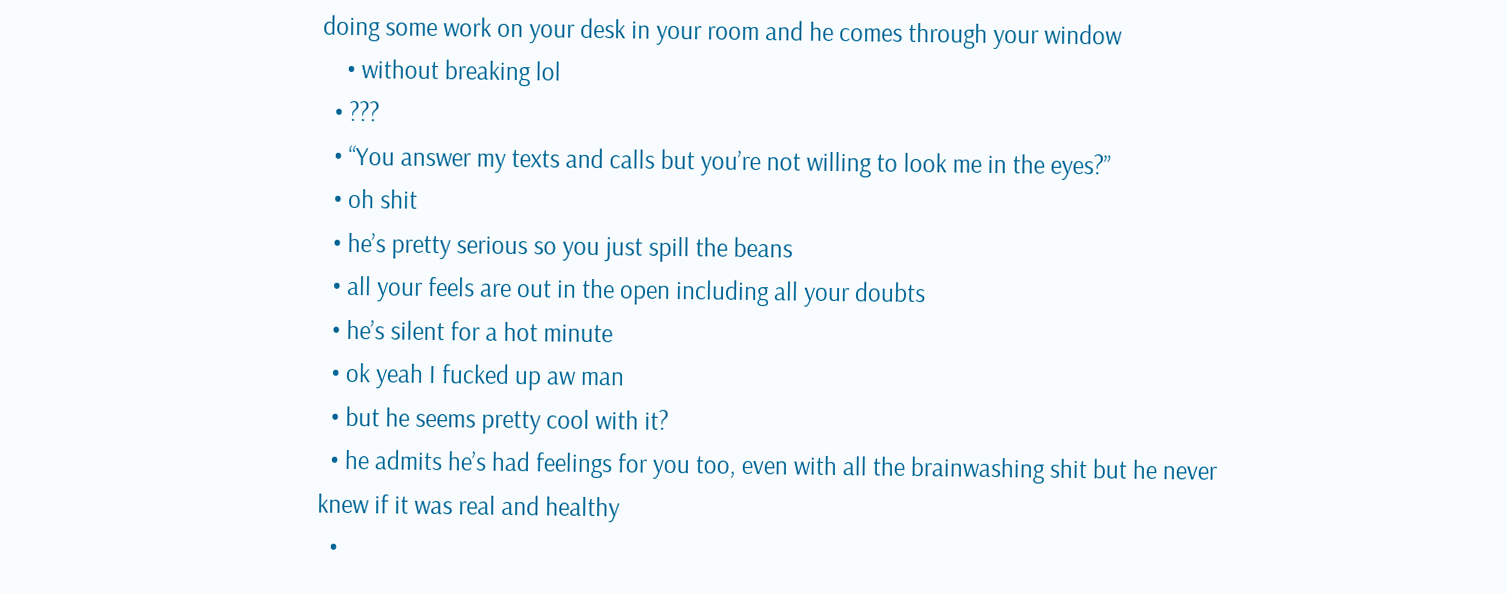doing some work on your desk in your room and he comes through your window
    • without breaking lol
  • ???
  • “You answer my texts and calls but you’re not willing to look me in the eyes?”
  • oh shit
  • he’s pretty serious so you just spill the beans
  • all your feels are out in the open including all your doubts
  • he’s silent for a hot minute
  • ok yeah I fucked up aw man
  • but he seems pretty cool with it?
  • he admits he’s had feelings for you too, even with all the brainwashing shit but he never knew if it was real and healthy
  •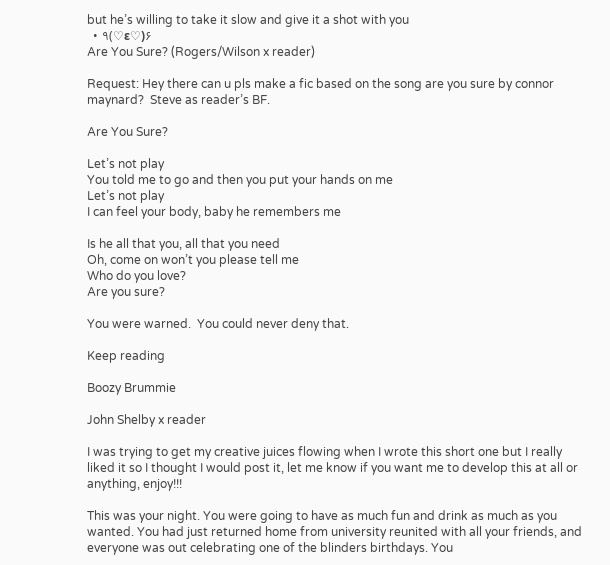but he’s willing to take it slow and give it a shot with you
  • ٩(♡ε♡)۶
Are You Sure? (Rogers/Wilson x reader)

Request: Hey there can u pls make a fic based on the song are you sure by connor maynard?  Steve as reader’s BF.

Are You Sure?

Let’s not play
You told me to go and then you put your hands on me
Let’s not play
I can feel your body, baby he remembers me

Is he all that you, all that you need
Oh, come on won’t you please tell me
Who do you love?
Are you sure?

You were warned.  You could never deny that.

Keep reading

Boozy Brummie

John Shelby x reader

I was trying to get my creative juices flowing when I wrote this short one but I really liked it so I thought I would post it, let me know if you want me to develop this at all or anything, enjoy!!!

This was your night. You were going to have as much fun and drink as much as you wanted. You had just returned home from university reunited with all your friends, and everyone was out celebrating one of the blinders birthdays. You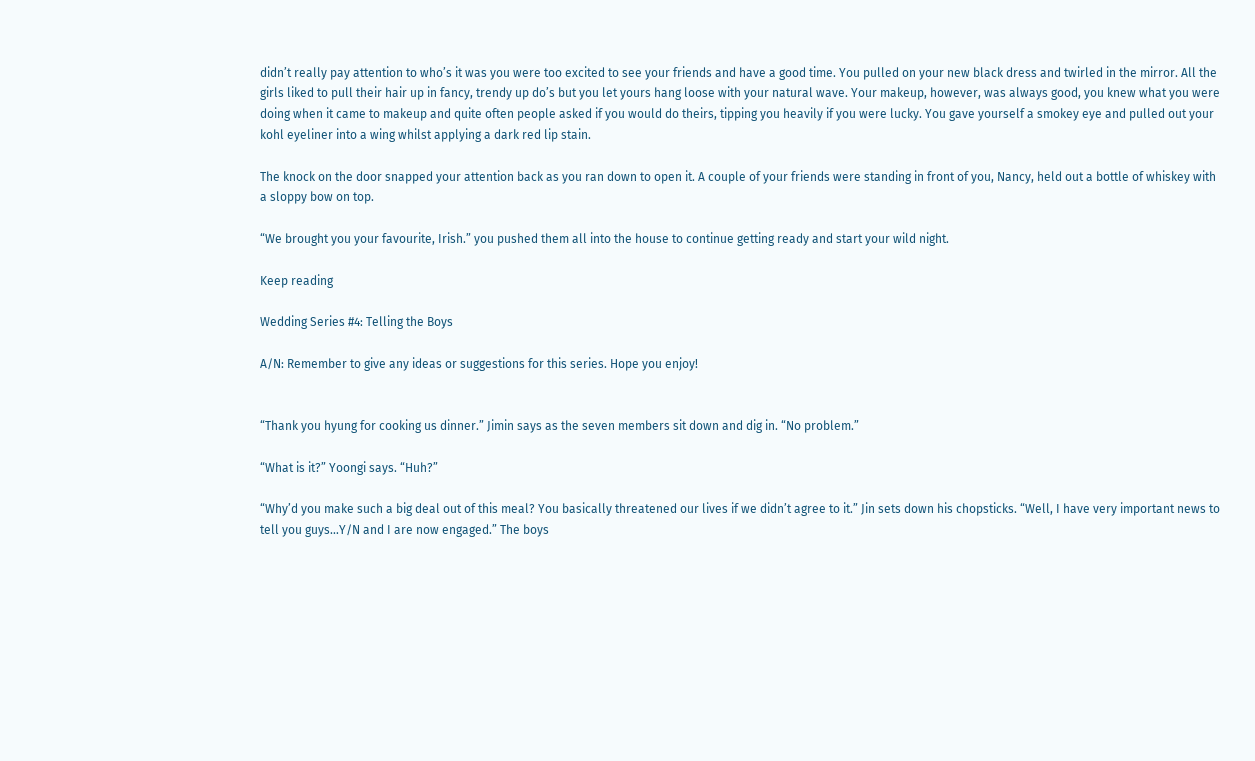didn’t really pay attention to who’s it was you were too excited to see your friends and have a good time. You pulled on your new black dress and twirled in the mirror. All the girls liked to pull their hair up in fancy, trendy up do’s but you let yours hang loose with your natural wave. Your makeup, however, was always good, you knew what you were doing when it came to makeup and quite often people asked if you would do theirs, tipping you heavily if you were lucky. You gave yourself a smokey eye and pulled out your kohl eyeliner into a wing whilst applying a dark red lip stain.

The knock on the door snapped your attention back as you ran down to open it. A couple of your friends were standing in front of you, Nancy, held out a bottle of whiskey with a sloppy bow on top.

“We brought you your favourite, Irish.” you pushed them all into the house to continue getting ready and start your wild night.

Keep reading

Wedding Series #4: Telling the Boys

A/N: Remember to give any ideas or suggestions for this series. Hope you enjoy!


“Thank you hyung for cooking us dinner.” Jimin says as the seven members sit down and dig in. “No problem.”

“What is it?” Yoongi says. “Huh?”

“Why’d you make such a big deal out of this meal? You basically threatened our lives if we didn’t agree to it.” Jin sets down his chopsticks. “Well, I have very important news to tell you guys…Y/N and I are now engaged.” The boys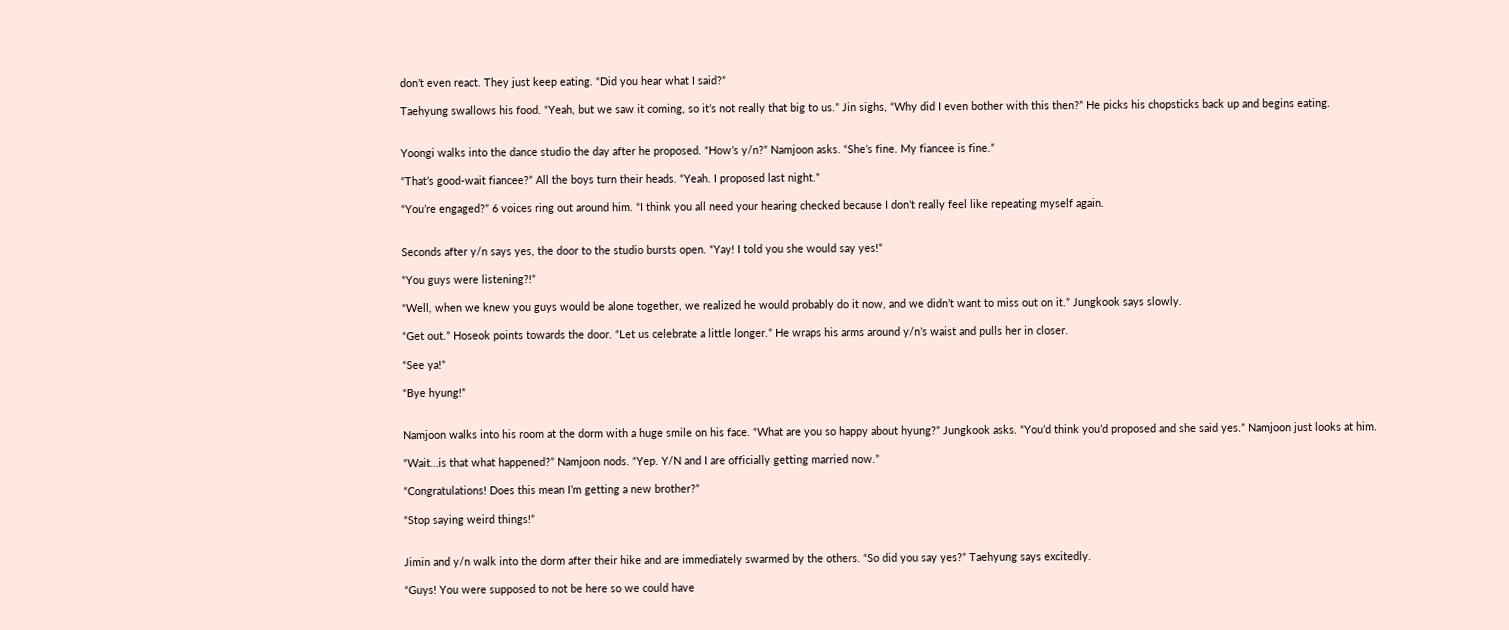don’t even react. They just keep eating. “Did you hear what I said?”

Taehyung swallows his food. “Yeah, but we saw it coming, so it’s not really that big to us.” Jin sighs, “Why did I even bother with this then?” He picks his chopsticks back up and begins eating.


Yoongi walks into the dance studio the day after he proposed. “How’s y/n?” Namjoon asks. “She’s fine. My fiancee is fine.”

“That’s good-wait fiancee?” All the boys turn their heads. “Yeah. I proposed last night.”

“You’re engaged?” 6 voices ring out around him. “I think you all need your hearing checked because I don’t really feel like repeating myself again.


Seconds after y/n says yes, the door to the studio bursts open. “Yay! I told you she would say yes!”

“You guys were listening?!”

“Well, when we knew you guys would be alone together, we realized he would probably do it now, and we didn’t want to miss out on it.” Jungkook says slowly.

“Get out.” Hoseok points towards the door. “Let us celebrate a little longer.” He wraps his arms around y/n’s waist and pulls her in closer.

“See ya!”

“Bye hyung!”


Namjoon walks into his room at the dorm with a huge smile on his face. “What are you so happy about hyung?” Jungkook asks. “You’d think you’d proposed and she said yes.” Namjoon just looks at him.

“Wait…is that what happened?” Namjoon nods. “Yep. Y/N and I are officially getting married now.”

“Congratulations! Does this mean I’m getting a new brother?”

“Stop saying weird things!”


Jimin and y/n walk into the dorm after their hike and are immediately swarmed by the others. “So did you say yes?” Taehyung says excitedly.

“Guys! You were supposed to not be here so we could have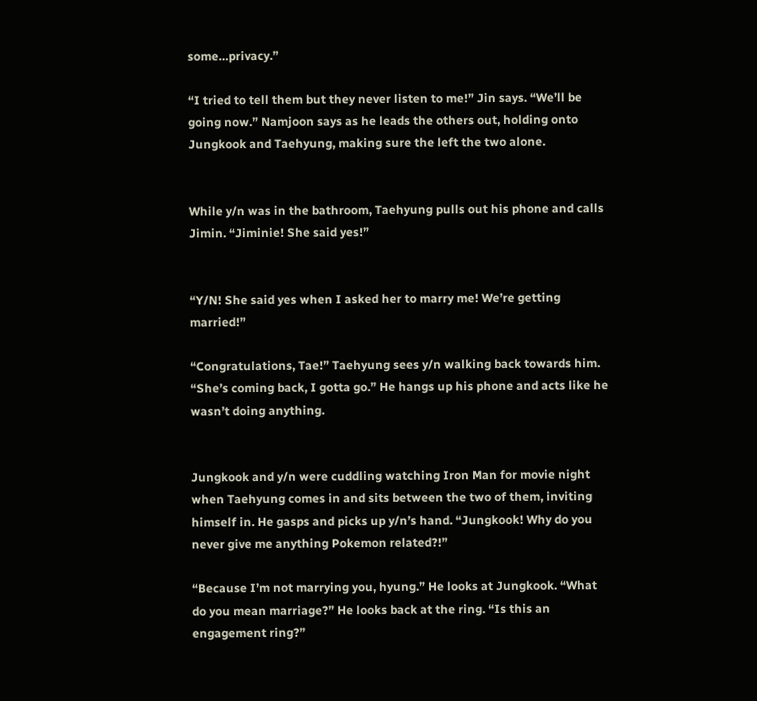some…privacy.”

“I tried to tell them but they never listen to me!” Jin says. “We’ll be going now.” Namjoon says as he leads the others out, holding onto Jungkook and Taehyung, making sure the left the two alone.


While y/n was in the bathroom, Taehyung pulls out his phone and calls Jimin. “Jiminie! She said yes!”


“Y/N! She said yes when I asked her to marry me! We’re getting married!”

“Congratulations, Tae!” Taehyung sees y/n walking back towards him. “She’s coming back, I gotta go.” He hangs up his phone and acts like he wasn’t doing anything.


Jungkook and y/n were cuddling watching Iron Man for movie night when Taehyung comes in and sits between the two of them, inviting himself in. He gasps and picks up y/n’s hand. “Jungkook! Why do you never give me anything Pokemon related?!”

“Because I’m not marrying you, hyung.” He looks at Jungkook. “What do you mean marriage?” He looks back at the ring. “Is this an engagement ring?”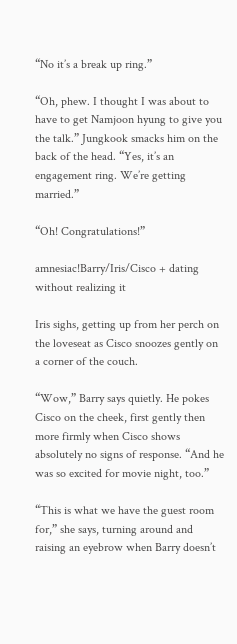“No it’s a break up ring.”

“Oh, phew. I thought I was about to have to get Namjoon hyung to give you the talk.” Jungkook smacks him on the back of the head. “Yes, it’s an engagement ring. We’re getting married.”

“Oh! Congratulations!”

amnesiac!Barry/Iris/Cisco + dating without realizing it

Iris sighs, getting up from her perch on the loveseat as Cisco snoozes gently on a corner of the couch.

“Wow,” Barry says quietly. He pokes Cisco on the cheek, first gently then more firmly when Cisco shows absolutely no signs of response. “And he was so excited for movie night, too.”

“This is what we have the guest room for,” she says, turning around and raising an eyebrow when Barry doesn’t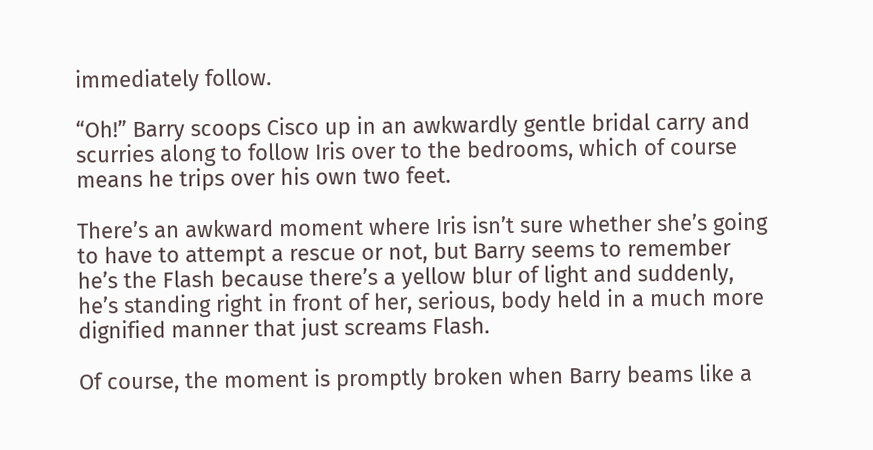immediately follow.

“Oh!” Barry scoops Cisco up in an awkwardly gentle bridal carry and scurries along to follow Iris over to the bedrooms, which of course means he trips over his own two feet.

There’s an awkward moment where Iris isn’t sure whether she’s going to have to attempt a rescue or not, but Barry seems to remember he’s the Flash because there’s a yellow blur of light and suddenly, he’s standing right in front of her, serious, body held in a much more dignified manner that just screams Flash.

Of course, the moment is promptly broken when Barry beams like a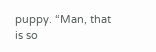puppy. “Man, that is so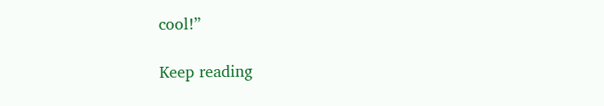cool!”

Keep reading